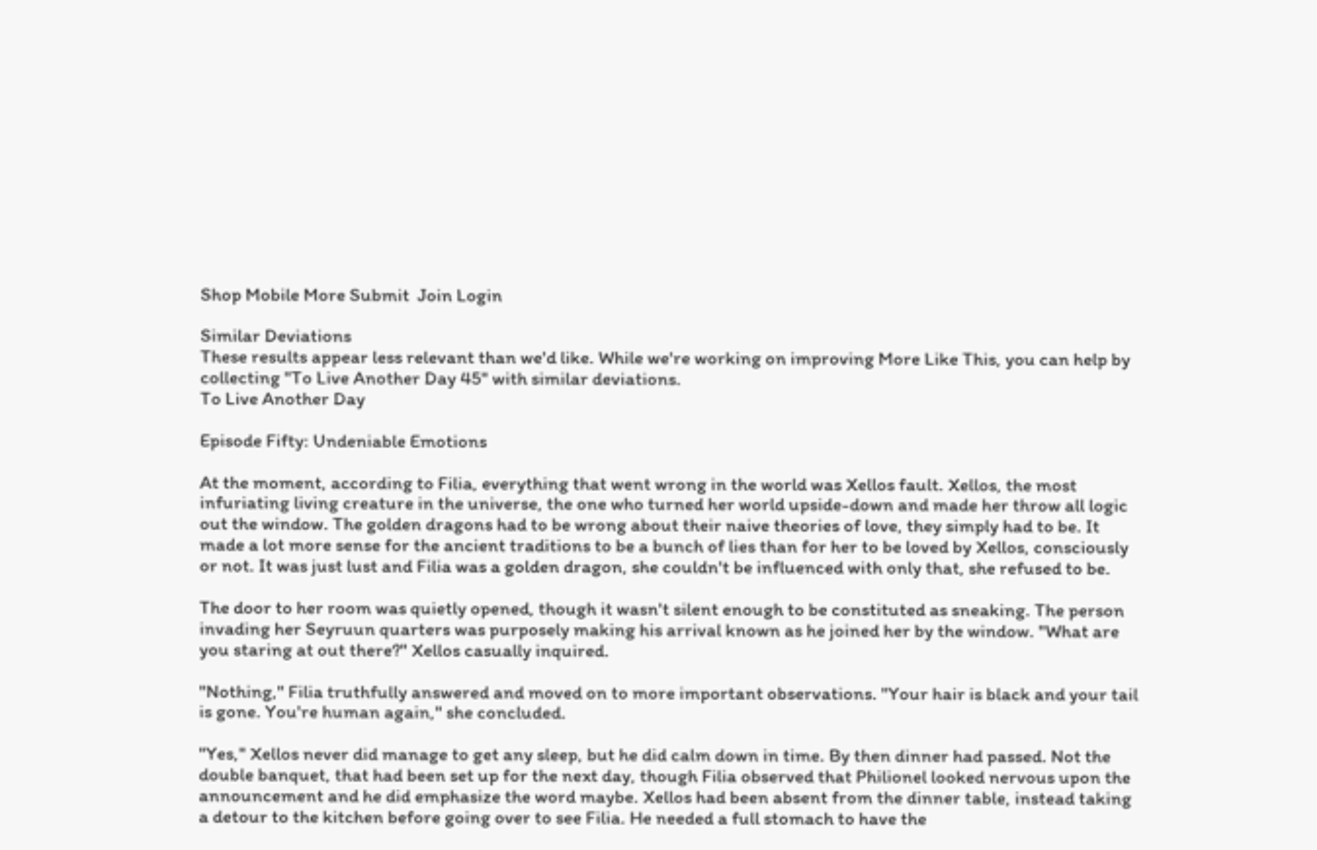Shop Mobile More Submit  Join Login

Similar Deviations
These results appear less relevant than we'd like. While we're working on improving More Like This, you can help by collecting "To Live Another Day 45" with similar deviations.
To Live Another Day

Episode Fifty: Undeniable Emotions

At the moment, according to Filia, everything that went wrong in the world was Xellos fault. Xellos, the most infuriating living creature in the universe, the one who turned her world upside-down and made her throw all logic out the window. The golden dragons had to be wrong about their naive theories of love, they simply had to be. It made a lot more sense for the ancient traditions to be a bunch of lies than for her to be loved by Xellos, consciously or not. It was just lust and Filia was a golden dragon, she couldn't be influenced with only that, she refused to be.

The door to her room was quietly opened, though it wasn't silent enough to be constituted as sneaking. The person invading her Seyruun quarters was purposely making his arrival known as he joined her by the window. "What are you staring at out there?" Xellos casually inquired.

"Nothing," Filia truthfully answered and moved on to more important observations. "Your hair is black and your tail is gone. You're human again," she concluded.

"Yes," Xellos never did manage to get any sleep, but he did calm down in time. By then dinner had passed. Not the double banquet, that had been set up for the next day, though Filia observed that Philionel looked nervous upon the announcement and he did emphasize the word maybe. Xellos had been absent from the dinner table, instead taking a detour to the kitchen before going over to see Filia. He needed a full stomach to have the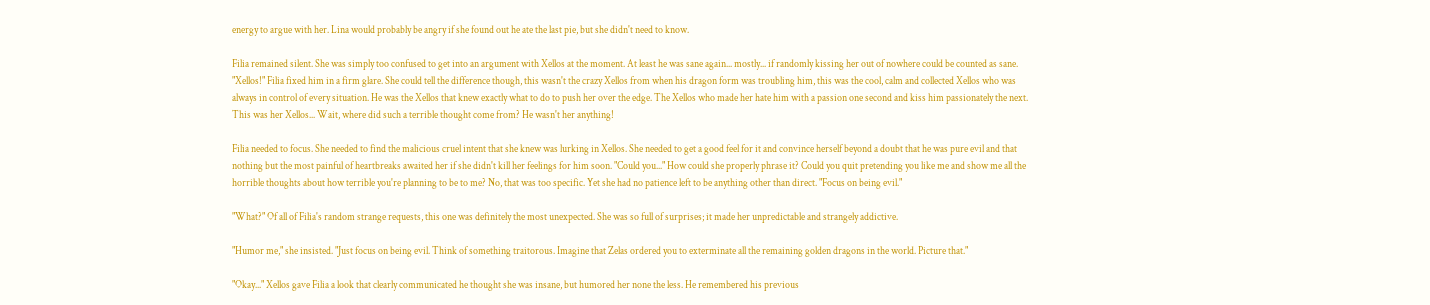energy to argue with her. Lina would probably be angry if she found out he ate the last pie, but she didn't need to know.

Filia remained silent. She was simply too confused to get into an argument with Xellos at the moment. At least he was sane again... mostly... if randomly kissing her out of nowhere could be counted as sane. "Xellos!" Filia fixed him in a firm glare. She could tell the difference though, this wasn't the crazy Xellos from when his dragon form was troubling him, this was the cool, calm and collected Xellos who was always in control of every situation. He was the Xellos that knew exactly what to do to push her over the edge. The Xellos who made her hate him with a passion one second and kiss him passionately the next. This was her Xellos... Wait, where did such a terrible thought come from? He wasn't her anything!

Filia needed to focus. She needed to find the malicious cruel intent that she knew was lurking in Xellos. She needed to get a good feel for it and convince herself beyond a doubt that he was pure evil and that nothing but the most painful of heartbreaks awaited her if she didn't kill her feelings for him soon. "Could you..." How could she properly phrase it? Could you quit pretending you like me and show me all the horrible thoughts about how terrible you're planning to be to me? No, that was too specific. Yet she had no patience left to be anything other than direct. "Focus on being evil."

"What?" Of all of Filia's random strange requests, this one was definitely the most unexpected. She was so full of surprises; it made her unpredictable and strangely addictive.

"Humor me," she insisted. "Just focus on being evil. Think of something traitorous. Imagine that Zelas ordered you to exterminate all the remaining golden dragons in the world. Picture that."

"Okay..." Xellos gave Filia a look that clearly communicated he thought she was insane, but humored her none the less. He remembered his previous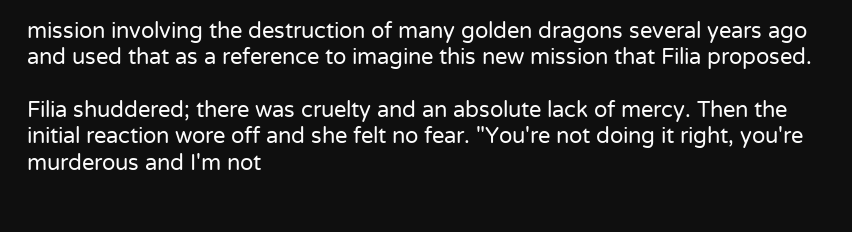mission involving the destruction of many golden dragons several years ago and used that as a reference to imagine this new mission that Filia proposed.

Filia shuddered; there was cruelty and an absolute lack of mercy. Then the initial reaction wore off and she felt no fear. "You're not doing it right, you're murderous and I'm not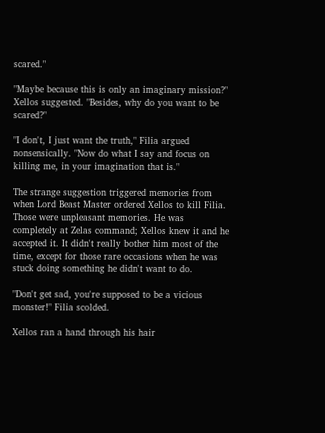scared."

"Maybe because this is only an imaginary mission?" Xellos suggested. "Besides, why do you want to be scared?"

"I don't, I just want the truth," Filia argued nonsensically. "Now do what I say and focus on killing me, in your imagination that is."

The strange suggestion triggered memories from when Lord Beast Master ordered Xellos to kill Filia. Those were unpleasant memories. He was completely at Zelas command; Xellos knew it and he accepted it. It didn't really bother him most of the time, except for those rare occasions when he was stuck doing something he didn't want to do.

"Don't get sad, you're supposed to be a vicious monster!" Filia scolded.

Xellos ran a hand through his hair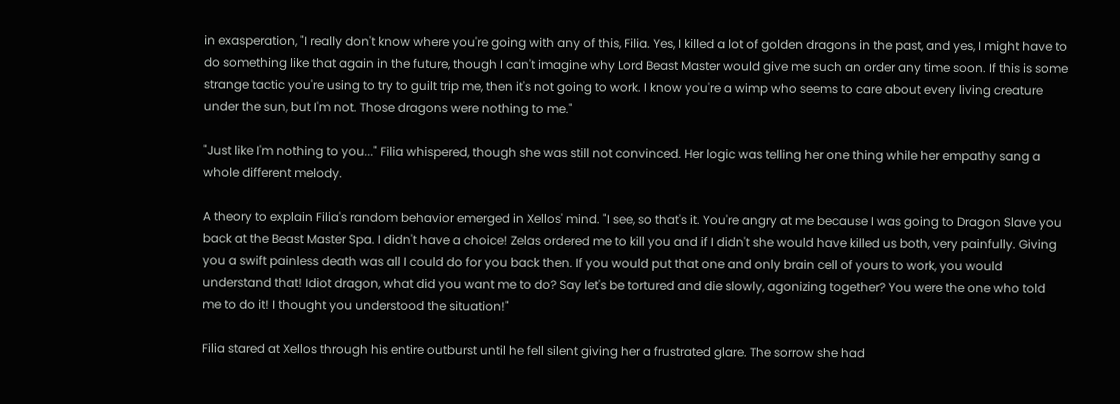in exasperation, "I really don't know where you're going with any of this, Filia. Yes, I killed a lot of golden dragons in the past, and yes, I might have to do something like that again in the future, though I can't imagine why Lord Beast Master would give me such an order any time soon. If this is some strange tactic you're using to try to guilt trip me, then it's not going to work. I know you're a wimp who seems to care about every living creature under the sun, but I'm not. Those dragons were nothing to me."

"Just like I'm nothing to you..." Filia whispered, though she was still not convinced. Her logic was telling her one thing while her empathy sang a whole different melody.

A theory to explain Filia's random behavior emerged in Xellos' mind. "I see, so that's it. You're angry at me because I was going to Dragon Slave you back at the Beast Master Spa. I didn't have a choice! Zelas ordered me to kill you and if I didn't she would have killed us both, very painfully. Giving you a swift painless death was all I could do for you back then. If you would put that one and only brain cell of yours to work, you would understand that! Idiot dragon, what did you want me to do? Say let's be tortured and die slowly, agonizing together? You were the one who told me to do it! I thought you understood the situation!"

Filia stared at Xellos through his entire outburst until he fell silent giving her a frustrated glare. The sorrow she had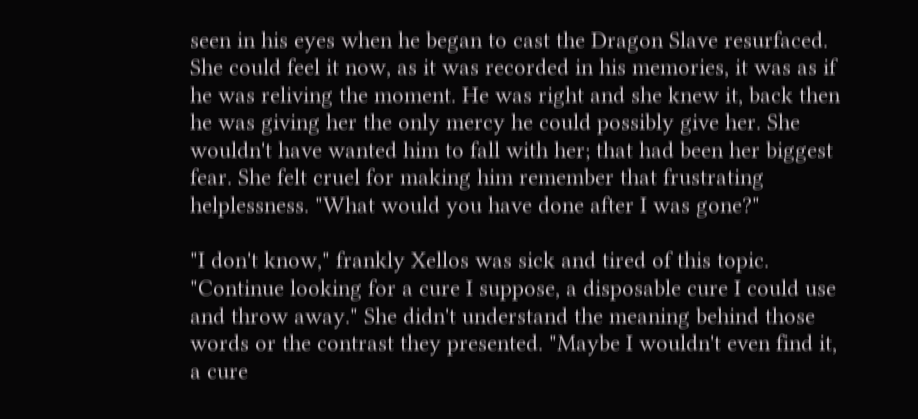seen in his eyes when he began to cast the Dragon Slave resurfaced. She could feel it now, as it was recorded in his memories, it was as if he was reliving the moment. He was right and she knew it, back then he was giving her the only mercy he could possibly give her. She wouldn't have wanted him to fall with her; that had been her biggest fear. She felt cruel for making him remember that frustrating helplessness. "What would you have done after I was gone?"

"I don't know," frankly Xellos was sick and tired of this topic. "Continue looking for a cure I suppose, a disposable cure I could use and throw away." She didn't understand the meaning behind those words or the contrast they presented. "Maybe I wouldn't even find it, a cure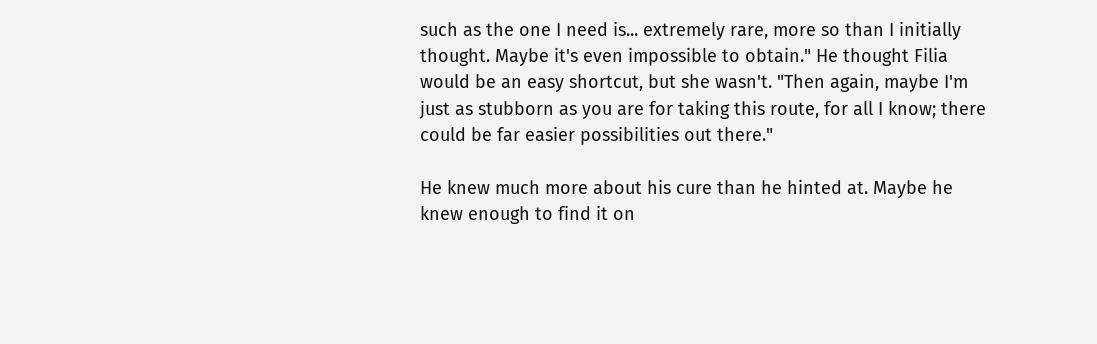such as the one I need is... extremely rare, more so than I initially thought. Maybe it's even impossible to obtain." He thought Filia would be an easy shortcut, but she wasn't. "Then again, maybe I'm just as stubborn as you are for taking this route, for all I know; there could be far easier possibilities out there."

He knew much more about his cure than he hinted at. Maybe he knew enough to find it on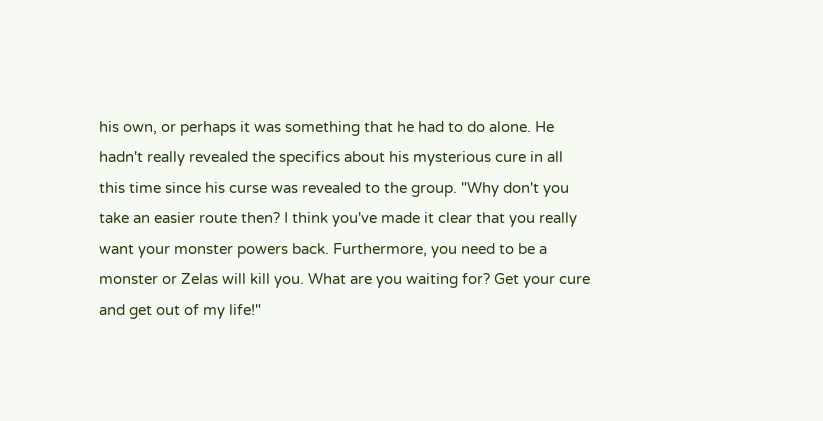his own, or perhaps it was something that he had to do alone. He hadn't really revealed the specifics about his mysterious cure in all this time since his curse was revealed to the group. "Why don't you take an easier route then? I think you've made it clear that you really want your monster powers back. Furthermore, you need to be a monster or Zelas will kill you. What are you waiting for? Get your cure and get out of my life!"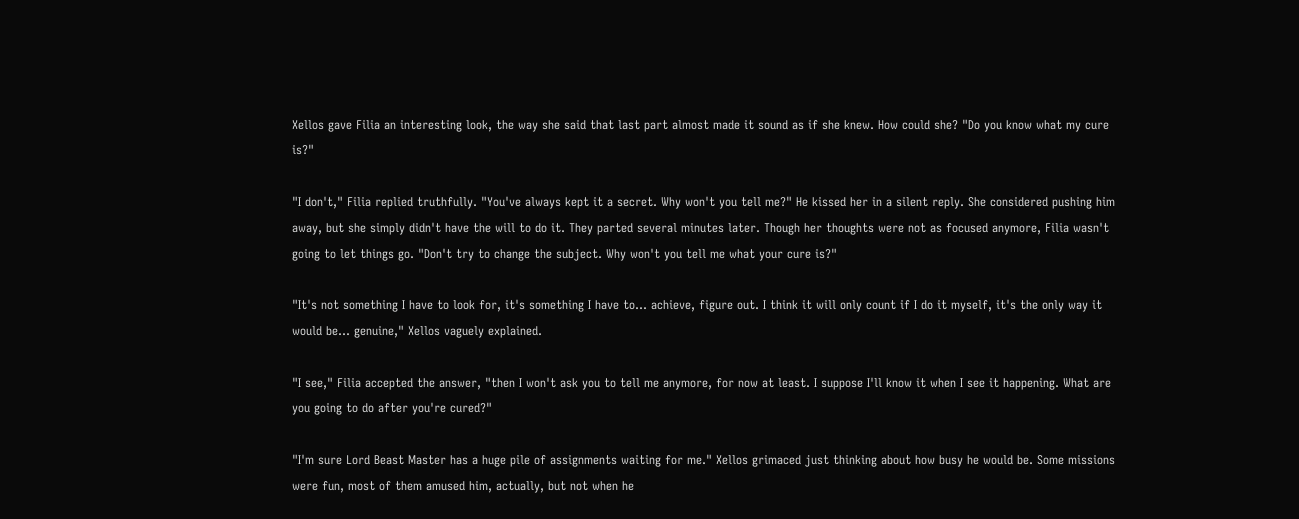Xellos gave Filia an interesting look, the way she said that last part almost made it sound as if she knew. How could she? "Do you know what my cure is?"

"I don't," Filia replied truthfully. "You've always kept it a secret. Why won't you tell me?" He kissed her in a silent reply. She considered pushing him away, but she simply didn't have the will to do it. They parted several minutes later. Though her thoughts were not as focused anymore, Filia wasn't going to let things go. "Don't try to change the subject. Why won't you tell me what your cure is?"

"It's not something I have to look for, it's something I have to... achieve, figure out. I think it will only count if I do it myself, it's the only way it would be... genuine," Xellos vaguely explained.

"I see," Filia accepted the answer, "then I won't ask you to tell me anymore, for now at least. I suppose I'll know it when I see it happening. What are you going to do after you're cured?"

"I'm sure Lord Beast Master has a huge pile of assignments waiting for me." Xellos grimaced just thinking about how busy he would be. Some missions were fun, most of them amused him, actually, but not when he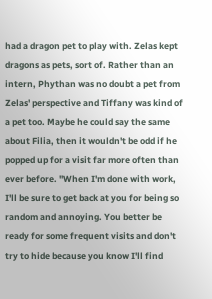had a dragon pet to play with. Zelas kept dragons as pets, sort of. Rather than an intern, Phythan was no doubt a pet from Zelas' perspective and Tiffany was kind of a pet too. Maybe he could say the same about Filia, then it wouldn't be odd if he popped up for a visit far more often than ever before. "When I'm done with work, I'll be sure to get back at you for being so random and annoying. You better be ready for some frequent visits and don't try to hide because you know I'll find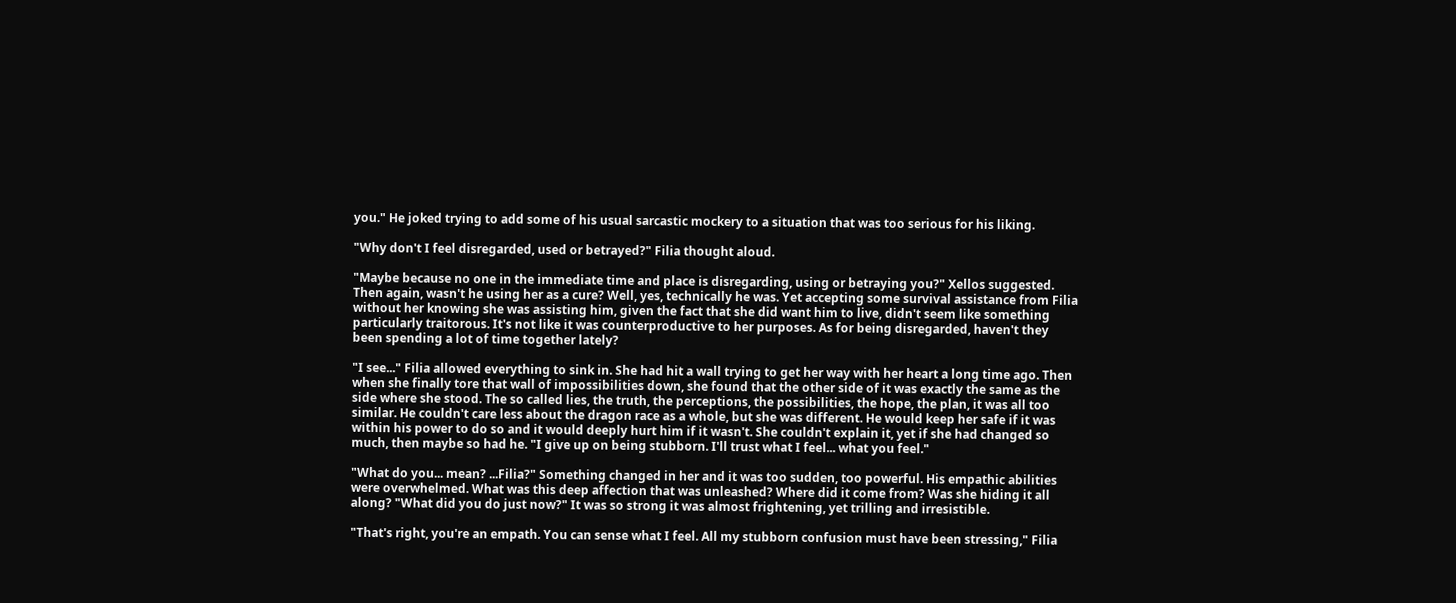you." He joked trying to add some of his usual sarcastic mockery to a situation that was too serious for his liking.

"Why don't I feel disregarded, used or betrayed?" Filia thought aloud.

"Maybe because no one in the immediate time and place is disregarding, using or betraying you?" Xellos suggested. Then again, wasn't he using her as a cure? Well, yes, technically he was. Yet accepting some survival assistance from Filia without her knowing she was assisting him, given the fact that she did want him to live, didn't seem like something particularly traitorous. It's not like it was counterproductive to her purposes. As for being disregarded, haven't they been spending a lot of time together lately?

"I see..." Filia allowed everything to sink in. She had hit a wall trying to get her way with her heart a long time ago. Then when she finally tore that wall of impossibilities down, she found that the other side of it was exactly the same as the side where she stood. The so called lies, the truth, the perceptions, the possibilities, the hope, the plan, it was all too similar. He couldn't care less about the dragon race as a whole, but she was different. He would keep her safe if it was within his power to do so and it would deeply hurt him if it wasn't. She couldn't explain it, yet if she had changed so much, then maybe so had he. "I give up on being stubborn. I'll trust what I feel... what you feel."

"What do you... mean? ...Filia?" Something changed in her and it was too sudden, too powerful. His empathic abilities were overwhelmed. What was this deep affection that was unleashed? Where did it come from? Was she hiding it all along? "What did you do just now?" It was so strong it was almost frightening, yet trilling and irresistible.

"That's right, you're an empath. You can sense what I feel. All my stubborn confusion must have been stressing," Filia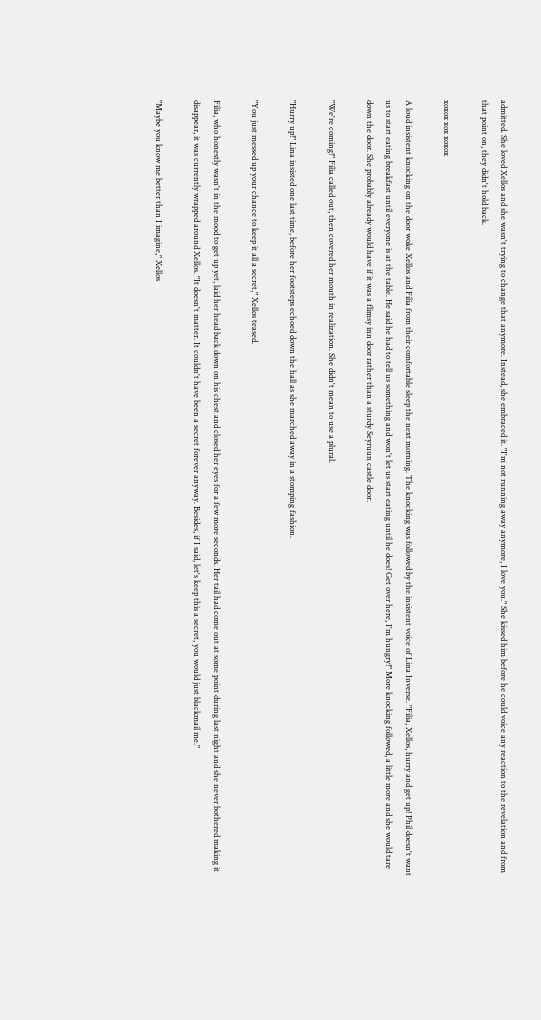admitted. She loved Xellos and she wasn't trying to change that anymore. Instead, she embraced it. "I'm not running away anymore, I love you." She kissed him before he could voice any reaction to the revelation and from that point on, they didn't hold back.

xoxox xox xoxox

A loud insistent knocking on the door woke Xellos and Filia from their comfortable sleep the next morning. The knocking was followed by the insistent voice of Lina Inverse. "Filia, Xellos, hurry and get up! Phil doesn't want us to start eating breakfast until everyone is at the table. He said he had to tell us something and won't let us start eating until he does! Get over here, I'm hungry!" More knocking followed, a little more and she would tare down the door. She probably already would have if it was a flimsy inn door rather than a sturdy Seyruun castle door.

"We're coming!" Filia called out, then covered her mouth in realization. She didn't mean to use a plural.

"Hurry up!" Lina insisted one last time, before her footsteps echoed down the hall as she marched away in a stomping fashion.

"You just messed up your chance to keep it all a secret," Xellos teased.

Filia, who honestly wasn't in the mood to get up yet, laid her head back down on his chest and closed her eyes for a few more seconds. Her tail had come out at some point during last night and she never bothered making it disappear, it was currently wrapped around Xellos. "It doesn't matter. It couldn't have been a secret forever anyway. Besides, if I said, let's keep this a secret, you would just blackmail me."

"Maybe you know me better than I imagine," Xellos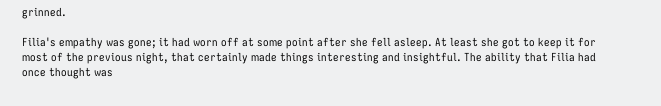grinned.

Filia's empathy was gone; it had worn off at some point after she fell asleep. At least she got to keep it for most of the previous night, that certainly made things interesting and insightful. The ability that Filia had once thought was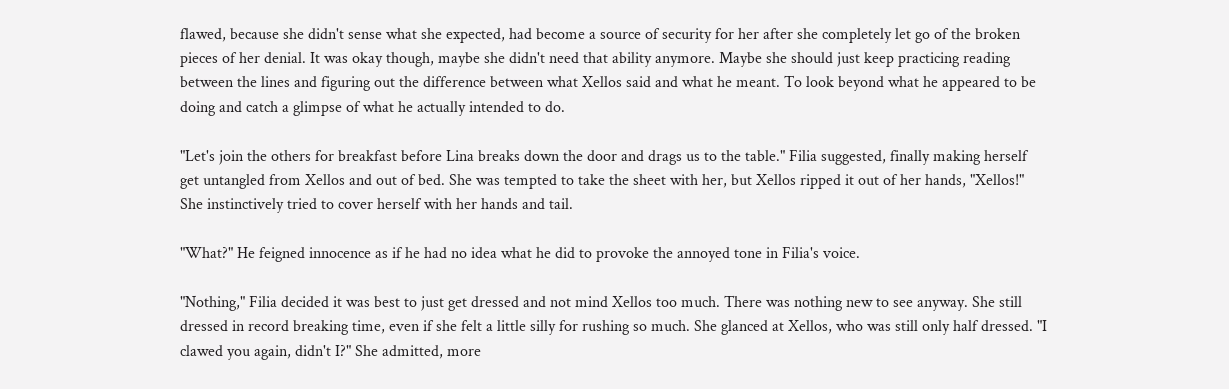flawed, because she didn't sense what she expected, had become a source of security for her after she completely let go of the broken pieces of her denial. It was okay though, maybe she didn't need that ability anymore. Maybe she should just keep practicing reading between the lines and figuring out the difference between what Xellos said and what he meant. To look beyond what he appeared to be doing and catch a glimpse of what he actually intended to do.

"Let's join the others for breakfast before Lina breaks down the door and drags us to the table." Filia suggested, finally making herself get untangled from Xellos and out of bed. She was tempted to take the sheet with her, but Xellos ripped it out of her hands, "Xellos!" She instinctively tried to cover herself with her hands and tail.

"What?" He feigned innocence as if he had no idea what he did to provoke the annoyed tone in Filia's voice.

"Nothing," Filia decided it was best to just get dressed and not mind Xellos too much. There was nothing new to see anyway. She still dressed in record breaking time, even if she felt a little silly for rushing so much. She glanced at Xellos, who was still only half dressed. "I clawed you again, didn't I?" She admitted, more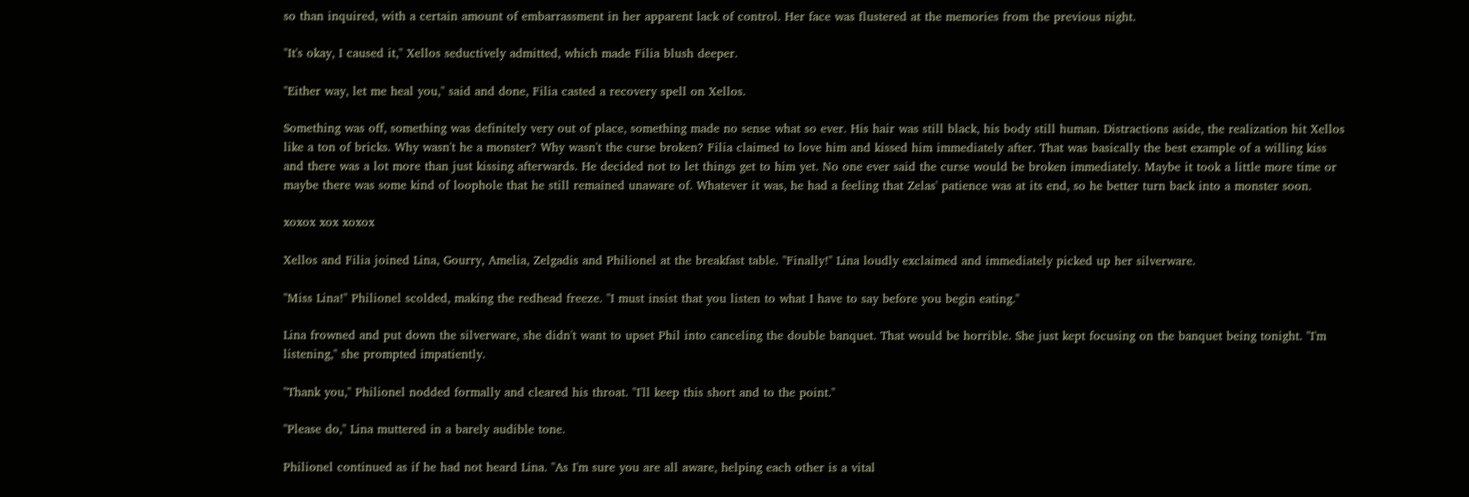so than inquired, with a certain amount of embarrassment in her apparent lack of control. Her face was flustered at the memories from the previous night.

"It's okay, I caused it," Xellos seductively admitted, which made Filia blush deeper.

"Either way, let me heal you," said and done, Filia casted a recovery spell on Xellos.

Something was off, something was definitely very out of place, something made no sense what so ever. His hair was still black, his body still human. Distractions aside, the realization hit Xellos like a ton of bricks. Why wasn't he a monster? Why wasn't the curse broken? Filia claimed to love him and kissed him immediately after. That was basically the best example of a willing kiss and there was a lot more than just kissing afterwards. He decided not to let things get to him yet. No one ever said the curse would be broken immediately. Maybe it took a little more time or maybe there was some kind of loophole that he still remained unaware of. Whatever it was, he had a feeling that Zelas' patience was at its end, so he better turn back into a monster soon.

xoxox xox xoxox

Xellos and Filia joined Lina, Gourry, Amelia, Zelgadis and Philionel at the breakfast table. "Finally!" Lina loudly exclaimed and immediately picked up her silverware.

"Miss Lina!" Philionel scolded, making the redhead freeze. "I must insist that you listen to what I have to say before you begin eating."

Lina frowned and put down the silverware, she didn't want to upset Phil into canceling the double banquet. That would be horrible. She just kept focusing on the banquet being tonight. "I'm listening," she prompted impatiently.

"Thank you," Philionel nodded formally and cleared his throat. "I'll keep this short and to the point."

"Please do," Lina muttered in a barely audible tone.

Philionel continued as if he had not heard Lina. "As I'm sure you are all aware, helping each other is a vital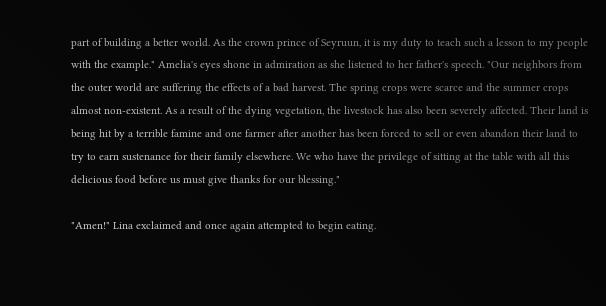part of building a better world. As the crown prince of Seyruun, it is my duty to teach such a lesson to my people with the example." Amelia's eyes shone in admiration as she listened to her father's speech. "Our neighbors from the outer world are suffering the effects of a bad harvest. The spring crops were scarce and the summer crops almost non-existent. As a result of the dying vegetation, the livestock has also been severely affected. Their land is being hit by a terrible famine and one farmer after another has been forced to sell or even abandon their land to try to earn sustenance for their family elsewhere. We who have the privilege of sitting at the table with all this delicious food before us must give thanks for our blessing."

"Amen!" Lina exclaimed and once again attempted to begin eating.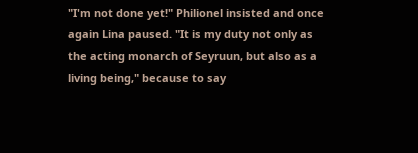"I'm not done yet!" Philionel insisted and once again Lina paused. "It is my duty not only as the acting monarch of Seyruun, but also as a living being," because to say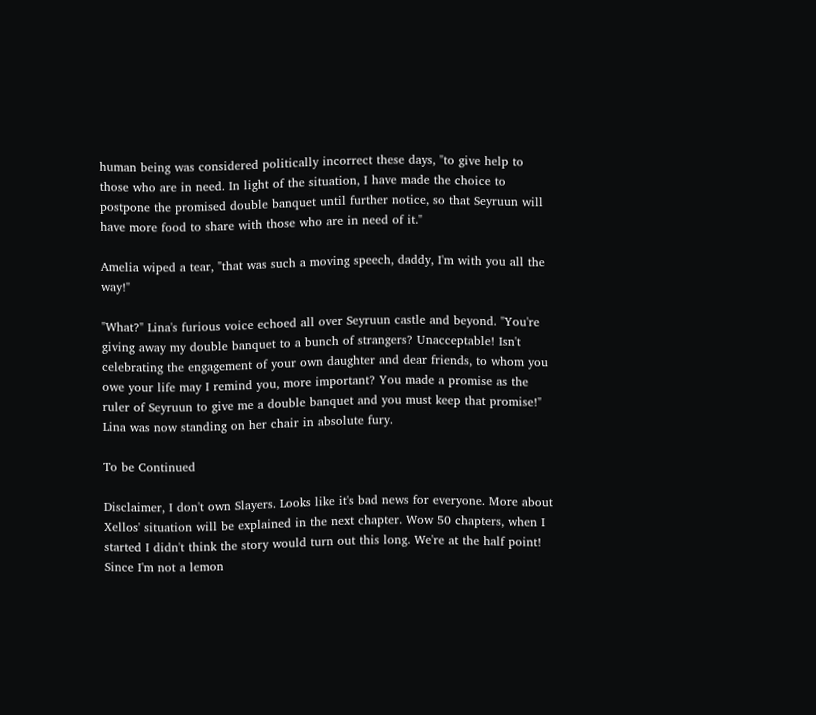human being was considered politically incorrect these days, "to give help to those who are in need. In light of the situation, I have made the choice to postpone the promised double banquet until further notice, so that Seyruun will have more food to share with those who are in need of it."

Amelia wiped a tear, "that was such a moving speech, daddy, I'm with you all the way!"

"What?" Lina's furious voice echoed all over Seyruun castle and beyond. "You're giving away my double banquet to a bunch of strangers? Unacceptable! Isn't celebrating the engagement of your own daughter and dear friends, to whom you owe your life may I remind you, more important? You made a promise as the ruler of Seyruun to give me a double banquet and you must keep that promise!" Lina was now standing on her chair in absolute fury.

To be Continued

Disclaimer, I don't own Slayers. Looks like it's bad news for everyone. More about Xellos' situation will be explained in the next chapter. Wow 50 chapters, when I started I didn't think the story would turn out this long. We're at the half point! Since I'm not a lemon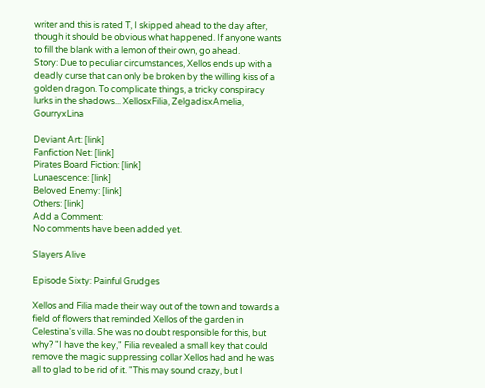writer and this is rated T, I skipped ahead to the day after, though it should be obvious what happened. If anyone wants to fill the blank with a lemon of their own, go ahead.
Story: Due to peculiar circumstances, Xellos ends up with a deadly curse that can only be broken by the willing kiss of a golden dragon. To complicate things, a tricky conspiracy lurks in the shadows... XellosxFilia, ZelgadisxAmelia, GourryxLina

Deviant Art: [link]
Fanfiction Net: [link]
Pirates Board Fiction: [link]
Lunaescence: [link]
Beloved Enemy: [link]
Others: [link]
Add a Comment:
No comments have been added yet.

Slayers Alive

Episode Sixty: Painful Grudges

Xellos and Filia made their way out of the town and towards a field of flowers that reminded Xellos of the garden in Celestina's villa. She was no doubt responsible for this, but why? "I have the key," Filia revealed a small key that could remove the magic suppressing collar Xellos had and he was all to glad to be rid of it. "This may sound crazy, but I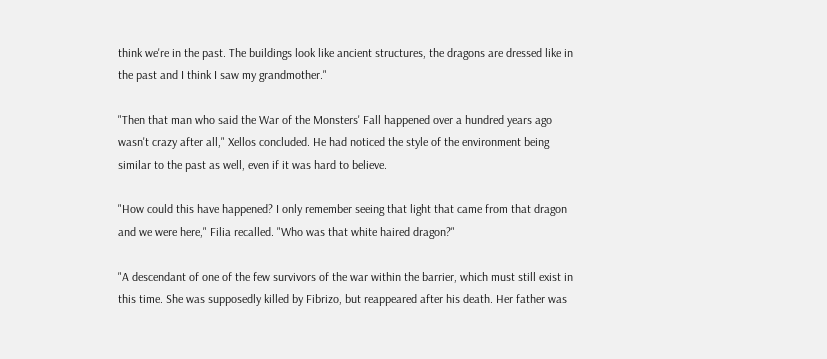think we're in the past. The buildings look like ancient structures, the dragons are dressed like in the past and I think I saw my grandmother."

"Then that man who said the War of the Monsters' Fall happened over a hundred years ago wasn't crazy after all," Xellos concluded. He had noticed the style of the environment being similar to the past as well, even if it was hard to believe.

"How could this have happened? I only remember seeing that light that came from that dragon and we were here," Filia recalled. "Who was that white haired dragon?"

"A descendant of one of the few survivors of the war within the barrier, which must still exist in this time. She was supposedly killed by Fibrizo, but reappeared after his death. Her father was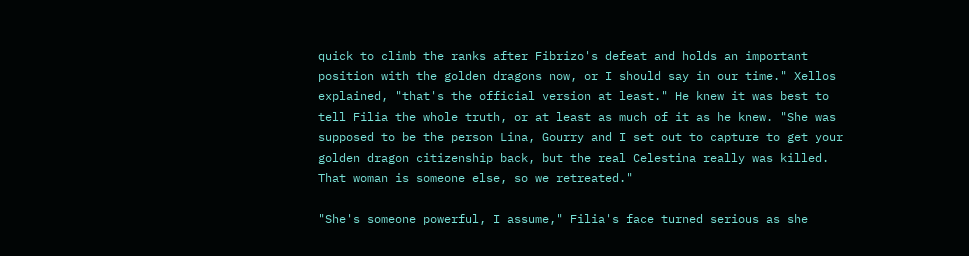quick to climb the ranks after Fibrizo's defeat and holds an important position with the golden dragons now, or I should say in our time." Xellos explained, "that's the official version at least." He knew it was best to tell Filia the whole truth, or at least as much of it as he knew. "She was supposed to be the person Lina, Gourry and I set out to capture to get your golden dragon citizenship back, but the real Celestina really was killed. That woman is someone else, so we retreated."

"She's someone powerful, I assume," Filia's face turned serious as she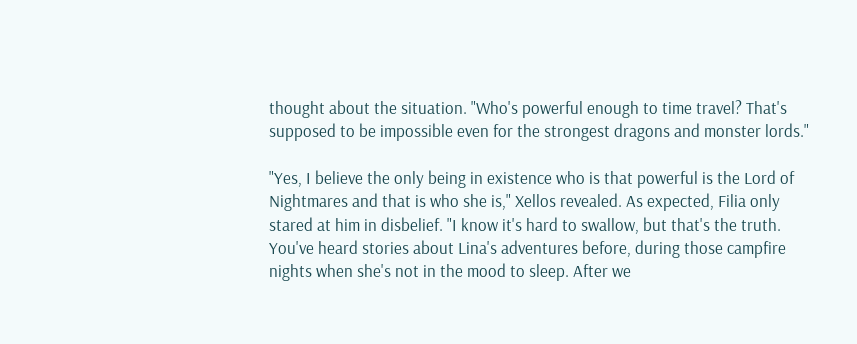thought about the situation. "Who's powerful enough to time travel? That's supposed to be impossible even for the strongest dragons and monster lords."

"Yes, I believe the only being in existence who is that powerful is the Lord of Nightmares and that is who she is," Xellos revealed. As expected, Filia only stared at him in disbelief. "I know it's hard to swallow, but that's the truth. You've heard stories about Lina's adventures before, during those campfire nights when she's not in the mood to sleep. After we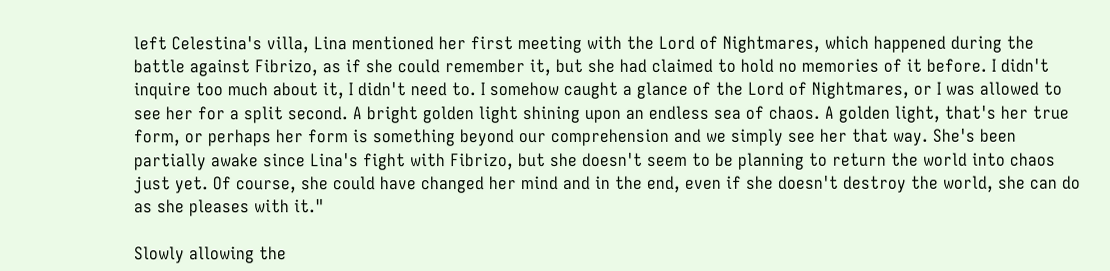left Celestina's villa, Lina mentioned her first meeting with the Lord of Nightmares, which happened during the battle against Fibrizo, as if she could remember it, but she had claimed to hold no memories of it before. I didn't inquire too much about it, I didn't need to. I somehow caught a glance of the Lord of Nightmares, or I was allowed to see her for a split second. A bright golden light shining upon an endless sea of chaos. A golden light, that's her true form, or perhaps her form is something beyond our comprehension and we simply see her that way. She's been partially awake since Lina's fight with Fibrizo, but she doesn't seem to be planning to return the world into chaos just yet. Of course, she could have changed her mind and in the end, even if she doesn't destroy the world, she can do as she pleases with it."

Slowly allowing the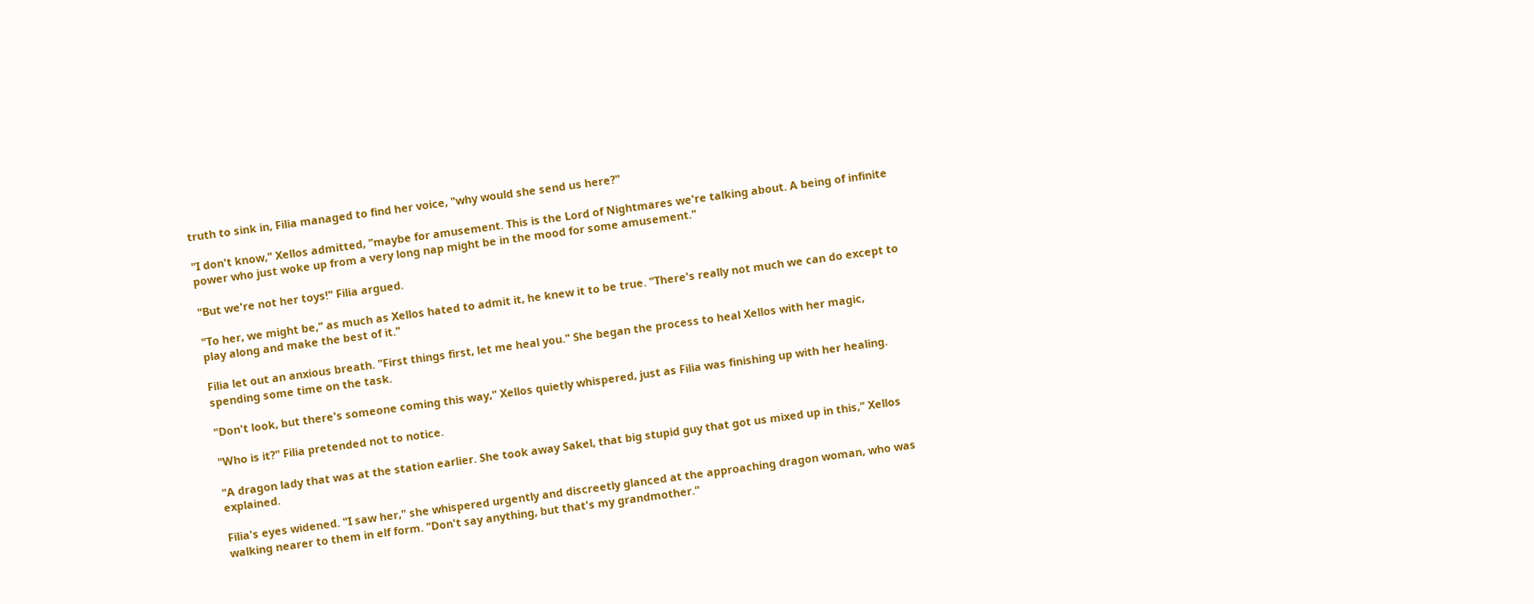truth to sink in, Filia managed to find her voice, "why would she send us here?"

"I don't know," Xellos admitted, "maybe for amusement. This is the Lord of Nightmares we're talking about. A being of infinite power who just woke up from a very long nap might be in the mood for some amusement."

"But we're not her toys!" Filia argued.

"To her, we might be," as much as Xellos hated to admit it, he knew it to be true. "There's really not much we can do except to play along and make the best of it."

Filia let out an anxious breath. "First things first, let me heal you." She began the process to heal Xellos with her magic, spending some time on the task.

"Don't look, but there's someone coming this way," Xellos quietly whispered, just as Filia was finishing up with her healing.

"Who is it?" Filia pretended not to notice.

"A dragon lady that was at the station earlier. She took away Sakel, that big stupid guy that got us mixed up in this," Xellos explained.

Filia's eyes widened. "I saw her," she whispered urgently and discreetly glanced at the approaching dragon woman, who was walking nearer to them in elf form. "Don't say anything, but that's my grandmother."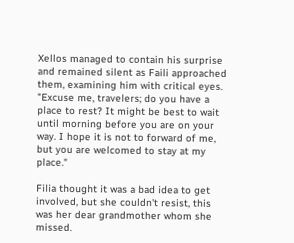Xellos managed to contain his surprise and remained silent as Faili approached them, examining him with critical eyes. "Excuse me, travelers; do you have a place to rest? It might be best to wait until morning before you are on your way. I hope it is not to forward of me, but you are welcomed to stay at my place."

Filia thought it was a bad idea to get involved, but she couldn't resist, this was her dear grandmother whom she missed.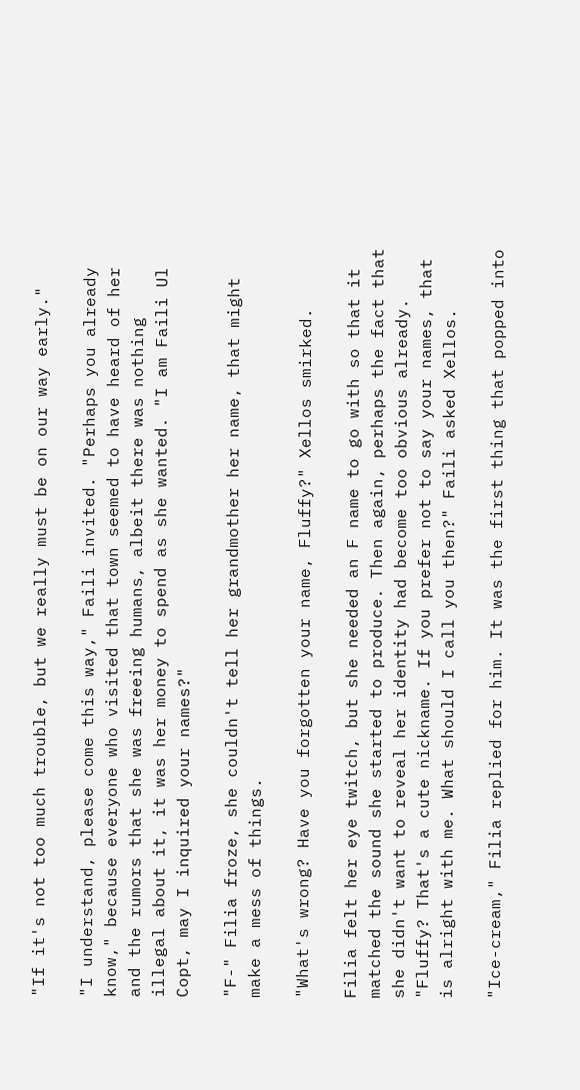"If it's not too much trouble, but we really must be on our way early."

"I understand, please come this way," Faili invited. "Perhaps you already know," because everyone who visited that town seemed to have heard of her and the rumors that she was freeing humans, albeit there was nothing illegal about it, it was her money to spend as she wanted. "I am Faili Ul Copt, may I inquired your names?"

"F-" Filia froze, she couldn't tell her grandmother her name, that might make a mess of things.

"What's wrong? Have you forgotten your name, Fluffy?" Xellos smirked.

Filia felt her eye twitch, but she needed an F name to go with so that it matched the sound she started to produce. Then again, perhaps the fact that she didn't want to reveal her identity had become too obvious already. "Fluffy? That's a cute nickname. If you prefer not to say your names, that is alright with me. What should I call you then?" Faili asked Xellos.

"Ice-cream," Filia replied for him. It was the first thing that popped into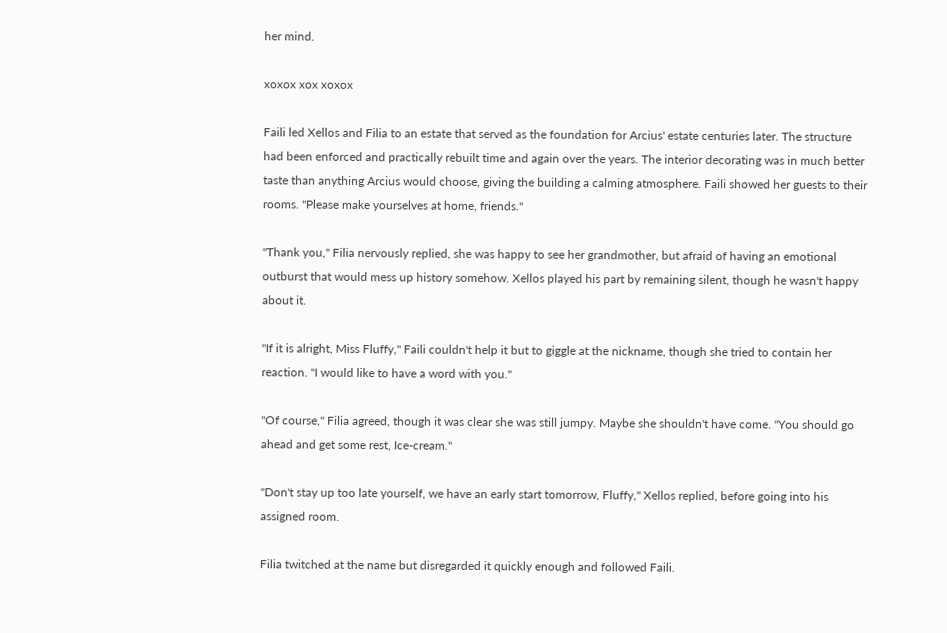her mind.

xoxox xox xoxox

Faili led Xellos and Filia to an estate that served as the foundation for Arcius' estate centuries later. The structure had been enforced and practically rebuilt time and again over the years. The interior decorating was in much better taste than anything Arcius would choose, giving the building a calming atmosphere. Faili showed her guests to their rooms. "Please make yourselves at home, friends."

"Thank you," Filia nervously replied, she was happy to see her grandmother, but afraid of having an emotional outburst that would mess up history somehow. Xellos played his part by remaining silent, though he wasn't happy about it.

"If it is alright, Miss Fluffy," Faili couldn't help it but to giggle at the nickname, though she tried to contain her reaction. "I would like to have a word with you."

"Of course," Filia agreed, though it was clear she was still jumpy. Maybe she shouldn't have come. "You should go ahead and get some rest, Ice-cream."

"Don't stay up too late yourself, we have an early start tomorrow, Fluffy," Xellos replied, before going into his assigned room.

Filia twitched at the name but disregarded it quickly enough and followed Faili.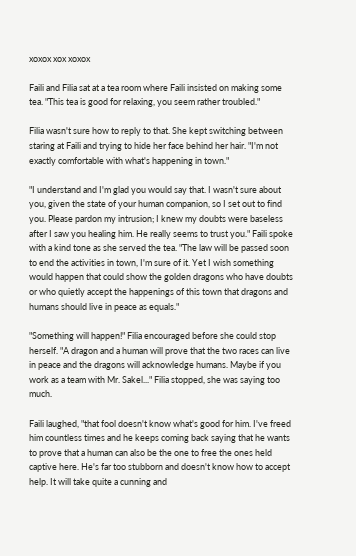xoxox xox xoxox

Faili and Filia sat at a tea room where Faili insisted on making some tea. "This tea is good for relaxing, you seem rather troubled."

Filia wasn't sure how to reply to that. She kept switching between staring at Faili and trying to hide her face behind her hair. "I'm not exactly comfortable with what's happening in town."

"I understand and I'm glad you would say that. I wasn't sure about you, given the state of your human companion, so I set out to find you. Please pardon my intrusion; I knew my doubts were baseless after I saw you healing him. He really seems to trust you." Faili spoke with a kind tone as she served the tea. "The law will be passed soon to end the activities in town, I'm sure of it. Yet I wish something would happen that could show the golden dragons who have doubts or who quietly accept the happenings of this town that dragons and humans should live in peace as equals."

"Something will happen!" Filia encouraged before she could stop herself. "A dragon and a human will prove that the two races can live in peace and the dragons will acknowledge humans. Maybe if you work as a team with Mr. Sakel..." Filia stopped, she was saying too much.

Faili laughed, "that fool doesn't know what's good for him. I've freed him countless times and he keeps coming back saying that he wants to prove that a human can also be the one to free the ones held captive here. He's far too stubborn and doesn't know how to accept help. It will take quite a cunning and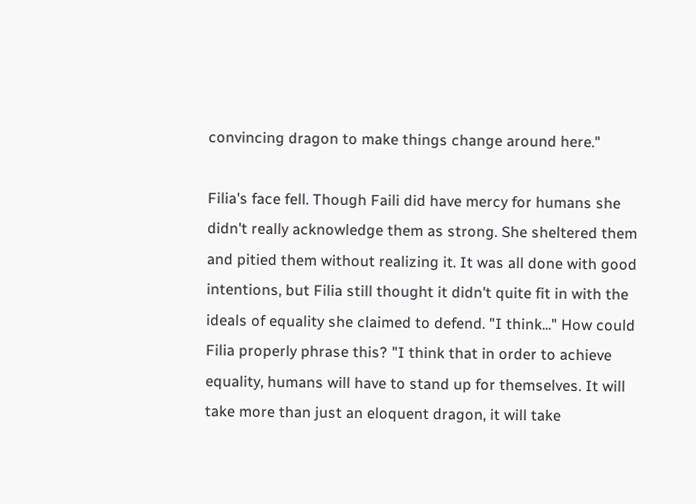convincing dragon to make things change around here."

Filia's face fell. Though Faili did have mercy for humans she didn't really acknowledge them as strong. She sheltered them and pitied them without realizing it. It was all done with good intentions, but Filia still thought it didn't quite fit in with the ideals of equality she claimed to defend. "I think..." How could Filia properly phrase this? "I think that in order to achieve equality, humans will have to stand up for themselves. It will take more than just an eloquent dragon, it will take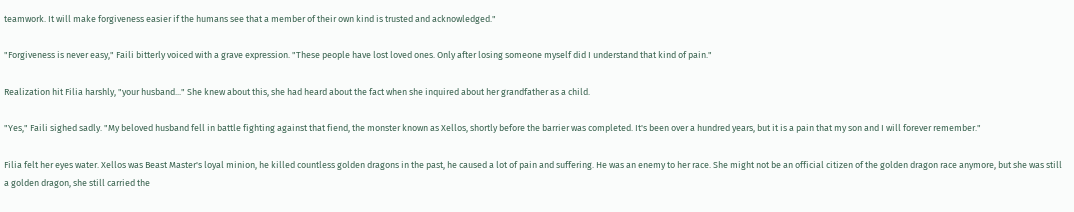teamwork. It will make forgiveness easier if the humans see that a member of their own kind is trusted and acknowledged."

"Forgiveness is never easy," Faili bitterly voiced with a grave expression. "These people have lost loved ones. Only after losing someone myself did I understand that kind of pain."

Realization hit Filia harshly, "your husband..." She knew about this, she had heard about the fact when she inquired about her grandfather as a child.

"Yes," Faili sighed sadly. "My beloved husband fell in battle fighting against that fiend, the monster known as Xellos, shortly before the barrier was completed. It's been over a hundred years, but it is a pain that my son and I will forever remember."

Filia felt her eyes water. Xellos was Beast Master's loyal minion, he killed countless golden dragons in the past, he caused a lot of pain and suffering. He was an enemy to her race. She might not be an official citizen of the golden dragon race anymore, but she was still a golden dragon, she still carried the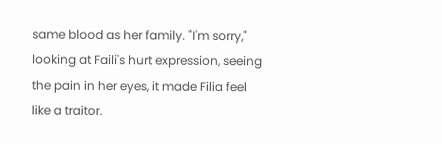same blood as her family. "I'm sorry," looking at Faili's hurt expression, seeing the pain in her eyes, it made Filia feel like a traitor.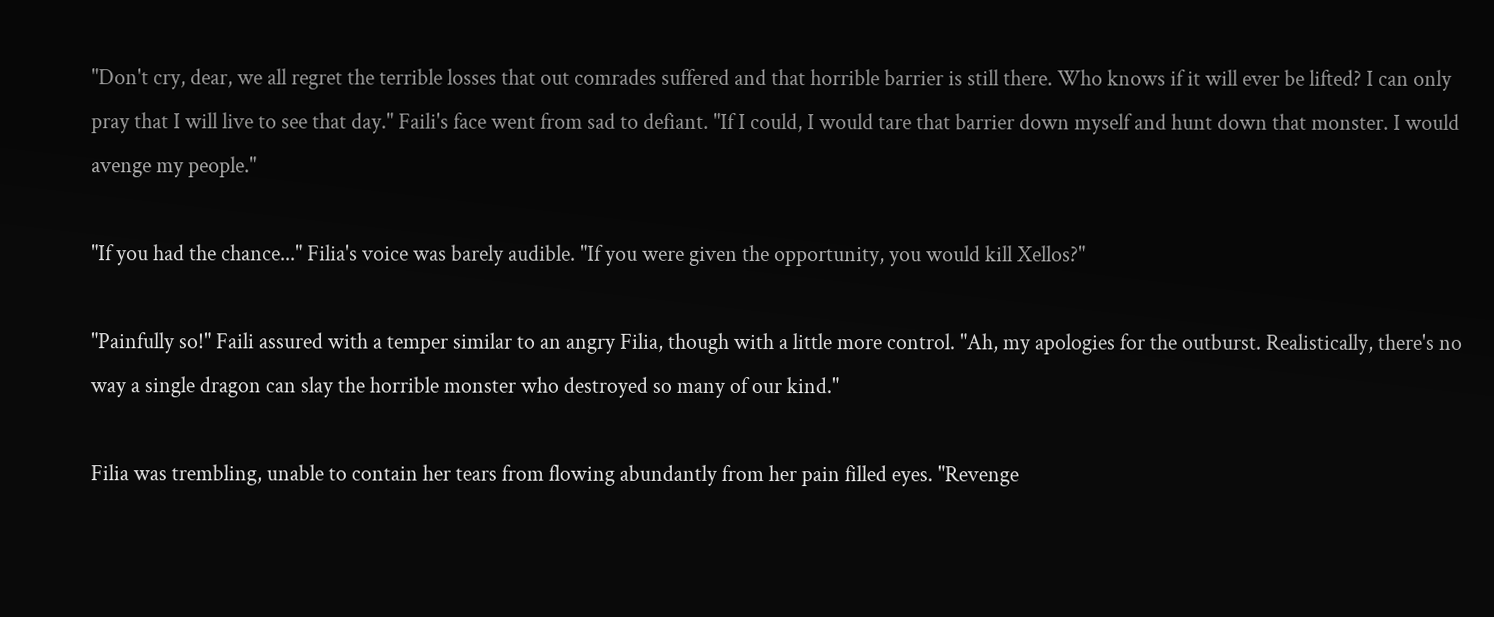"Don't cry, dear, we all regret the terrible losses that out comrades suffered and that horrible barrier is still there. Who knows if it will ever be lifted? I can only pray that I will live to see that day." Faili's face went from sad to defiant. "If I could, I would tare that barrier down myself and hunt down that monster. I would avenge my people."

"If you had the chance..." Filia's voice was barely audible. "If you were given the opportunity, you would kill Xellos?"

"Painfully so!" Faili assured with a temper similar to an angry Filia, though with a little more control. "Ah, my apologies for the outburst. Realistically, there's no way a single dragon can slay the horrible monster who destroyed so many of our kind."

Filia was trembling, unable to contain her tears from flowing abundantly from her pain filled eyes. "Revenge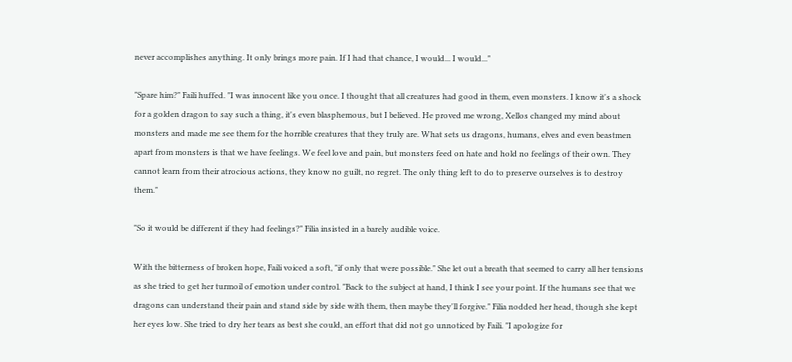never accomplishes anything. It only brings more pain. If I had that chance, I would... I would..."

"Spare him?" Faili huffed. "I was innocent like you once. I thought that all creatures had good in them, even monsters. I know it's a shock for a golden dragon to say such a thing, it's even blasphemous, but I believed. He proved me wrong, Xellos changed my mind about monsters and made me see them for the horrible creatures that they truly are. What sets us dragons, humans, elves and even beastmen apart from monsters is that we have feelings. We feel love and pain, but monsters feed on hate and hold no feelings of their own. They cannot learn from their atrocious actions, they know no guilt, no regret. The only thing left to do to preserve ourselves is to destroy them."

"So it would be different if they had feelings?" Filia insisted in a barely audible voice.

With the bitterness of broken hope, Faili voiced a soft, "if only that were possible." She let out a breath that seemed to carry all her tensions as she tried to get her turmoil of emotion under control. "Back to the subject at hand, I think I see your point. If the humans see that we dragons can understand their pain and stand side by side with them, then maybe they'll forgive." Filia nodded her head, though she kept her eyes low. She tried to dry her tears as best she could, an effort that did not go unnoticed by Faili. "I apologize for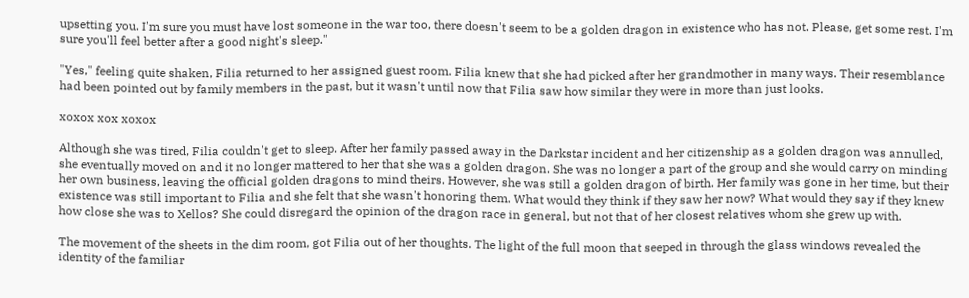upsetting you. I'm sure you must have lost someone in the war too, there doesn't seem to be a golden dragon in existence who has not. Please, get some rest. I'm sure you'll feel better after a good night's sleep."

"Yes," feeling quite shaken, Filia returned to her assigned guest room. Filia knew that she had picked after her grandmother in many ways. Their resemblance had been pointed out by family members in the past, but it wasn't until now that Filia saw how similar they were in more than just looks.

xoxox xox xoxox

Although she was tired, Filia couldn't get to sleep. After her family passed away in the Darkstar incident and her citizenship as a golden dragon was annulled, she eventually moved on and it no longer mattered to her that she was a golden dragon. She was no longer a part of the group and she would carry on minding her own business, leaving the official golden dragons to mind theirs. However, she was still a golden dragon of birth. Her family was gone in her time, but their existence was still important to Filia and she felt that she wasn't honoring them. What would they think if they saw her now? What would they say if they knew how close she was to Xellos? She could disregard the opinion of the dragon race in general, but not that of her closest relatives whom she grew up with.

The movement of the sheets in the dim room, got Filia out of her thoughts. The light of the full moon that seeped in through the glass windows revealed the identity of the familiar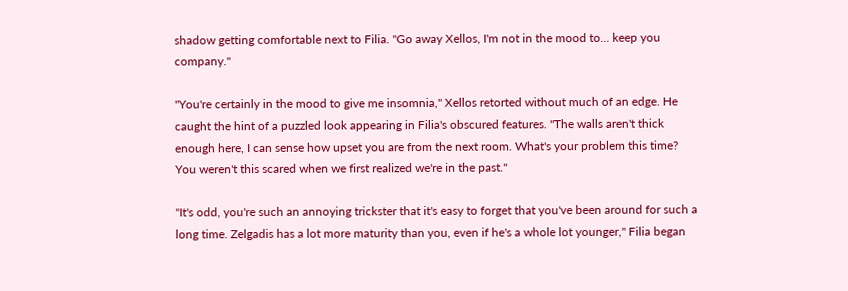shadow getting comfortable next to Filia. "Go away Xellos, I'm not in the mood to... keep you company."

"You're certainly in the mood to give me insomnia," Xellos retorted without much of an edge. He caught the hint of a puzzled look appearing in Filia's obscured features. "The walls aren't thick enough here, I can sense how upset you are from the next room. What's your problem this time? You weren't this scared when we first realized we're in the past."

"It's odd, you're such an annoying trickster that it's easy to forget that you've been around for such a long time. Zelgadis has a lot more maturity than you, even if he's a whole lot younger," Filia began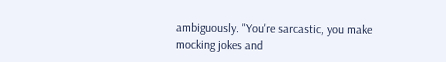ambiguously. "You're sarcastic, you make mocking jokes and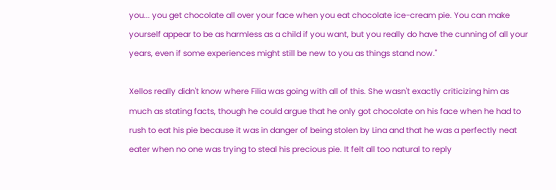you... you get chocolate all over your face when you eat chocolate ice-cream pie. You can make yourself appear to be as harmless as a child if you want, but you really do have the cunning of all your years, even if some experiences might still be new to you as things stand now."

Xellos really didn't know where Filia was going with all of this. She wasn't exactly criticizing him as much as stating facts, though he could argue that he only got chocolate on his face when he had to rush to eat his pie because it was in danger of being stolen by Lina and that he was a perfectly neat eater when no one was trying to steal his precious pie. It felt all too natural to reply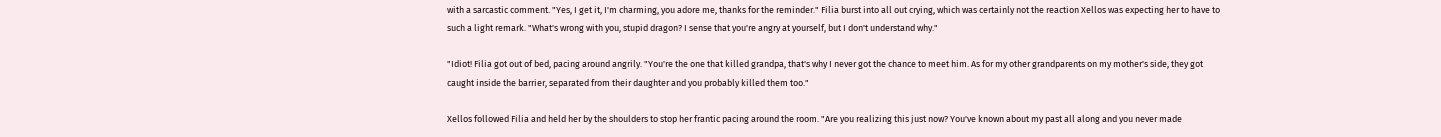with a sarcastic comment. "Yes, I get it, I'm charming, you adore me, thanks for the reminder." Filia burst into all out crying, which was certainly not the reaction Xellos was expecting her to have to such a light remark. "What's wrong with you, stupid dragon? I sense that you're angry at yourself, but I don't understand why."

"Idiot! Filia got out of bed, pacing around angrily. "You're the one that killed grandpa, that's why I never got the chance to meet him. As for my other grandparents on my mother's side, they got caught inside the barrier, separated from their daughter and you probably killed them too."

Xellos followed Filia and held her by the shoulders to stop her frantic pacing around the room. "Are you realizing this just now? You've known about my past all along and you never made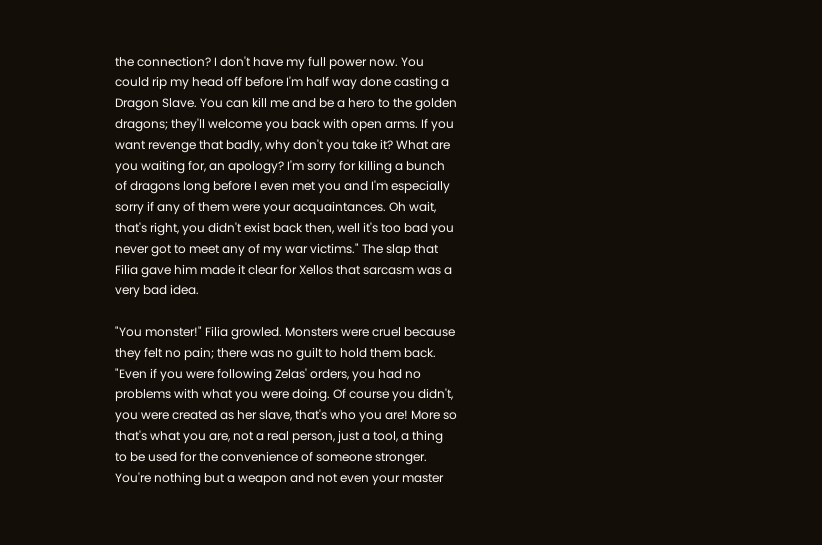the connection? I don't have my full power now. You could rip my head off before I'm half way done casting a Dragon Slave. You can kill me and be a hero to the golden dragons; they'll welcome you back with open arms. If you want revenge that badly, why don't you take it? What are you waiting for, an apology? I'm sorry for killing a bunch of dragons long before I even met you and I'm especially sorry if any of them were your acquaintances. Oh wait, that's right, you didn't exist back then, well it's too bad you never got to meet any of my war victims." The slap that Filia gave him made it clear for Xellos that sarcasm was a very bad idea.

"You monster!" Filia growled. Monsters were cruel because they felt no pain; there was no guilt to hold them back. "Even if you were following Zelas' orders, you had no problems with what you were doing. Of course you didn't, you were created as her slave, that's who you are! More so that's what you are, not a real person, just a tool, a thing to be used for the convenience of someone stronger. You're nothing but a weapon and not even your master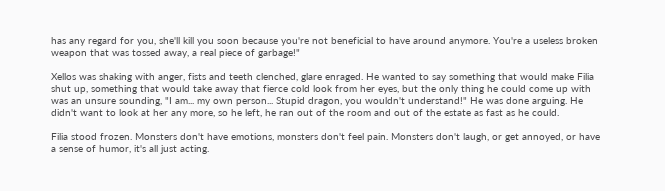has any regard for you, she'll kill you soon because you're not beneficial to have around anymore. You're a useless broken weapon that was tossed away, a real piece of garbage!"

Xellos was shaking with anger, fists and teeth clenched, glare enraged. He wanted to say something that would make Filia shut up, something that would take away that fierce cold look from her eyes, but the only thing he could come up with was an unsure sounding, "I am... my own person... Stupid dragon, you wouldn't understand!" He was done arguing. He didn't want to look at her any more, so he left, he ran out of the room and out of the estate as fast as he could.

Filia stood frozen. Monsters don't have emotions, monsters don't feel pain. Monsters don't laugh, or get annoyed, or have a sense of humor, it's all just acting.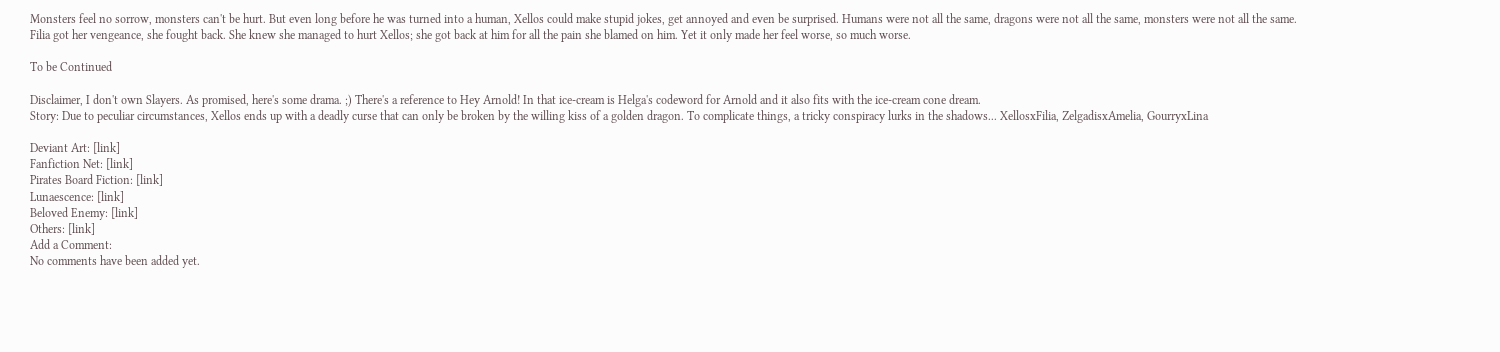Monsters feel no sorrow, monsters can't be hurt. But even long before he was turned into a human, Xellos could make stupid jokes, get annoyed and even be surprised. Humans were not all the same, dragons were not all the same, monsters were not all the same. Filia got her vengeance, she fought back. She knew she managed to hurt Xellos; she got back at him for all the pain she blamed on him. Yet it only made her feel worse, so much worse.

To be Continued

Disclaimer, I don't own Slayers. As promised, here's some drama. ;) There's a reference to Hey Arnold! In that ice-cream is Helga's codeword for Arnold and it also fits with the ice-cream cone dream.
Story: Due to peculiar circumstances, Xellos ends up with a deadly curse that can only be broken by the willing kiss of a golden dragon. To complicate things, a tricky conspiracy lurks in the shadows... XellosxFilia, ZelgadisxAmelia, GourryxLina

Deviant Art: [link]
Fanfiction Net: [link]
Pirates Board Fiction: [link]
Lunaescence: [link]
Beloved Enemy: [link]
Others: [link]
Add a Comment:
No comments have been added yet.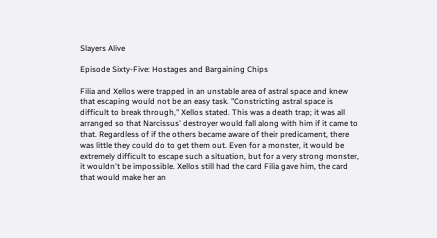Slayers Alive

Episode Sixty-Five: Hostages and Bargaining Chips

Filia and Xellos were trapped in an unstable area of astral space and knew that escaping would not be an easy task. "Constricting astral space is difficult to break through," Xellos stated. This was a death trap; it was all arranged so that Narcissus' destroyer would fall along with him if it came to that. Regardless of if the others became aware of their predicament, there was little they could do to get them out. Even for a monster, it would be extremely difficult to escape such a situation, but for a very strong monster, it wouldn't be impossible. Xellos still had the card Filia gave him, the card that would make her an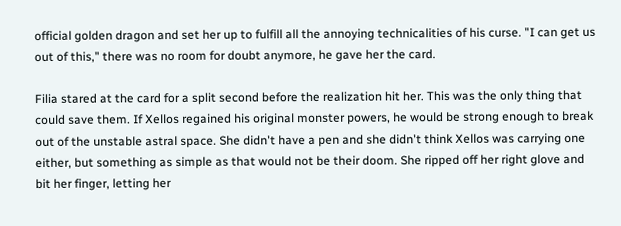official golden dragon and set her up to fulfill all the annoying technicalities of his curse. "I can get us out of this," there was no room for doubt anymore, he gave her the card.

Filia stared at the card for a split second before the realization hit her. This was the only thing that could save them. If Xellos regained his original monster powers, he would be strong enough to break out of the unstable astral space. She didn't have a pen and she didn't think Xellos was carrying one either, but something as simple as that would not be their doom. She ripped off her right glove and bit her finger, letting her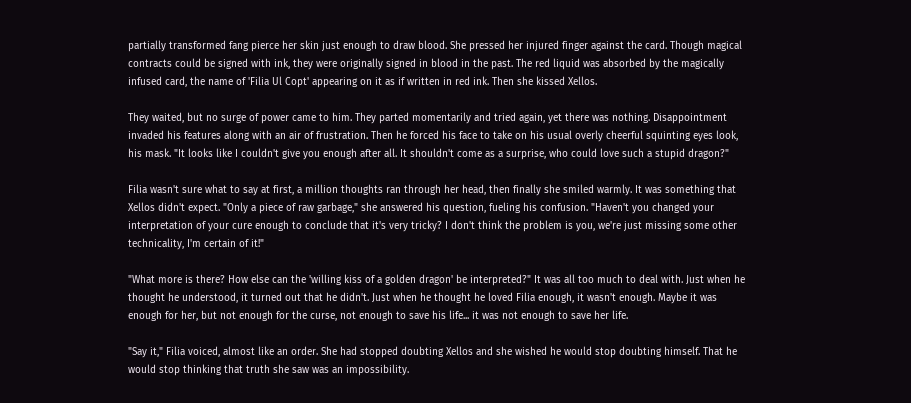partially transformed fang pierce her skin just enough to draw blood. She pressed her injured finger against the card. Though magical contracts could be signed with ink, they were originally signed in blood in the past. The red liquid was absorbed by the magically infused card, the name of 'Filia Ul Copt' appearing on it as if written in red ink. Then she kissed Xellos.

They waited, but no surge of power came to him. They parted momentarily and tried again, yet there was nothing. Disappointment invaded his features along with an air of frustration. Then he forced his face to take on his usual overly cheerful squinting eyes look, his mask. "It looks like I couldn't give you enough after all. It shouldn't come as a surprise, who could love such a stupid dragon?"

Filia wasn't sure what to say at first, a million thoughts ran through her head, then finally she smiled warmly. It was something that Xellos didn't expect. "Only a piece of raw garbage," she answered his question, fueling his confusion. "Haven't you changed your interpretation of your cure enough to conclude that it's very tricky? I don't think the problem is you, we're just missing some other technicality, I'm certain of it!"

"What more is there? How else can the 'willing kiss of a golden dragon' be interpreted?" It was all too much to deal with. Just when he thought he understood, it turned out that he didn't. Just when he thought he loved Filia enough, it wasn't enough. Maybe it was enough for her, but not enough for the curse, not enough to save his life... it was not enough to save her life.

"Say it," Filia voiced, almost like an order. She had stopped doubting Xellos and she wished he would stop doubting himself. That he would stop thinking that truth she saw was an impossibility.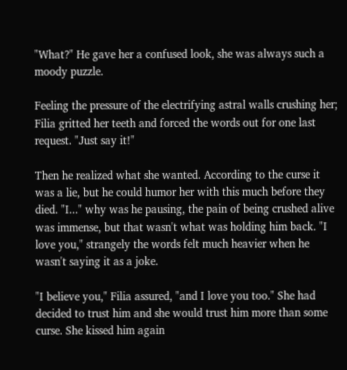"What?" He gave her a confused look, she was always such a moody puzzle.

Feeling the pressure of the electrifying astral walls crushing her; Filia gritted her teeth and forced the words out for one last request. "Just say it!"

Then he realized what she wanted. According to the curse it was a lie, but he could humor her with this much before they died. "I..." why was he pausing, the pain of being crushed alive was immense, but that wasn't what was holding him back. "I love you," strangely the words felt much heavier when he wasn't saying it as a joke.

"I believe you," Filia assured, "and I love you too." She had decided to trust him and she would trust him more than some curse. She kissed him again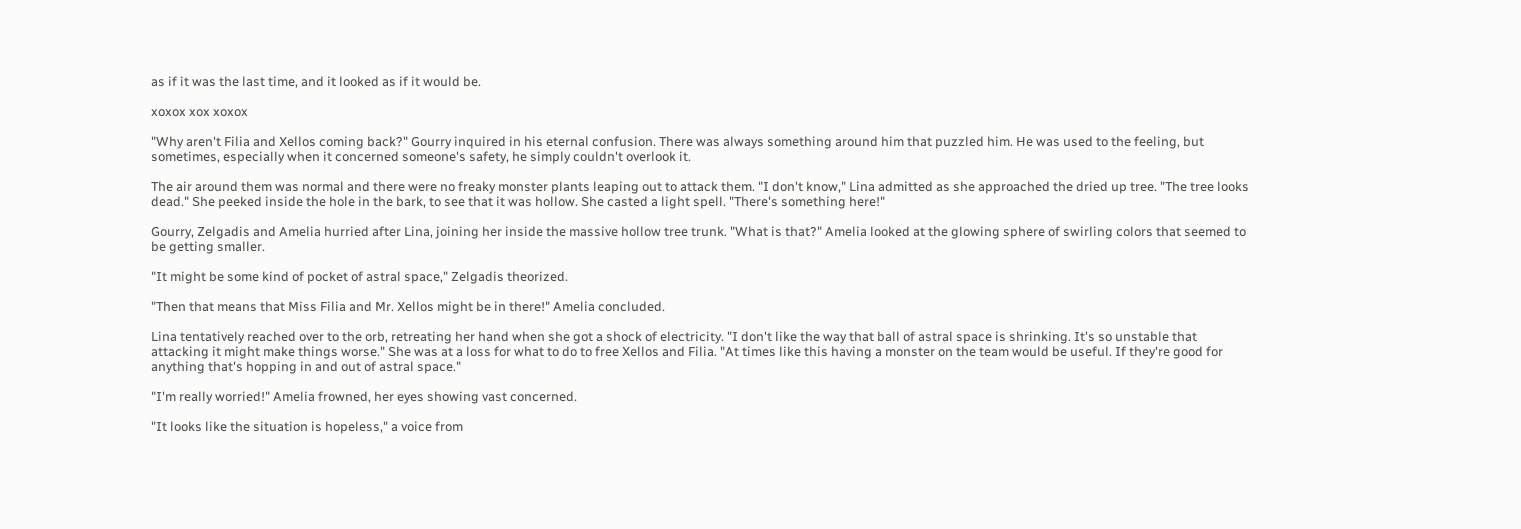as if it was the last time, and it looked as if it would be.

xoxox xox xoxox

"Why aren't Filia and Xellos coming back?" Gourry inquired in his eternal confusion. There was always something around him that puzzled him. He was used to the feeling, but sometimes, especially when it concerned someone's safety, he simply couldn't overlook it.

The air around them was normal and there were no freaky monster plants leaping out to attack them. "I don't know," Lina admitted as she approached the dried up tree. "The tree looks dead." She peeked inside the hole in the bark, to see that it was hollow. She casted a light spell. "There's something here!"

Gourry, Zelgadis and Amelia hurried after Lina, joining her inside the massive hollow tree trunk. "What is that?" Amelia looked at the glowing sphere of swirling colors that seemed to be getting smaller.

"It might be some kind of pocket of astral space," Zelgadis theorized.

"Then that means that Miss Filia and Mr. Xellos might be in there!" Amelia concluded.

Lina tentatively reached over to the orb, retreating her hand when she got a shock of electricity. "I don't like the way that ball of astral space is shrinking. It's so unstable that attacking it might make things worse." She was at a loss for what to do to free Xellos and Filia. "At times like this having a monster on the team would be useful. If they're good for anything that's hopping in and out of astral space."

"I'm really worried!" Amelia frowned, her eyes showing vast concerned.

"It looks like the situation is hopeless," a voice from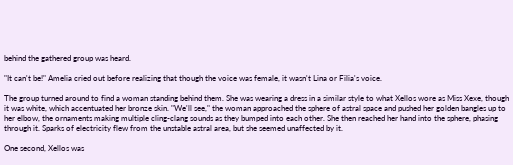behind the gathered group was heard.

"It can't be!" Amelia cried out before realizing that though the voice was female, it wasn't Lina or Filia's voice.

The group turned around to find a woman standing behind them. She was wearing a dress in a similar style to what Xellos wore as Miss Xexe, though it was white, which accentuated her bronze skin. "We'll see," the woman approached the sphere of astral space and pushed her golden bangles up to her elbow, the ornaments making multiple cling-clang sounds as they bumped into each other. She then reached her hand into the sphere, phasing through it. Sparks of electricity flew from the unstable astral area, but she seemed unaffected by it.

One second, Xellos was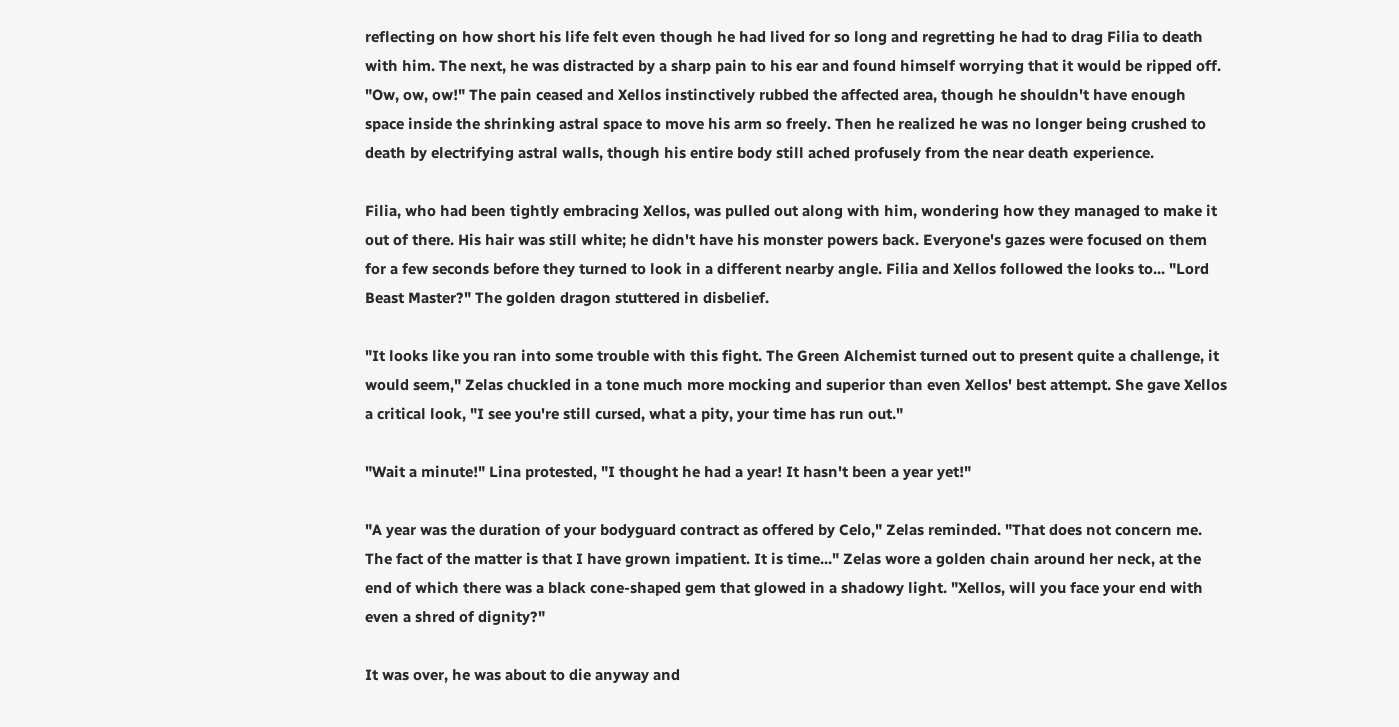reflecting on how short his life felt even though he had lived for so long and regretting he had to drag Filia to death with him. The next, he was distracted by a sharp pain to his ear and found himself worrying that it would be ripped off. "Ow, ow, ow!" The pain ceased and Xellos instinctively rubbed the affected area, though he shouldn't have enough space inside the shrinking astral space to move his arm so freely. Then he realized he was no longer being crushed to death by electrifying astral walls, though his entire body still ached profusely from the near death experience.

Filia, who had been tightly embracing Xellos, was pulled out along with him, wondering how they managed to make it out of there. His hair was still white; he didn't have his monster powers back. Everyone's gazes were focused on them for a few seconds before they turned to look in a different nearby angle. Filia and Xellos followed the looks to... "Lord Beast Master?" The golden dragon stuttered in disbelief.

"It looks like you ran into some trouble with this fight. The Green Alchemist turned out to present quite a challenge, it would seem," Zelas chuckled in a tone much more mocking and superior than even Xellos' best attempt. She gave Xellos a critical look, "I see you're still cursed, what a pity, your time has run out."

"Wait a minute!" Lina protested, "I thought he had a year! It hasn't been a year yet!"

"A year was the duration of your bodyguard contract as offered by Celo," Zelas reminded. "That does not concern me. The fact of the matter is that I have grown impatient. It is time..." Zelas wore a golden chain around her neck, at the end of which there was a black cone-shaped gem that glowed in a shadowy light. "Xellos, will you face your end with even a shred of dignity?"

It was over, he was about to die anyway and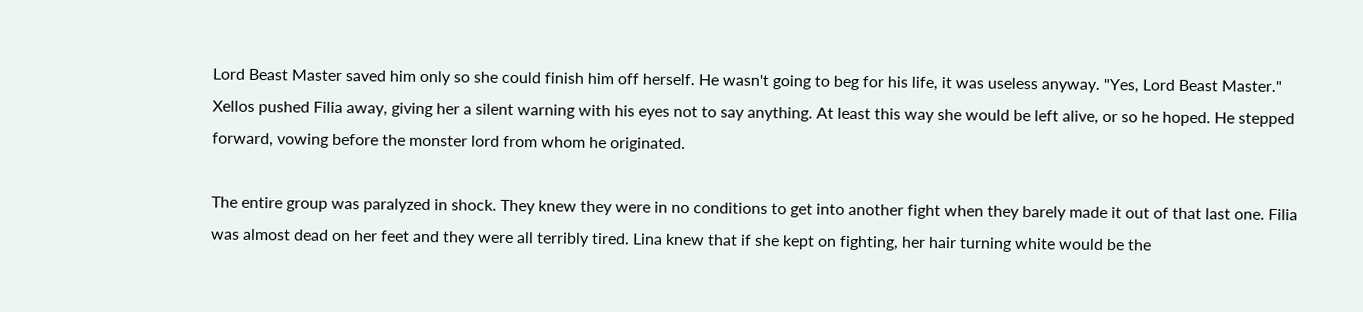Lord Beast Master saved him only so she could finish him off herself. He wasn't going to beg for his life, it was useless anyway. "Yes, Lord Beast Master." Xellos pushed Filia away, giving her a silent warning with his eyes not to say anything. At least this way she would be left alive, or so he hoped. He stepped forward, vowing before the monster lord from whom he originated.

The entire group was paralyzed in shock. They knew they were in no conditions to get into another fight when they barely made it out of that last one. Filia was almost dead on her feet and they were all terribly tired. Lina knew that if she kept on fighting, her hair turning white would be the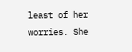least of her worries. She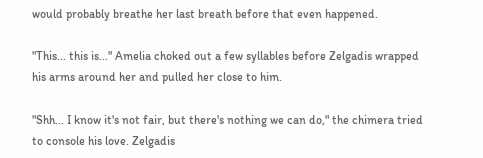would probably breathe her last breath before that even happened.

"This... this is..." Amelia choked out a few syllables before Zelgadis wrapped his arms around her and pulled her close to him.

"Shh... I know it's not fair, but there's nothing we can do," the chimera tried to console his love. Zelgadis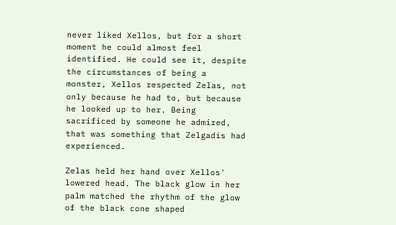never liked Xellos, but for a short moment he could almost feel identified. He could see it, despite the circumstances of being a monster, Xellos respected Zelas, not only because he had to, but because he looked up to her. Being sacrificed by someone he admired, that was something that Zelgadis had experienced.

Zelas held her hand over Xellos' lowered head. The black glow in her palm matched the rhythm of the glow of the black cone shaped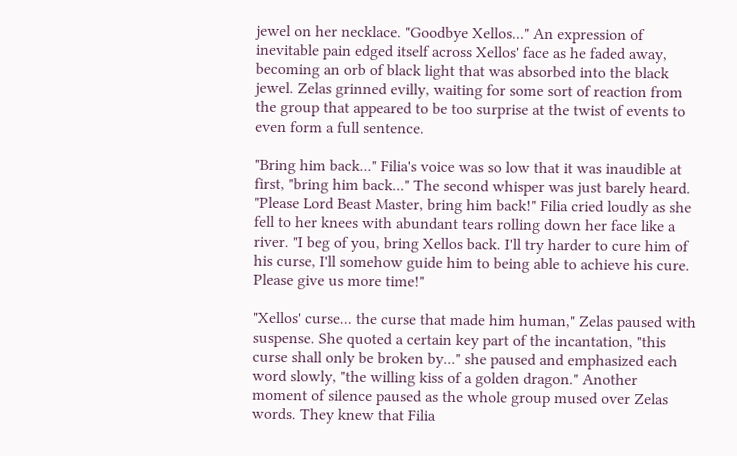jewel on her necklace. "Goodbye Xellos..." An expression of inevitable pain edged itself across Xellos' face as he faded away, becoming an orb of black light that was absorbed into the black jewel. Zelas grinned evilly, waiting for some sort of reaction from the group that appeared to be too surprise at the twist of events to even form a full sentence.

"Bring him back..." Filia's voice was so low that it was inaudible at first, "bring him back..." The second whisper was just barely heard. "Please Lord Beast Master, bring him back!" Filia cried loudly as she fell to her knees with abundant tears rolling down her face like a river. "I beg of you, bring Xellos back. I'll try harder to cure him of his curse, I'll somehow guide him to being able to achieve his cure. Please give us more time!"

"Xellos' curse... the curse that made him human," Zelas paused with suspense. She quoted a certain key part of the incantation, "this curse shall only be broken by..." she paused and emphasized each word slowly, "the willing kiss of a golden dragon." Another moment of silence paused as the whole group mused over Zelas words. They knew that Filia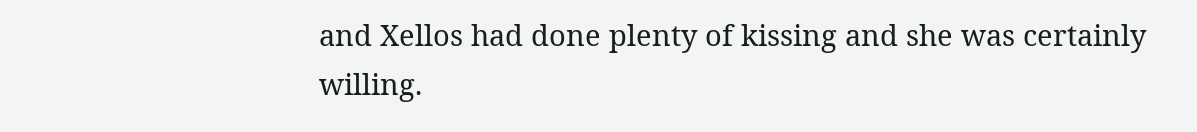and Xellos had done plenty of kissing and she was certainly willing.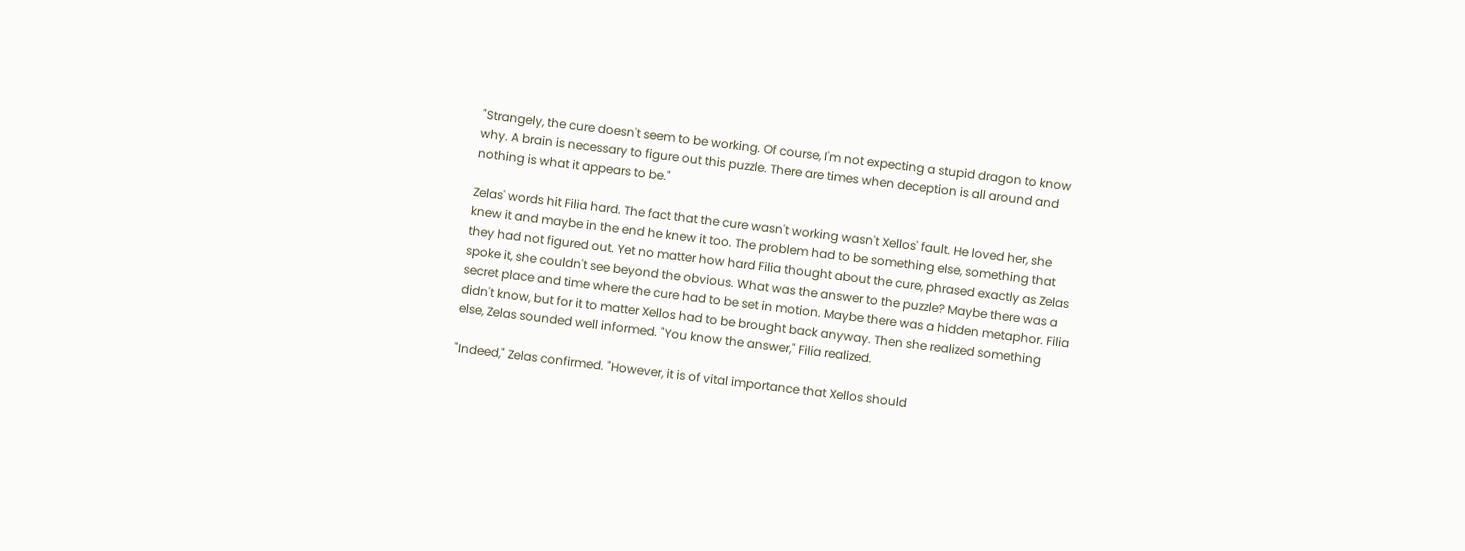"Strangely, the cure doesn't seem to be working. Of course, I'm not expecting a stupid dragon to know why. A brain is necessary to figure out this puzzle. There are times when deception is all around and nothing is what it appears to be."

Zelas' words hit Filia hard. The fact that the cure wasn't working wasn't Xellos' fault. He loved her, she knew it and maybe in the end he knew it too. The problem had to be something else, something that they had not figured out. Yet no matter how hard Filia thought about the cure, phrased exactly as Zelas spoke it, she couldn't see beyond the obvious. What was the answer to the puzzle? Maybe there was a secret place and time where the cure had to be set in motion. Maybe there was a hidden metaphor. Filia didn't know, but for it to matter Xellos had to be brought back anyway. Then she realized something else, Zelas sounded well informed. "You know the answer," Filia realized.

"Indeed," Zelas confirmed. "However, it is of vital importance that Xellos should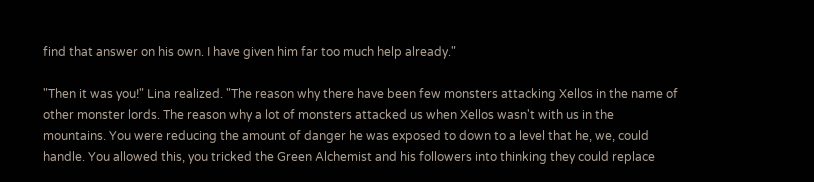find that answer on his own. I have given him far too much help already."

"Then it was you!" Lina realized. "The reason why there have been few monsters attacking Xellos in the name of other monster lords. The reason why a lot of monsters attacked us when Xellos wasn't with us in the mountains. You were reducing the amount of danger he was exposed to down to a level that he, we, could handle. You allowed this, you tricked the Green Alchemist and his followers into thinking they could replace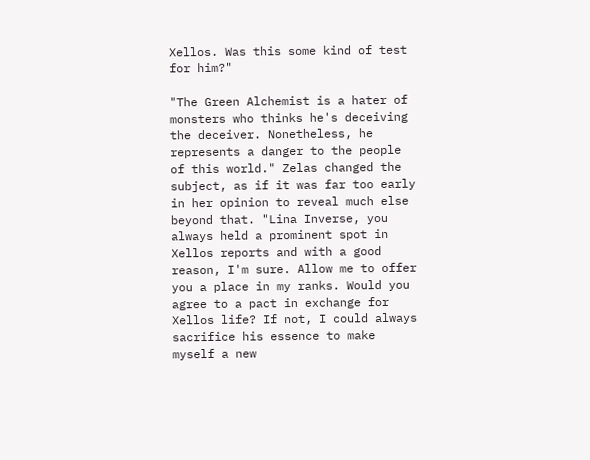Xellos. Was this some kind of test for him?"

"The Green Alchemist is a hater of monsters who thinks he's deceiving the deceiver. Nonetheless, he represents a danger to the people of this world." Zelas changed the subject, as if it was far too early in her opinion to reveal much else beyond that. "Lina Inverse, you always held a prominent spot in Xellos reports and with a good reason, I'm sure. Allow me to offer you a place in my ranks. Would you agree to a pact in exchange for Xellos life? If not, I could always sacrifice his essence to make myself a new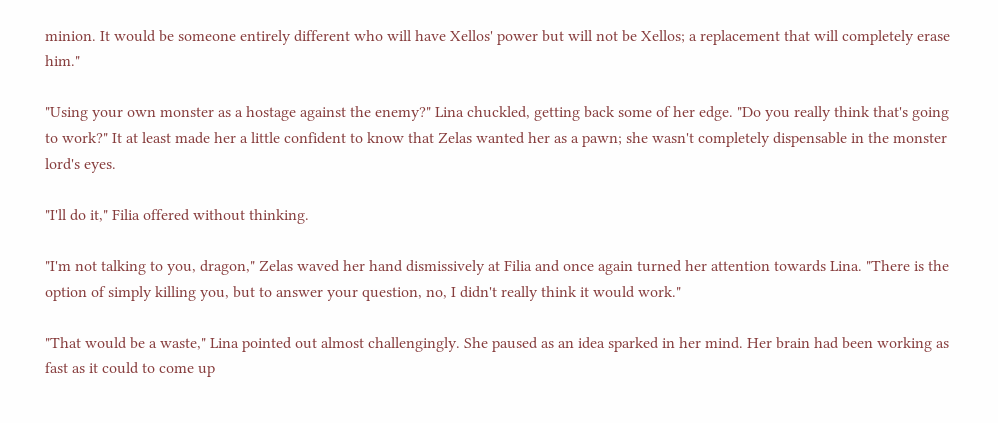minion. It would be someone entirely different who will have Xellos' power but will not be Xellos; a replacement that will completely erase him."

"Using your own monster as a hostage against the enemy?" Lina chuckled, getting back some of her edge. "Do you really think that's going to work?" It at least made her a little confident to know that Zelas wanted her as a pawn; she wasn't completely dispensable in the monster lord's eyes.

"I'll do it," Filia offered without thinking.

"I'm not talking to you, dragon," Zelas waved her hand dismissively at Filia and once again turned her attention towards Lina. "There is the option of simply killing you, but to answer your question, no, I didn't really think it would work."

"That would be a waste," Lina pointed out almost challengingly. She paused as an idea sparked in her mind. Her brain had been working as fast as it could to come up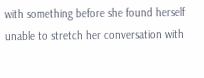with something before she found herself unable to stretch her conversation with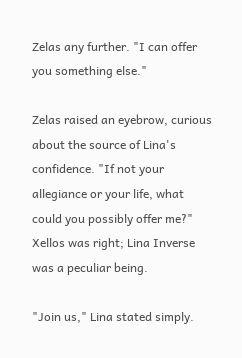Zelas any further. "I can offer you something else."

Zelas raised an eyebrow, curious about the source of Lina's confidence. "If not your allegiance or your life, what could you possibly offer me?" Xellos was right; Lina Inverse was a peculiar being.

"Join us," Lina stated simply.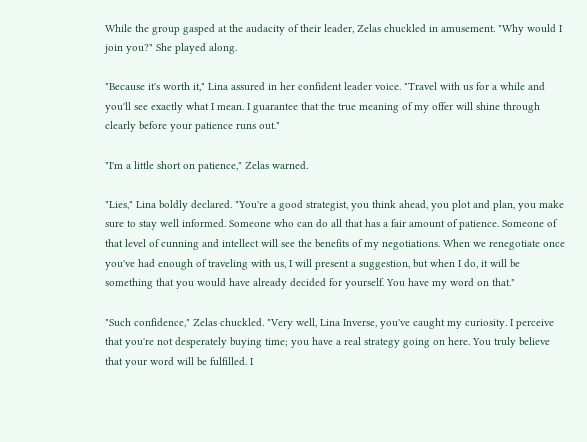While the group gasped at the audacity of their leader, Zelas chuckled in amusement. "Why would I join you?" She played along.

"Because it's worth it," Lina assured in her confident leader voice. "Travel with us for a while and you'll see exactly what I mean. I guarantee that the true meaning of my offer will shine through clearly before your patience runs out."

"I'm a little short on patience," Zelas warned.

"Lies," Lina boldly declared. "You're a good strategist, you think ahead, you plot and plan, you make sure to stay well informed. Someone who can do all that has a fair amount of patience. Someone of that level of cunning and intellect will see the benefits of my negotiations. When we renegotiate once you've had enough of traveling with us, I will present a suggestion, but when I do, it will be something that you would have already decided for yourself. You have my word on that."

"Such confidence," Zelas chuckled. "Very well, Lina Inverse, you've caught my curiosity. I perceive that you're not desperately buying time; you have a real strategy going on here. You truly believe that your word will be fulfilled. I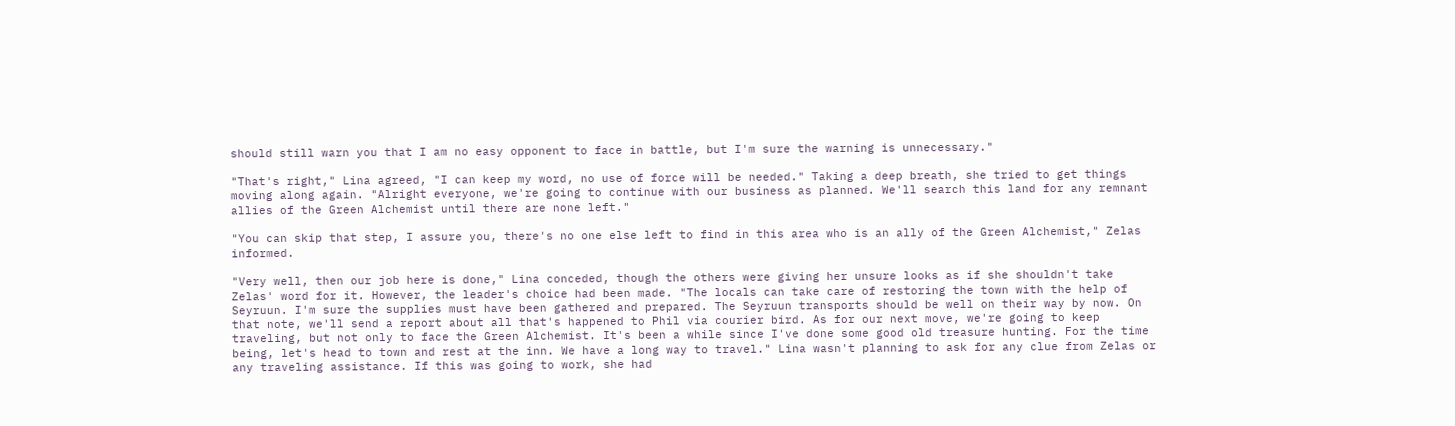should still warn you that I am no easy opponent to face in battle, but I'm sure the warning is unnecessary."

"That's right," Lina agreed, "I can keep my word, no use of force will be needed." Taking a deep breath, she tried to get things moving along again. "Alright everyone, we're going to continue with our business as planned. We'll search this land for any remnant allies of the Green Alchemist until there are none left."

"You can skip that step, I assure you, there's no one else left to find in this area who is an ally of the Green Alchemist," Zelas informed.

"Very well, then our job here is done," Lina conceded, though the others were giving her unsure looks as if she shouldn't take Zelas' word for it. However, the leader's choice had been made. "The locals can take care of restoring the town with the help of Seyruun. I'm sure the supplies must have been gathered and prepared. The Seyruun transports should be well on their way by now. On that note, we'll send a report about all that's happened to Phil via courier bird. As for our next move, we're going to keep traveling, but not only to face the Green Alchemist. It's been a while since I've done some good old treasure hunting. For the time being, let's head to town and rest at the inn. We have a long way to travel." Lina wasn't planning to ask for any clue from Zelas or any traveling assistance. If this was going to work, she had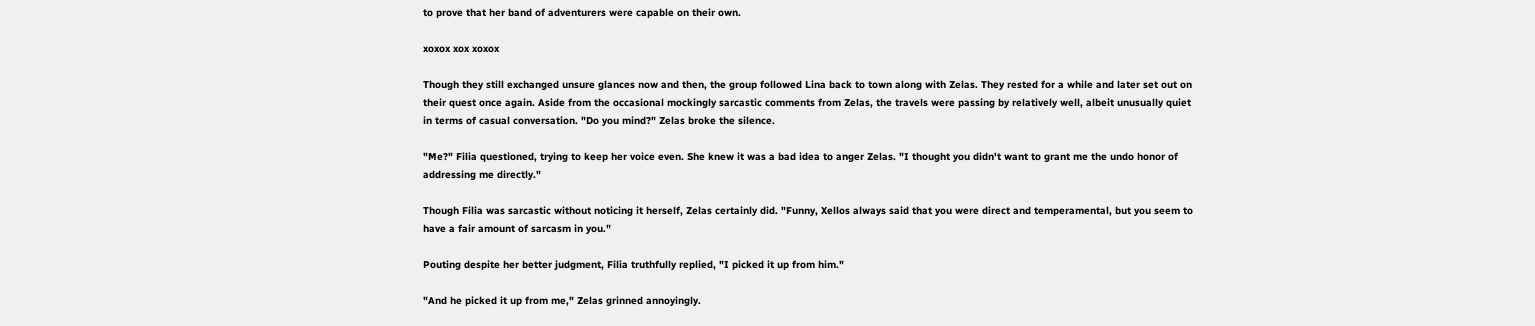to prove that her band of adventurers were capable on their own.

xoxox xox xoxox

Though they still exchanged unsure glances now and then, the group followed Lina back to town along with Zelas. They rested for a while and later set out on their quest once again. Aside from the occasional mockingly sarcastic comments from Zelas, the travels were passing by relatively well, albeit unusually quiet in terms of casual conversation. "Do you mind?" Zelas broke the silence.

"Me?" Filia questioned, trying to keep her voice even. She knew it was a bad idea to anger Zelas. "I thought you didn't want to grant me the undo honor of addressing me directly."

Though Filia was sarcastic without noticing it herself, Zelas certainly did. "Funny, Xellos always said that you were direct and temperamental, but you seem to have a fair amount of sarcasm in you."

Pouting despite her better judgment, Filia truthfully replied, "I picked it up from him."

"And he picked it up from me," Zelas grinned annoyingly.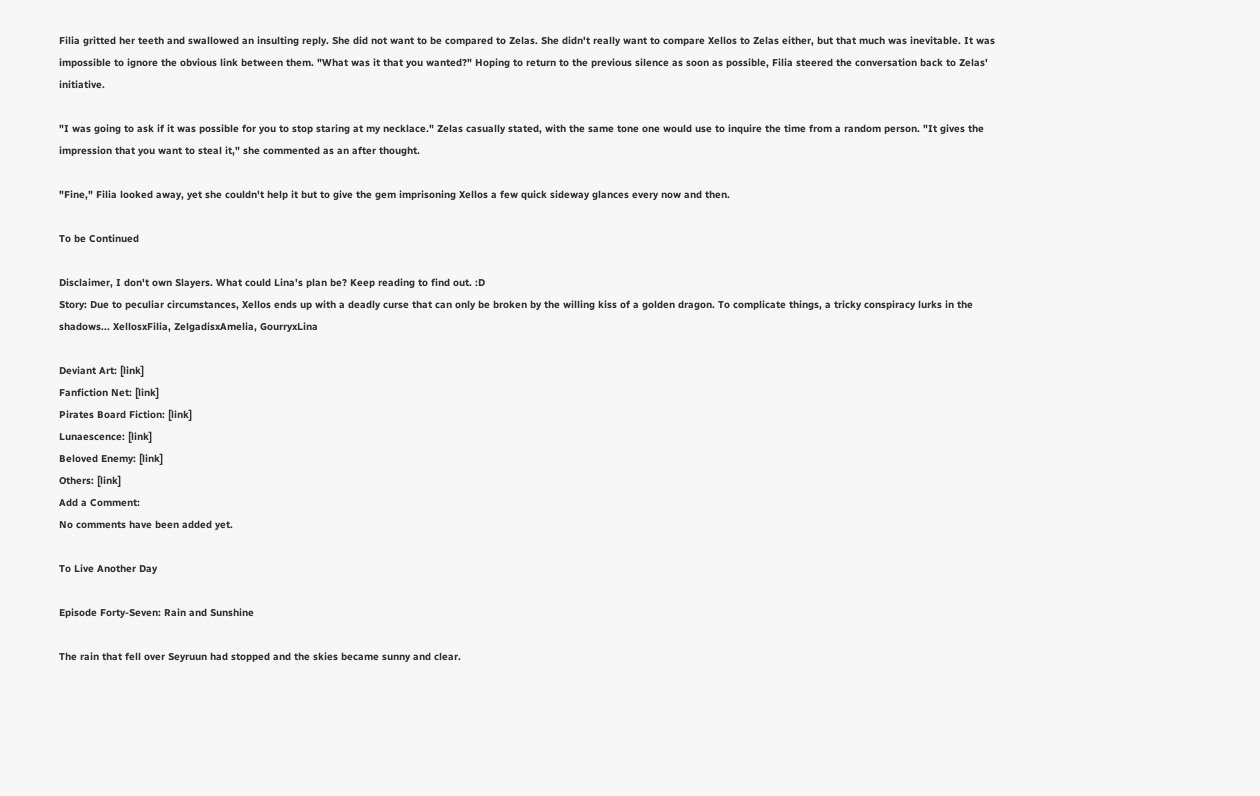Filia gritted her teeth and swallowed an insulting reply. She did not want to be compared to Zelas. She didn't really want to compare Xellos to Zelas either, but that much was inevitable. It was impossible to ignore the obvious link between them. "What was it that you wanted?" Hoping to return to the previous silence as soon as possible, Filia steered the conversation back to Zelas' initiative.

"I was going to ask if it was possible for you to stop staring at my necklace." Zelas casually stated, with the same tone one would use to inquire the time from a random person. "It gives the impression that you want to steal it," she commented as an after thought.

"Fine," Filia looked away, yet she couldn't help it but to give the gem imprisoning Xellos a few quick sideway glances every now and then.

To be Continued

Disclaimer, I don't own Slayers. What could Lina's plan be? Keep reading to find out. :D
Story: Due to peculiar circumstances, Xellos ends up with a deadly curse that can only be broken by the willing kiss of a golden dragon. To complicate things, a tricky conspiracy lurks in the shadows... XellosxFilia, ZelgadisxAmelia, GourryxLina

Deviant Art: [link]
Fanfiction Net: [link]
Pirates Board Fiction: [link]
Lunaescence: [link]
Beloved Enemy: [link]
Others: [link]
Add a Comment:
No comments have been added yet.

To Live Another Day

Episode Forty-Seven: Rain and Sunshine

The rain that fell over Seyruun had stopped and the skies became sunny and clear.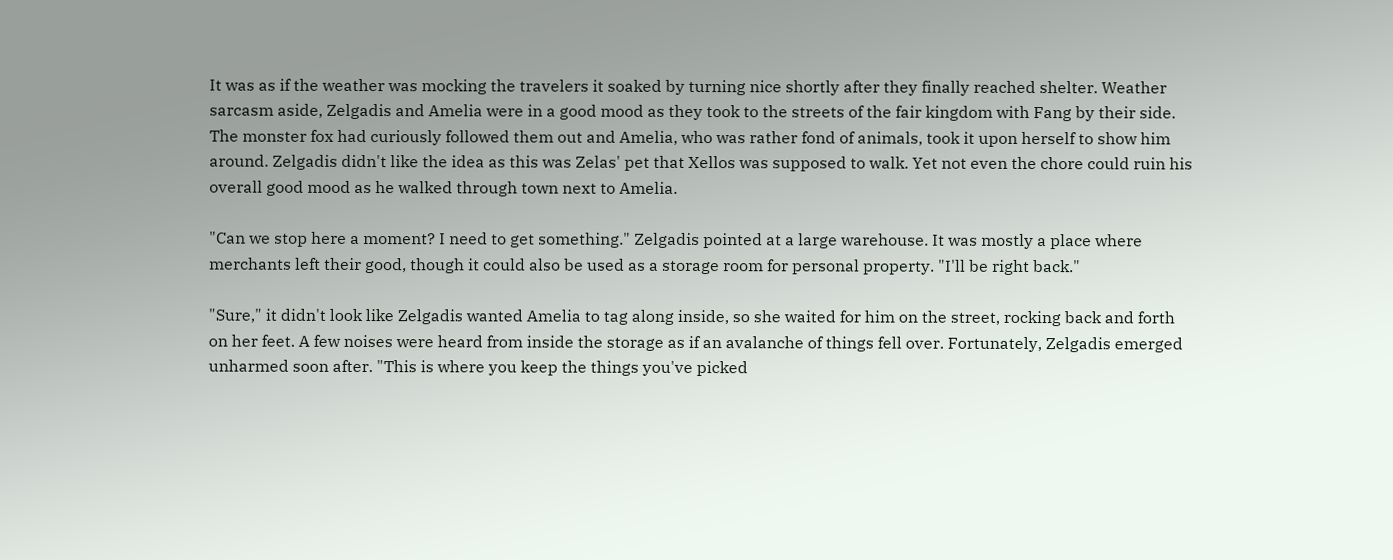It was as if the weather was mocking the travelers it soaked by turning nice shortly after they finally reached shelter. Weather sarcasm aside, Zelgadis and Amelia were in a good mood as they took to the streets of the fair kingdom with Fang by their side. The monster fox had curiously followed them out and Amelia, who was rather fond of animals, took it upon herself to show him around. Zelgadis didn't like the idea as this was Zelas' pet that Xellos was supposed to walk. Yet not even the chore could ruin his overall good mood as he walked through town next to Amelia.

"Can we stop here a moment? I need to get something." Zelgadis pointed at a large warehouse. It was mostly a place where merchants left their good, though it could also be used as a storage room for personal property. "I'll be right back."

"Sure," it didn't look like Zelgadis wanted Amelia to tag along inside, so she waited for him on the street, rocking back and forth on her feet. A few noises were heard from inside the storage as if an avalanche of things fell over. Fortunately, Zelgadis emerged unharmed soon after. "This is where you keep the things you've picked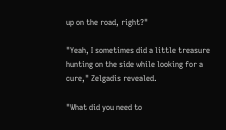up on the road, right?"

"Yeah, I sometimes did a little treasure hunting on the side while looking for a cure," Zelgadis revealed.

"What did you need to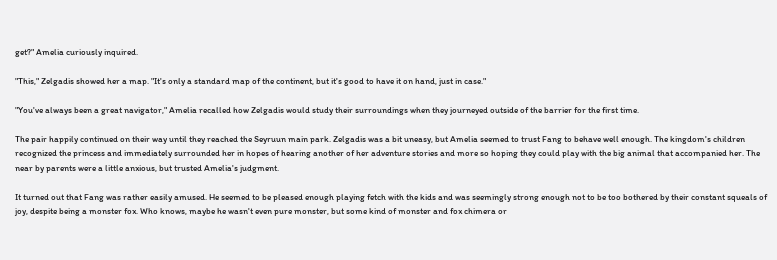get?" Amelia curiously inquired.

"This," Zelgadis showed her a map. "It's only a standard map of the continent, but it's good to have it on hand, just in case."

"You've always been a great navigator," Amelia recalled how Zelgadis would study their surroundings when they journeyed outside of the barrier for the first time.

The pair happily continued on their way until they reached the Seyruun main park. Zelgadis was a bit uneasy, but Amelia seemed to trust Fang to behave well enough. The kingdom's children recognized the princess and immediately surrounded her in hopes of hearing another of her adventure stories and more so hoping they could play with the big animal that accompanied her. The near by parents were a little anxious, but trusted Amelia's judgment.

It turned out that Fang was rather easily amused. He seemed to be pleased enough playing fetch with the kids and was seemingly strong enough not to be too bothered by their constant squeals of joy, despite being a monster fox. Who knows, maybe he wasn't even pure monster, but some kind of monster and fox chimera or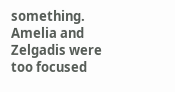something. Amelia and Zelgadis were too focused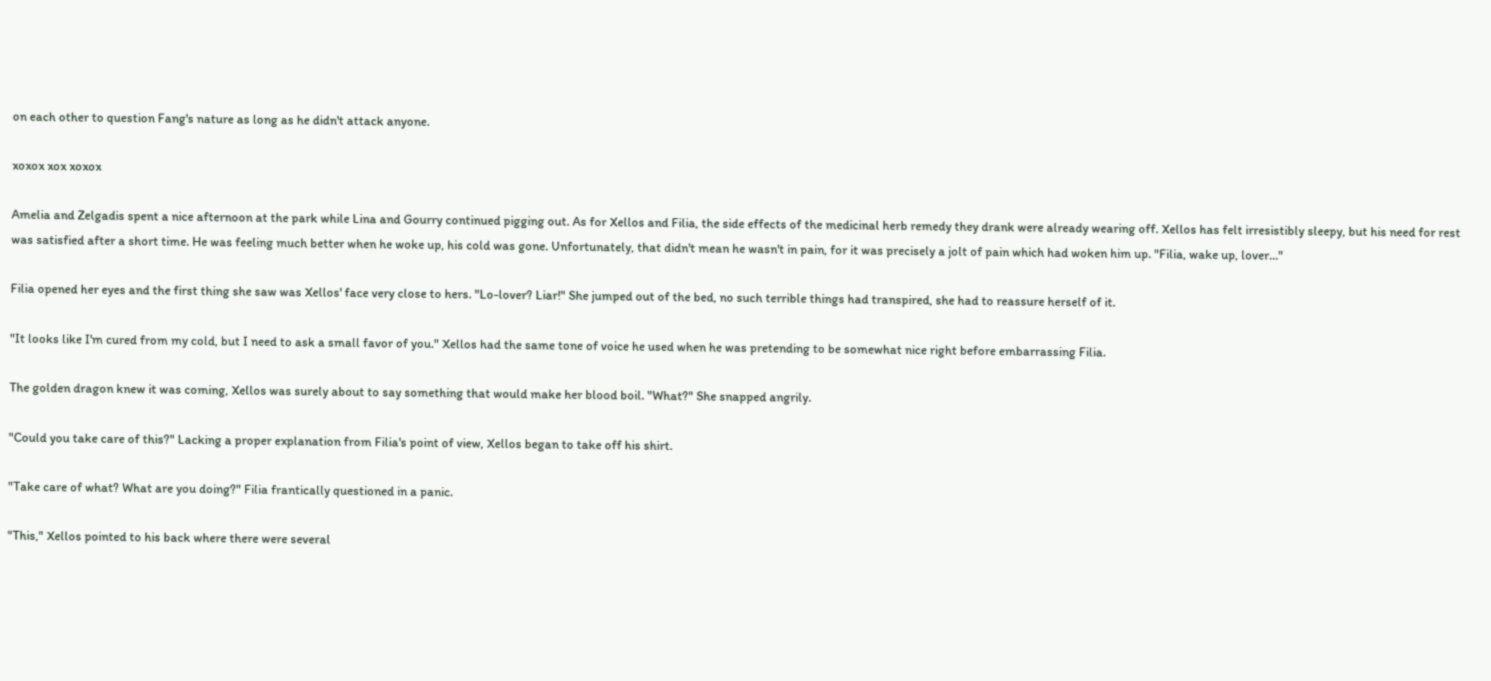on each other to question Fang's nature as long as he didn't attack anyone.

xoxox xox xoxox

Amelia and Zelgadis spent a nice afternoon at the park while Lina and Gourry continued pigging out. As for Xellos and Filia, the side effects of the medicinal herb remedy they drank were already wearing off. Xellos has felt irresistibly sleepy, but his need for rest was satisfied after a short time. He was feeling much better when he woke up, his cold was gone. Unfortunately, that didn't mean he wasn't in pain, for it was precisely a jolt of pain which had woken him up. "Filia, wake up, lover..."

Filia opened her eyes and the first thing she saw was Xellos' face very close to hers. "Lo-lover? Liar!" She jumped out of the bed, no such terrible things had transpired, she had to reassure herself of it.

"It looks like I'm cured from my cold, but I need to ask a small favor of you." Xellos had the same tone of voice he used when he was pretending to be somewhat nice right before embarrassing Filia.

The golden dragon knew it was coming, Xellos was surely about to say something that would make her blood boil. "What?" She snapped angrily.

"Could you take care of this?" Lacking a proper explanation from Filia's point of view, Xellos began to take off his shirt.

"Take care of what? What are you doing?" Filia frantically questioned in a panic.

"This," Xellos pointed to his back where there were several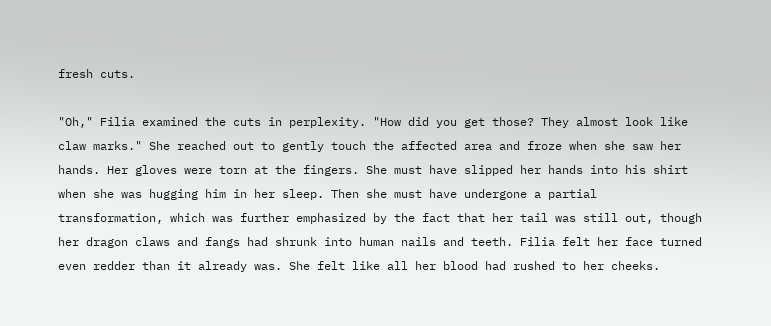fresh cuts.

"Oh," Filia examined the cuts in perplexity. "How did you get those? They almost look like claw marks." She reached out to gently touch the affected area and froze when she saw her hands. Her gloves were torn at the fingers. She must have slipped her hands into his shirt when she was hugging him in her sleep. Then she must have undergone a partial transformation, which was further emphasized by the fact that her tail was still out, though her dragon claws and fangs had shrunk into human nails and teeth. Filia felt her face turned even redder than it already was. She felt like all her blood had rushed to her cheeks.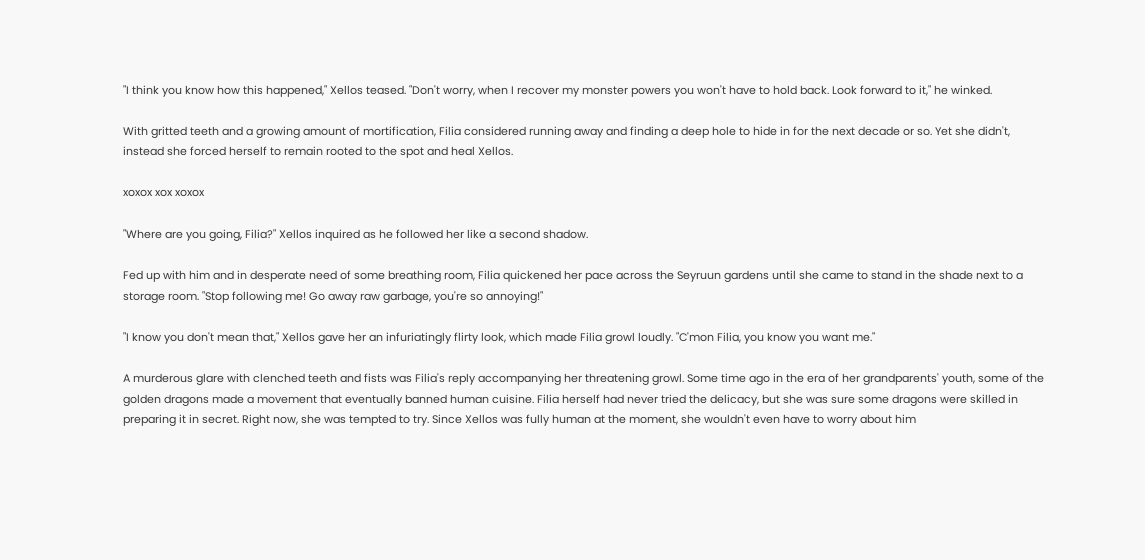"I think you know how this happened," Xellos teased. "Don't worry, when I recover my monster powers you won't have to hold back. Look forward to it," he winked.

With gritted teeth and a growing amount of mortification, Filia considered running away and finding a deep hole to hide in for the next decade or so. Yet she didn't, instead she forced herself to remain rooted to the spot and heal Xellos.

xoxox xox xoxox

"Where are you going, Filia?" Xellos inquired as he followed her like a second shadow.

Fed up with him and in desperate need of some breathing room, Filia quickened her pace across the Seyruun gardens until she came to stand in the shade next to a storage room. "Stop following me! Go away raw garbage, you're so annoying!"

"I know you don't mean that," Xellos gave her an infuriatingly flirty look, which made Filia growl loudly. "C'mon Filia, you know you want me."

A murderous glare with clenched teeth and fists was Filia's reply accompanying her threatening growl. Some time ago in the era of her grandparents' youth, some of the golden dragons made a movement that eventually banned human cuisine. Filia herself had never tried the delicacy, but she was sure some dragons were skilled in preparing it in secret. Right now, she was tempted to try. Since Xellos was fully human at the moment, she wouldn't even have to worry about him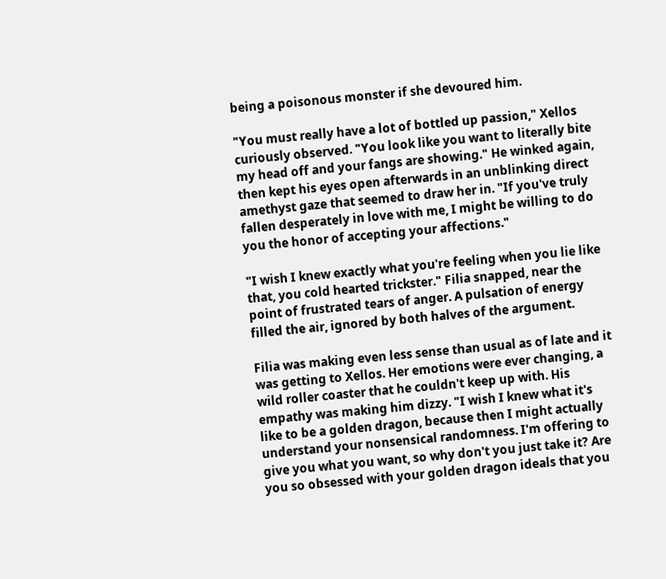being a poisonous monster if she devoured him.

"You must really have a lot of bottled up passion," Xellos curiously observed. "You look like you want to literally bite my head off and your fangs are showing." He winked again, then kept his eyes open afterwards in an unblinking direct amethyst gaze that seemed to draw her in. "If you've truly fallen desperately in love with me, I might be willing to do you the honor of accepting your affections."

"I wish I knew exactly what you're feeling when you lie like that, you cold hearted trickster." Filia snapped, near the point of frustrated tears of anger. A pulsation of energy filled the air, ignored by both halves of the argument.

Filia was making even less sense than usual as of late and it was getting to Xellos. Her emotions were ever changing, a wild roller coaster that he couldn't keep up with. His empathy was making him dizzy. "I wish I knew what it's like to be a golden dragon, because then I might actually understand your nonsensical randomness. I'm offering to give you what you want, so why don't you just take it? Are you so obsessed with your golden dragon ideals that you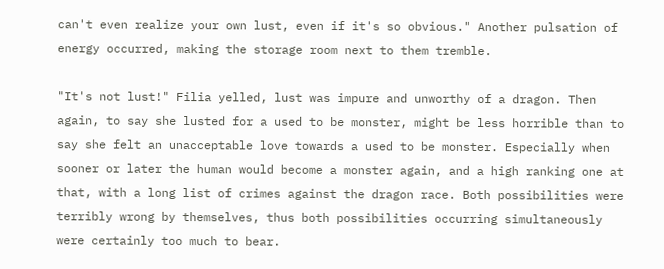can't even realize your own lust, even if it's so obvious." Another pulsation of energy occurred, making the storage room next to them tremble.

"It's not lust!" Filia yelled, lust was impure and unworthy of a dragon. Then again, to say she lusted for a used to be monster, might be less horrible than to say she felt an unacceptable love towards a used to be monster. Especially when sooner or later the human would become a monster again, and a high ranking one at that, with a long list of crimes against the dragon race. Both possibilities were terribly wrong by themselves, thus both possibilities occurring simultaneously were certainly too much to bear.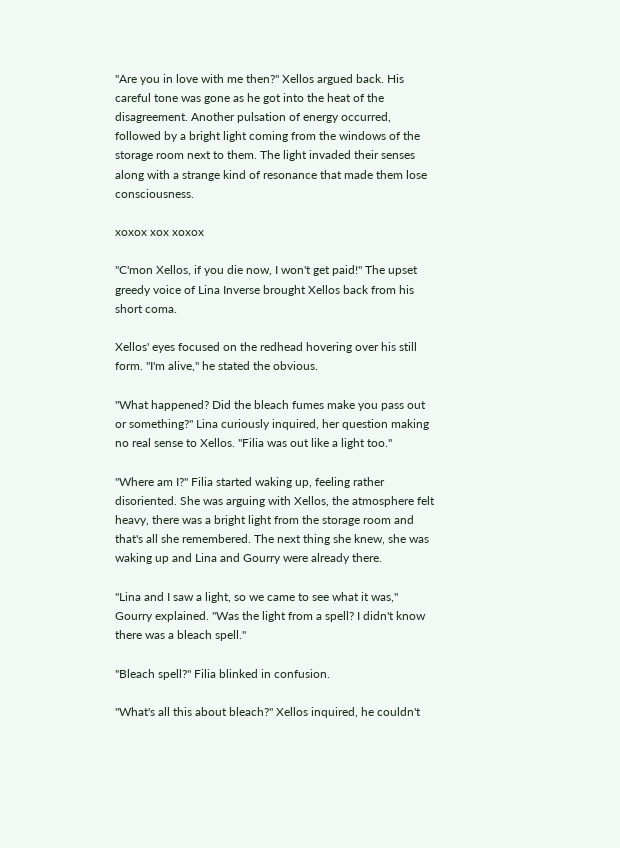"Are you in love with me then?" Xellos argued back. His careful tone was gone as he got into the heat of the disagreement. Another pulsation of energy occurred, followed by a bright light coming from the windows of the storage room next to them. The light invaded their senses along with a strange kind of resonance that made them lose consciousness.

xoxox xox xoxox

"C'mon Xellos, if you die now, I won't get paid!" The upset greedy voice of Lina Inverse brought Xellos back from his short coma.

Xellos' eyes focused on the redhead hovering over his still form. "I'm alive," he stated the obvious.

"What happened? Did the bleach fumes make you pass out or something?" Lina curiously inquired, her question making no real sense to Xellos. "Filia was out like a light too."

"Where am I?" Filia started waking up, feeling rather disoriented. She was arguing with Xellos, the atmosphere felt heavy, there was a bright light from the storage room and that's all she remembered. The next thing she knew, she was waking up and Lina and Gourry were already there.

"Lina and I saw a light, so we came to see what it was," Gourry explained. "Was the light from a spell? I didn't know there was a bleach spell."

"Bleach spell?" Filia blinked in confusion.

"What's all this about bleach?" Xellos inquired, he couldn't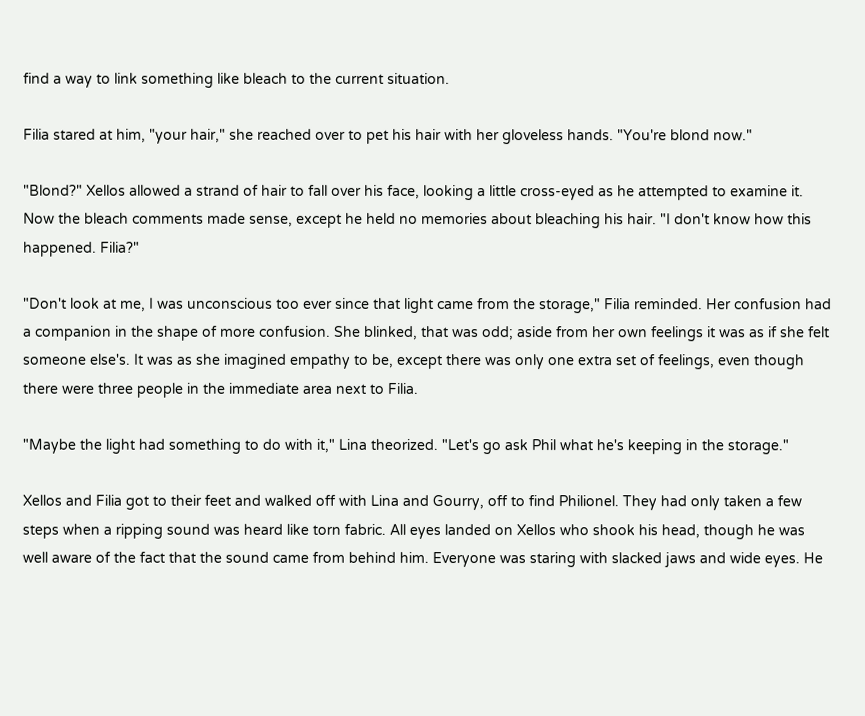find a way to link something like bleach to the current situation.

Filia stared at him, "your hair," she reached over to pet his hair with her gloveless hands. "You're blond now."

"Blond?" Xellos allowed a strand of hair to fall over his face, looking a little cross-eyed as he attempted to examine it. Now the bleach comments made sense, except he held no memories about bleaching his hair. "I don't know how this happened. Filia?"

"Don't look at me, I was unconscious too ever since that light came from the storage," Filia reminded. Her confusion had a companion in the shape of more confusion. She blinked, that was odd; aside from her own feelings it was as if she felt someone else's. It was as she imagined empathy to be, except there was only one extra set of feelings, even though there were three people in the immediate area next to Filia.

"Maybe the light had something to do with it," Lina theorized. "Let's go ask Phil what he's keeping in the storage."

Xellos and Filia got to their feet and walked off with Lina and Gourry, off to find Philionel. They had only taken a few steps when a ripping sound was heard like torn fabric. All eyes landed on Xellos who shook his head, though he was well aware of the fact that the sound came from behind him. Everyone was staring with slacked jaws and wide eyes. He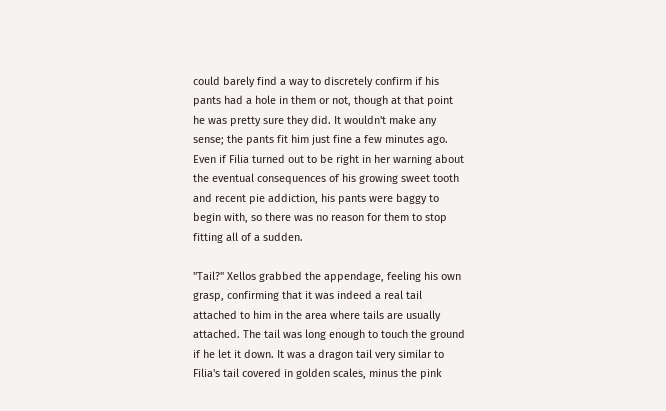could barely find a way to discretely confirm if his pants had a hole in them or not, though at that point he was pretty sure they did. It wouldn't make any sense; the pants fit him just fine a few minutes ago. Even if Filia turned out to be right in her warning about the eventual consequences of his growing sweet tooth and recent pie addiction, his pants were baggy to begin with, so there was no reason for them to stop fitting all of a sudden.

"Tail?" Xellos grabbed the appendage, feeling his own grasp, confirming that it was indeed a real tail attached to him in the area where tails are usually attached. The tail was long enough to touch the ground if he let it down. It was a dragon tail very similar to Filia's tail covered in golden scales, minus the pink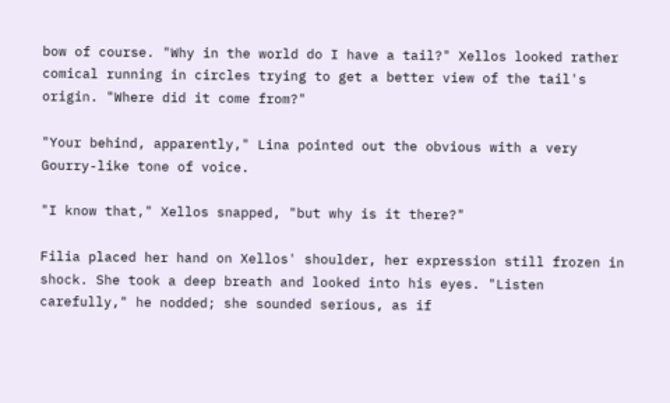bow of course. "Why in the world do I have a tail?" Xellos looked rather comical running in circles trying to get a better view of the tail's origin. "Where did it come from?"

"Your behind, apparently," Lina pointed out the obvious with a very Gourry-like tone of voice.

"I know that," Xellos snapped, "but why is it there?"

Filia placed her hand on Xellos' shoulder, her expression still frozen in shock. She took a deep breath and looked into his eyes. "Listen carefully," he nodded; she sounded serious, as if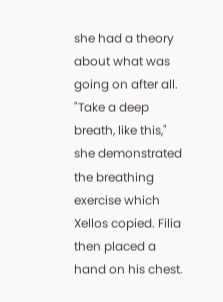she had a theory about what was going on after all. "Take a deep breath, like this," she demonstrated the breathing exercise which Xellos copied. Filia then placed a hand on his chest.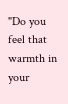"Do you feel that warmth in your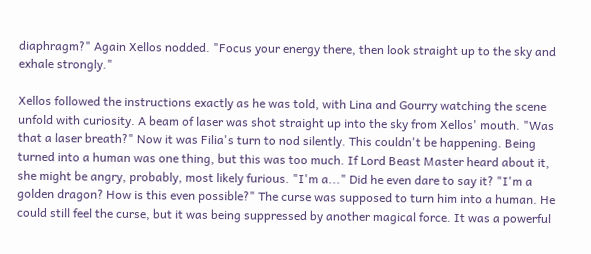diaphragm?" Again Xellos nodded. "Focus your energy there, then look straight up to the sky and exhale strongly."

Xellos followed the instructions exactly as he was told, with Lina and Gourry watching the scene unfold with curiosity. A beam of laser was shot straight up into the sky from Xellos' mouth. "Was that a laser breath?" Now it was Filia's turn to nod silently. This couldn't be happening. Being turned into a human was one thing, but this was too much. If Lord Beast Master heard about it, she might be angry, probably, most likely furious. "I'm a..." Did he even dare to say it? "I'm a golden dragon? How is this even possible?" The curse was supposed to turn him into a human. He could still feel the curse, but it was being suppressed by another magical force. It was a powerful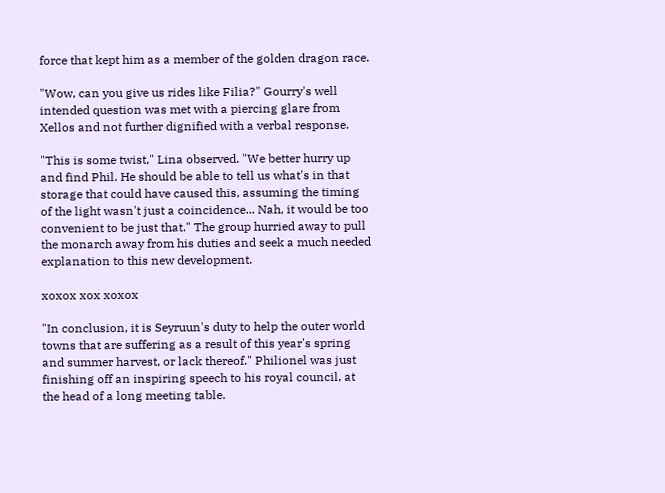force that kept him as a member of the golden dragon race.

"Wow, can you give us rides like Filia?" Gourry's well intended question was met with a piercing glare from Xellos and not further dignified with a verbal response.

"This is some twist," Lina observed. "We better hurry up and find Phil. He should be able to tell us what's in that storage that could have caused this, assuming the timing of the light wasn't just a coincidence... Nah, it would be too convenient to be just that." The group hurried away to pull the monarch away from his duties and seek a much needed explanation to this new development.

xoxox xox xoxox

"In conclusion, it is Seyruun's duty to help the outer world towns that are suffering as a result of this year's spring and summer harvest, or lack thereof." Philionel was just finishing off an inspiring speech to his royal council, at the head of a long meeting table.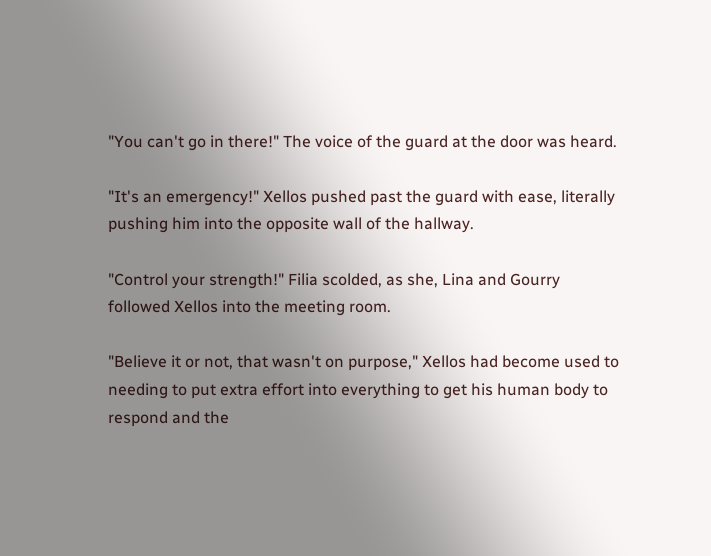"You can't go in there!" The voice of the guard at the door was heard.

"It's an emergency!" Xellos pushed past the guard with ease, literally pushing him into the opposite wall of the hallway.

"Control your strength!" Filia scolded, as she, Lina and Gourry followed Xellos into the meeting room.

"Believe it or not, that wasn't on purpose," Xellos had become used to needing to put extra effort into everything to get his human body to respond and the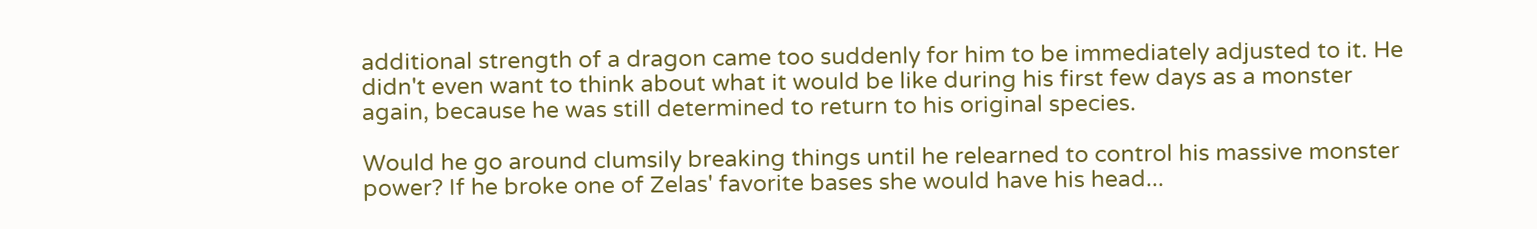additional strength of a dragon came too suddenly for him to be immediately adjusted to it. He didn't even want to think about what it would be like during his first few days as a monster again, because he was still determined to return to his original species.

Would he go around clumsily breaking things until he relearned to control his massive monster power? If he broke one of Zelas' favorite bases she would have his head...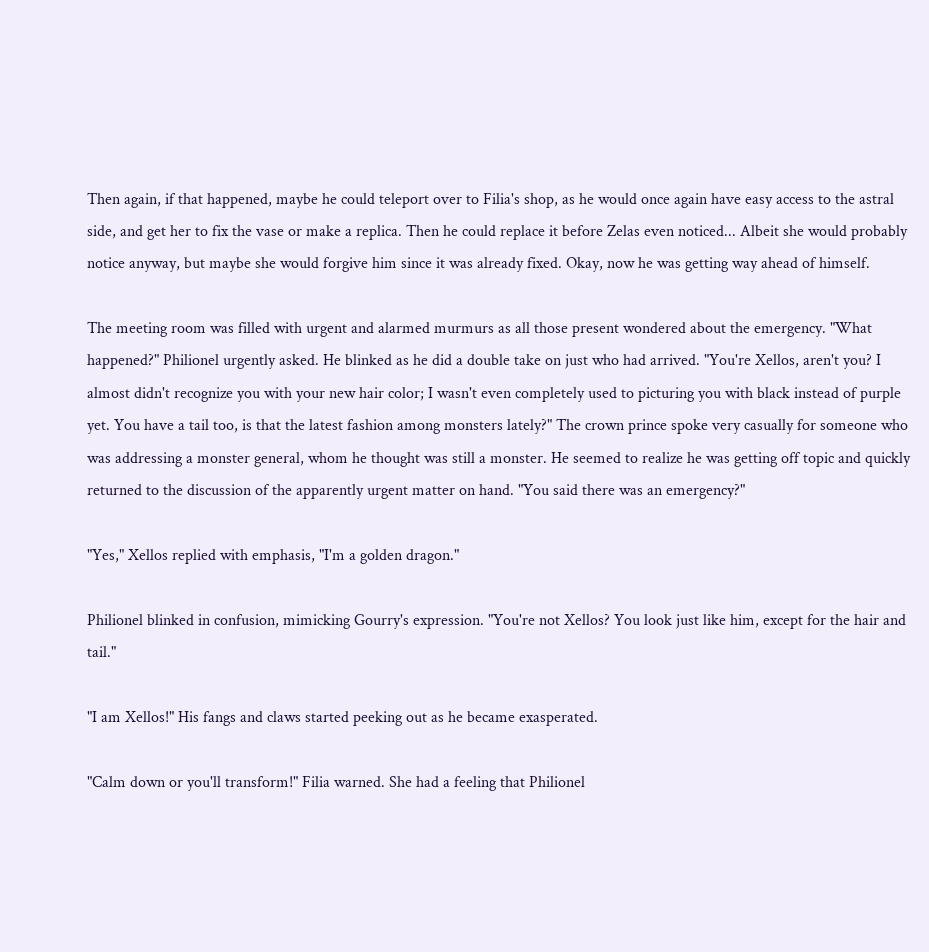Then again, if that happened, maybe he could teleport over to Filia's shop, as he would once again have easy access to the astral side, and get her to fix the vase or make a replica. Then he could replace it before Zelas even noticed... Albeit she would probably notice anyway, but maybe she would forgive him since it was already fixed. Okay, now he was getting way ahead of himself.

The meeting room was filled with urgent and alarmed murmurs as all those present wondered about the emergency. "What happened?" Philionel urgently asked. He blinked as he did a double take on just who had arrived. "You're Xellos, aren't you? I almost didn't recognize you with your new hair color; I wasn't even completely used to picturing you with black instead of purple yet. You have a tail too, is that the latest fashion among monsters lately?" The crown prince spoke very casually for someone who was addressing a monster general, whom he thought was still a monster. He seemed to realize he was getting off topic and quickly returned to the discussion of the apparently urgent matter on hand. "You said there was an emergency?"

"Yes," Xellos replied with emphasis, "I'm a golden dragon."

Philionel blinked in confusion, mimicking Gourry's expression. "You're not Xellos? You look just like him, except for the hair and tail."

"I am Xellos!" His fangs and claws started peeking out as he became exasperated.

"Calm down or you'll transform!" Filia warned. She had a feeling that Philionel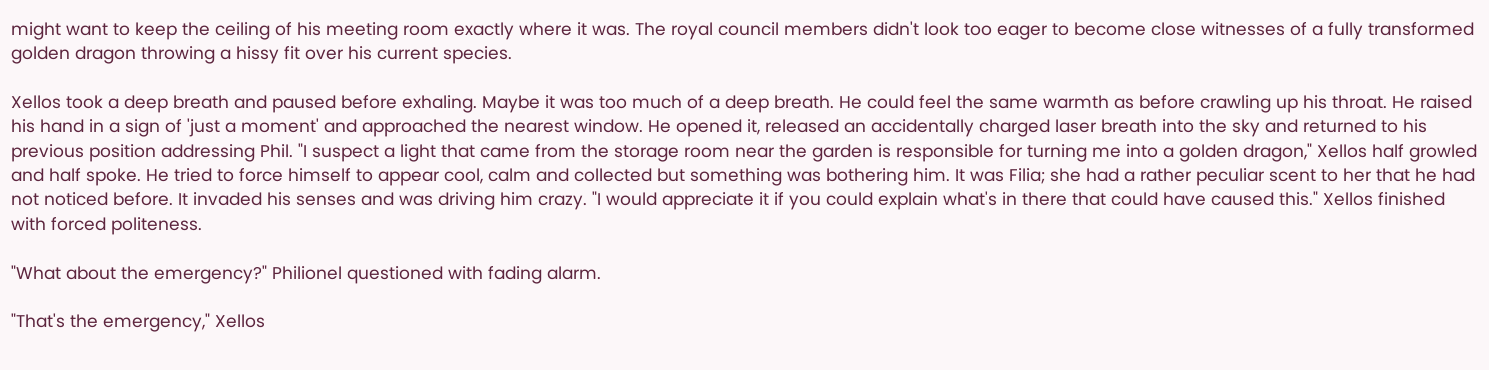might want to keep the ceiling of his meeting room exactly where it was. The royal council members didn't look too eager to become close witnesses of a fully transformed golden dragon throwing a hissy fit over his current species.

Xellos took a deep breath and paused before exhaling. Maybe it was too much of a deep breath. He could feel the same warmth as before crawling up his throat. He raised his hand in a sign of 'just a moment' and approached the nearest window. He opened it, released an accidentally charged laser breath into the sky and returned to his previous position addressing Phil. "I suspect a light that came from the storage room near the garden is responsible for turning me into a golden dragon," Xellos half growled and half spoke. He tried to force himself to appear cool, calm and collected but something was bothering him. It was Filia; she had a rather peculiar scent to her that he had not noticed before. It invaded his senses and was driving him crazy. "I would appreciate it if you could explain what's in there that could have caused this." Xellos finished with forced politeness.

"What about the emergency?" Philionel questioned with fading alarm.

"That's the emergency," Xellos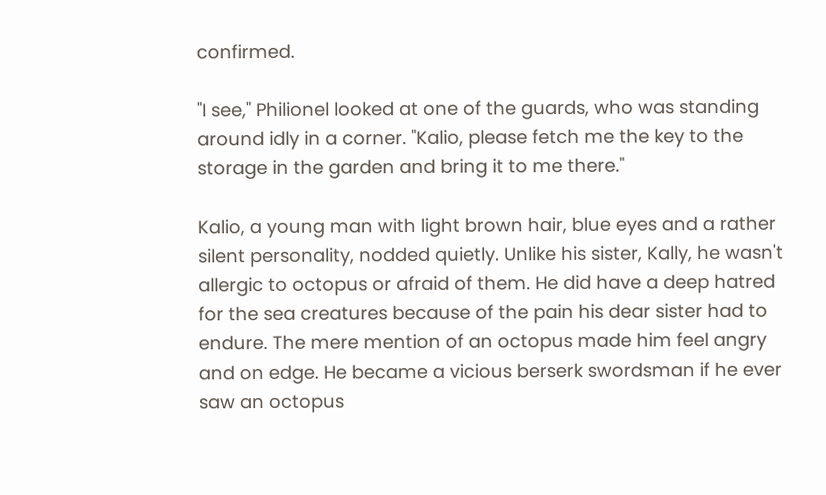confirmed.

"I see," Philionel looked at one of the guards, who was standing around idly in a corner. "Kalio, please fetch me the key to the storage in the garden and bring it to me there."

Kalio, a young man with light brown hair, blue eyes and a rather silent personality, nodded quietly. Unlike his sister, Kally, he wasn't allergic to octopus or afraid of them. He did have a deep hatred for the sea creatures because of the pain his dear sister had to endure. The mere mention of an octopus made him feel angry and on edge. He became a vicious berserk swordsman if he ever saw an octopus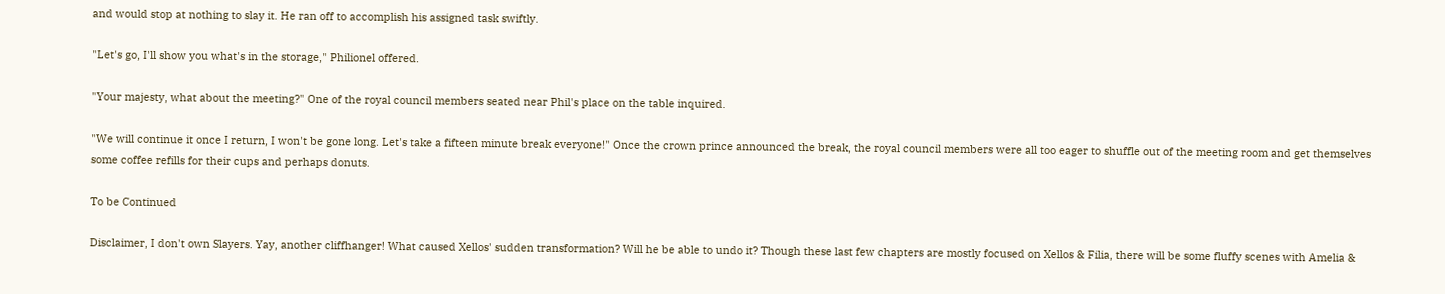and would stop at nothing to slay it. He ran off to accomplish his assigned task swiftly.

"Let's go, I'll show you what's in the storage," Philionel offered.

"Your majesty, what about the meeting?" One of the royal council members seated near Phil's place on the table inquired.

"We will continue it once I return, I won't be gone long. Let's take a fifteen minute break everyone!" Once the crown prince announced the break, the royal council members were all too eager to shuffle out of the meeting room and get themselves some coffee refills for their cups and perhaps donuts.

To be Continued

Disclaimer, I don't own Slayers. Yay, another cliffhanger! What caused Xellos' sudden transformation? Will he be able to undo it? Though these last few chapters are mostly focused on Xellos & Filia, there will be some fluffy scenes with Amelia &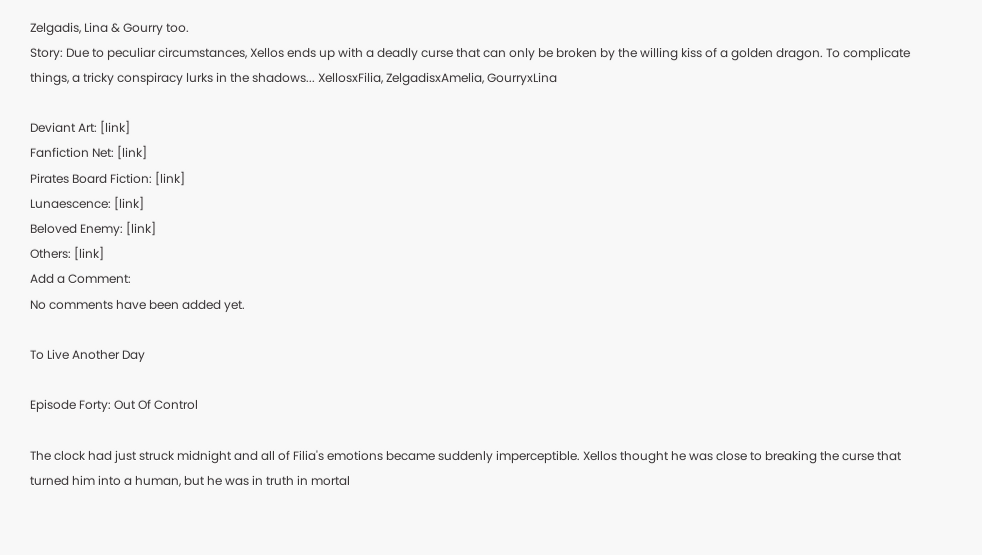Zelgadis, Lina & Gourry too.
Story: Due to peculiar circumstances, Xellos ends up with a deadly curse that can only be broken by the willing kiss of a golden dragon. To complicate things, a tricky conspiracy lurks in the shadows... XellosxFilia, ZelgadisxAmelia, GourryxLina

Deviant Art: [link]
Fanfiction Net: [link]
Pirates Board Fiction: [link]
Lunaescence: [link]
Beloved Enemy: [link]
Others: [link]
Add a Comment:
No comments have been added yet.

To Live Another Day

Episode Forty: Out Of Control

The clock had just struck midnight and all of Filia's emotions became suddenly imperceptible. Xellos thought he was close to breaking the curse that turned him into a human, but he was in truth in mortal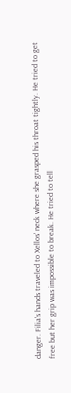danger. Filia's hands traveled to Xellos' neck where she grasped his throat tightly. He tried to get free but her grip was impossible to break. He tried to tell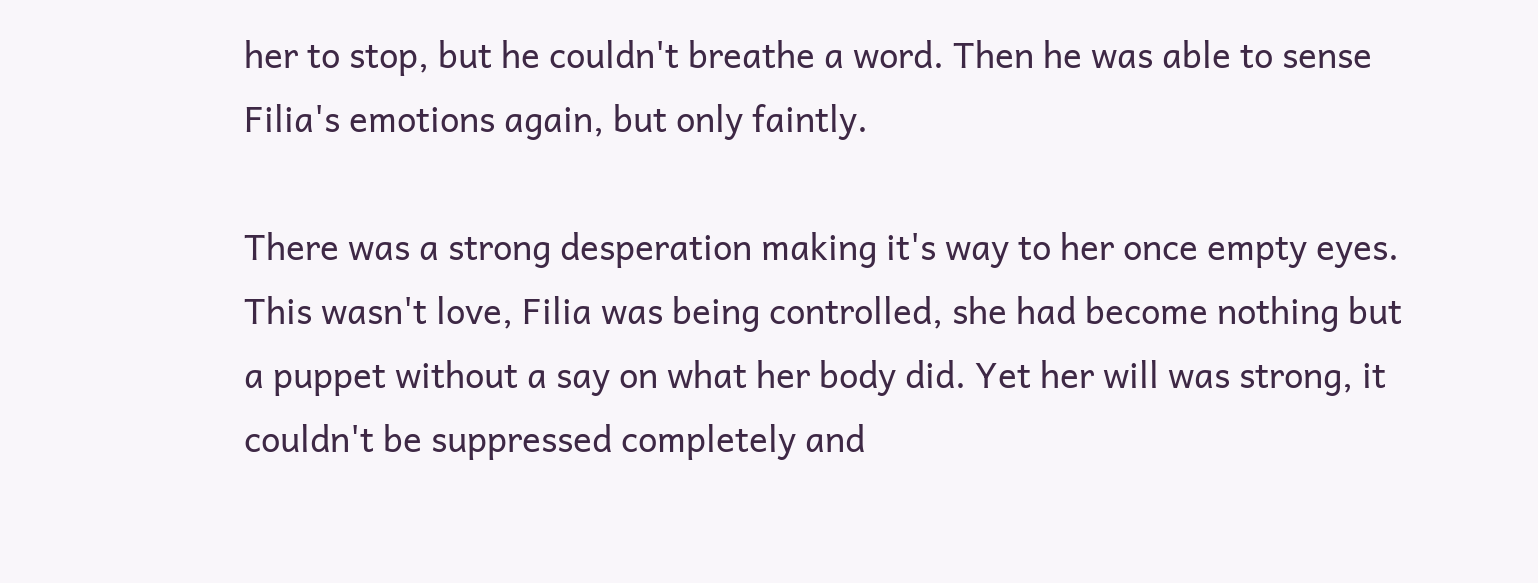her to stop, but he couldn't breathe a word. Then he was able to sense Filia's emotions again, but only faintly.

There was a strong desperation making it's way to her once empty eyes. This wasn't love, Filia was being controlled, she had become nothing but a puppet without a say on what her body did. Yet her will was strong, it couldn't be suppressed completely and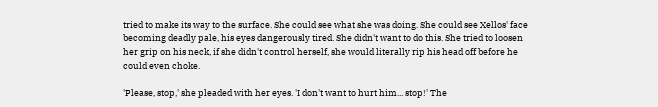tried to make its way to the surface. She could see what she was doing. She could see Xellos' face becoming deadly pale, his eyes dangerously tired. She didn't want to do this. She tried to loosen her grip on his neck, if she didn't control herself, she would literally rip his head off before he could even choke.

'Please, stop,' she pleaded with her eyes. 'I don't want to hurt him... stop!' The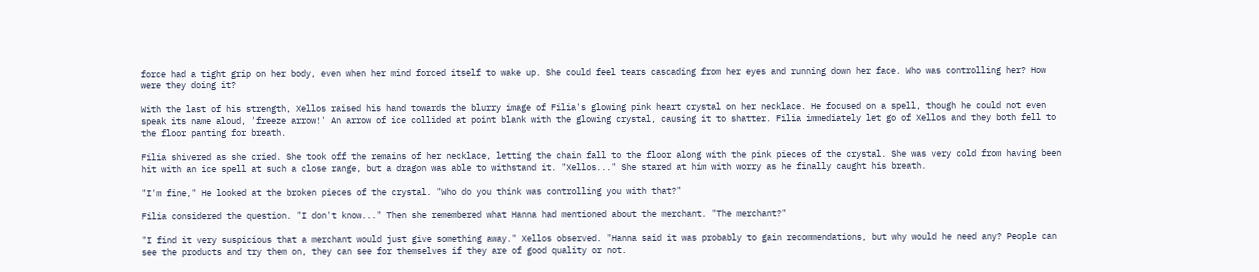force had a tight grip on her body, even when her mind forced itself to wake up. She could feel tears cascading from her eyes and running down her face. Who was controlling her? How were they doing it?

With the last of his strength, Xellos raised his hand towards the blurry image of Filia's glowing pink heart crystal on her necklace. He focused on a spell, though he could not even speak its name aloud, 'freeze arrow!' An arrow of ice collided at point blank with the glowing crystal, causing it to shatter. Filia immediately let go of Xellos and they both fell to the floor panting for breath.

Filia shivered as she cried. She took off the remains of her necklace, letting the chain fall to the floor along with the pink pieces of the crystal. She was very cold from having been hit with an ice spell at such a close range, but a dragon was able to withstand it. "Xellos..." She stared at him with worry as he finally caught his breath.

"I'm fine," He looked at the broken pieces of the crystal. "Who do you think was controlling you with that?"

Filia considered the question. "I don't know..." Then she remembered what Hanna had mentioned about the merchant. "The merchant?"

"I find it very suspicious that a merchant would just give something away." Xellos observed. "Hanna said it was probably to gain recommendations, but why would he need any? People can see the products and try them on, they can see for themselves if they are of good quality or not.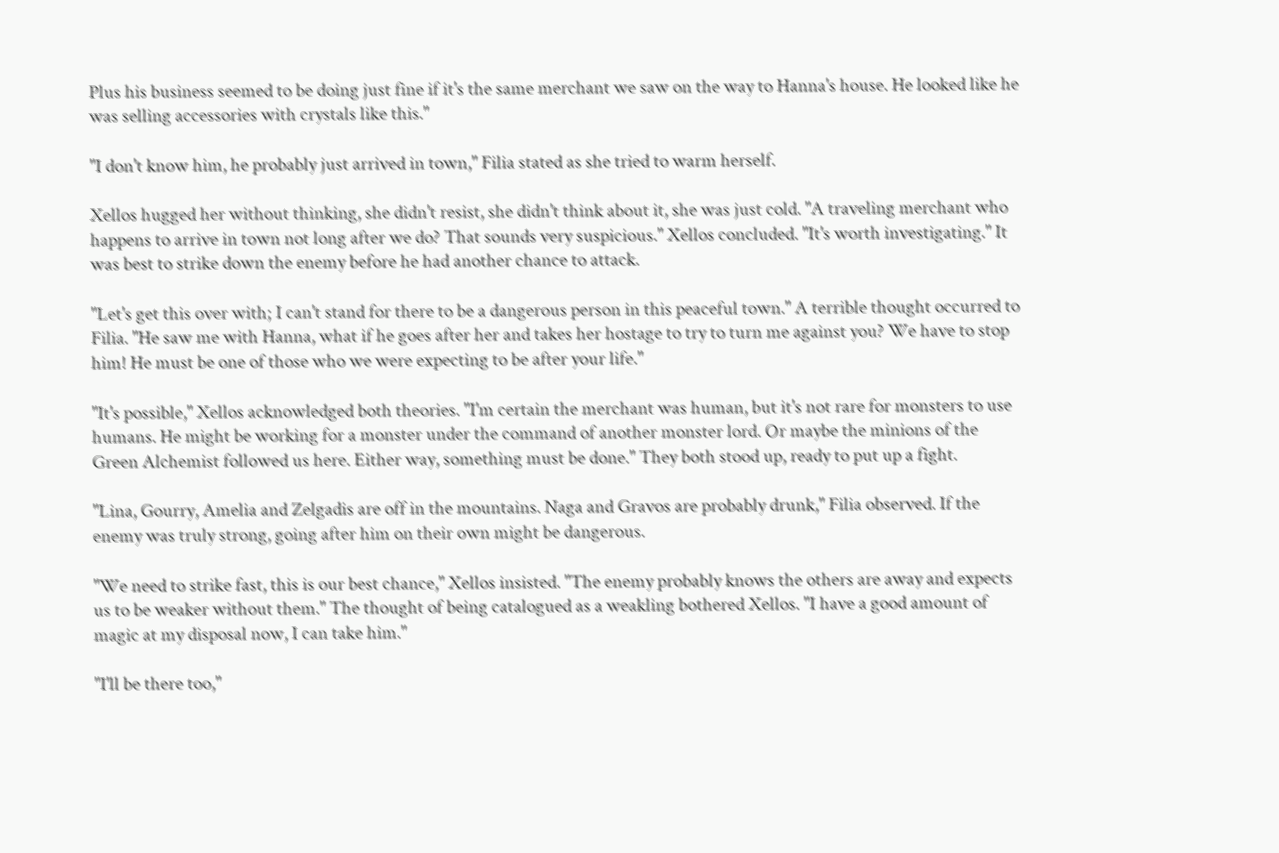Plus his business seemed to be doing just fine if it's the same merchant we saw on the way to Hanna's house. He looked like he was selling accessories with crystals like this."

"I don't know him, he probably just arrived in town," Filia stated as she tried to warm herself.

Xellos hugged her without thinking, she didn't resist, she didn't think about it, she was just cold. "A traveling merchant who happens to arrive in town not long after we do? That sounds very suspicious." Xellos concluded. "It's worth investigating." It was best to strike down the enemy before he had another chance to attack.

"Let's get this over with; I can't stand for there to be a dangerous person in this peaceful town." A terrible thought occurred to Filia. "He saw me with Hanna, what if he goes after her and takes her hostage to try to turn me against you? We have to stop him! He must be one of those who we were expecting to be after your life."

"It's possible," Xellos acknowledged both theories. "I'm certain the merchant was human, but it's not rare for monsters to use humans. He might be working for a monster under the command of another monster lord. Or maybe the minions of the Green Alchemist followed us here. Either way, something must be done." They both stood up, ready to put up a fight.

"Lina, Gourry, Amelia and Zelgadis are off in the mountains. Naga and Gravos are probably drunk," Filia observed. If the enemy was truly strong, going after him on their own might be dangerous.

"We need to strike fast, this is our best chance," Xellos insisted. "The enemy probably knows the others are away and expects us to be weaker without them." The thought of being catalogued as a weakling bothered Xellos. "I have a good amount of magic at my disposal now, I can take him."

"I'll be there too,"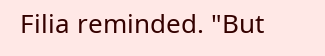Filia reminded. "But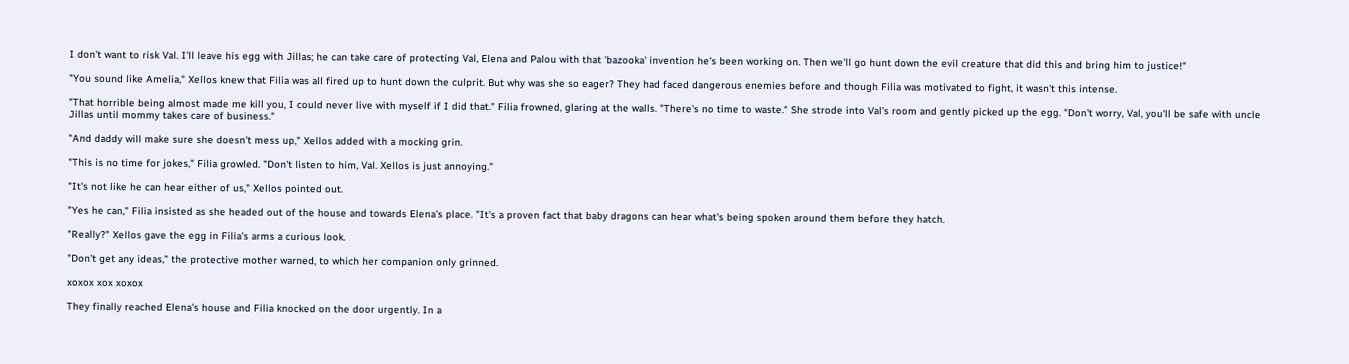I don't want to risk Val. I'll leave his egg with Jillas; he can take care of protecting Val, Elena and Palou with that 'bazooka' invention he's been working on. Then we'll go hunt down the evil creature that did this and bring him to justice!"

"You sound like Amelia," Xellos knew that Filia was all fired up to hunt down the culprit. But why was she so eager? They had faced dangerous enemies before and though Filia was motivated to fight, it wasn't this intense.

"That horrible being almost made me kill you, I could never live with myself if I did that." Filia frowned, glaring at the walls. "There's no time to waste." She strode into Val's room and gently picked up the egg. "Don't worry, Val, you'll be safe with uncle Jillas until mommy takes care of business."

"And daddy will make sure she doesn't mess up," Xellos added with a mocking grin.

"This is no time for jokes," Filia growled. "Don't listen to him, Val. Xellos is just annoying."

"It's not like he can hear either of us," Xellos pointed out.

"Yes he can," Filia insisted as she headed out of the house and towards Elena's place. "It's a proven fact that baby dragons can hear what's being spoken around them before they hatch.

"Really?" Xellos gave the egg in Filia's arms a curious look.

"Don't get any ideas," the protective mother warned, to which her companion only grinned.

xoxox xox xoxox

They finally reached Elena's house and Filia knocked on the door urgently. In a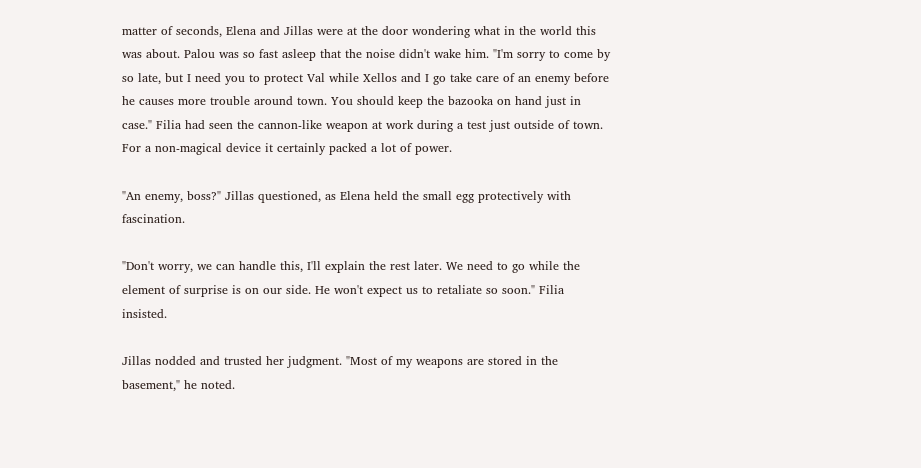matter of seconds, Elena and Jillas were at the door wondering what in the world this was about. Palou was so fast asleep that the noise didn't wake him. "I'm sorry to come by so late, but I need you to protect Val while Xellos and I go take care of an enemy before he causes more trouble around town. You should keep the bazooka on hand just in case." Filia had seen the cannon-like weapon at work during a test just outside of town. For a non-magical device it certainly packed a lot of power.

"An enemy, boss?" Jillas questioned, as Elena held the small egg protectively with fascination.

"Don't worry, we can handle this, I'll explain the rest later. We need to go while the element of surprise is on our side. He won't expect us to retaliate so soon." Filia insisted.

Jillas nodded and trusted her judgment. "Most of my weapons are stored in the basement," he noted.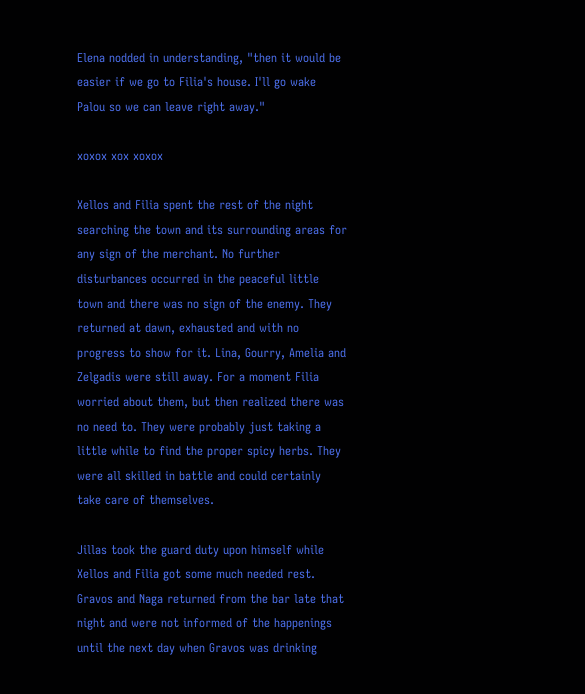Elena nodded in understanding, "then it would be easier if we go to Filia's house. I'll go wake Palou so we can leave right away."

xoxox xox xoxox

Xellos and Filia spent the rest of the night searching the town and its surrounding areas for any sign of the merchant. No further disturbances occurred in the peaceful little town and there was no sign of the enemy. They returned at dawn, exhausted and with no progress to show for it. Lina, Gourry, Amelia and Zelgadis were still away. For a moment Filia worried about them, but then realized there was no need to. They were probably just taking a little while to find the proper spicy herbs. They were all skilled in battle and could certainly take care of themselves.

Jillas took the guard duty upon himself while Xellos and Filia got some much needed rest. Gravos and Naga returned from the bar late that night and were not informed of the happenings until the next day when Gravos was drinking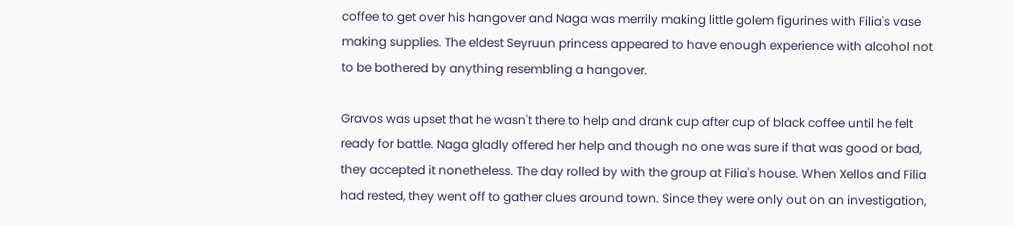coffee to get over his hangover and Naga was merrily making little golem figurines with Filia's vase making supplies. The eldest Seyruun princess appeared to have enough experience with alcohol not to be bothered by anything resembling a hangover.

Gravos was upset that he wasn't there to help and drank cup after cup of black coffee until he felt ready for battle. Naga gladly offered her help and though no one was sure if that was good or bad, they accepted it nonetheless. The day rolled by with the group at Filia's house. When Xellos and Filia had rested, they went off to gather clues around town. Since they were only out on an investigation,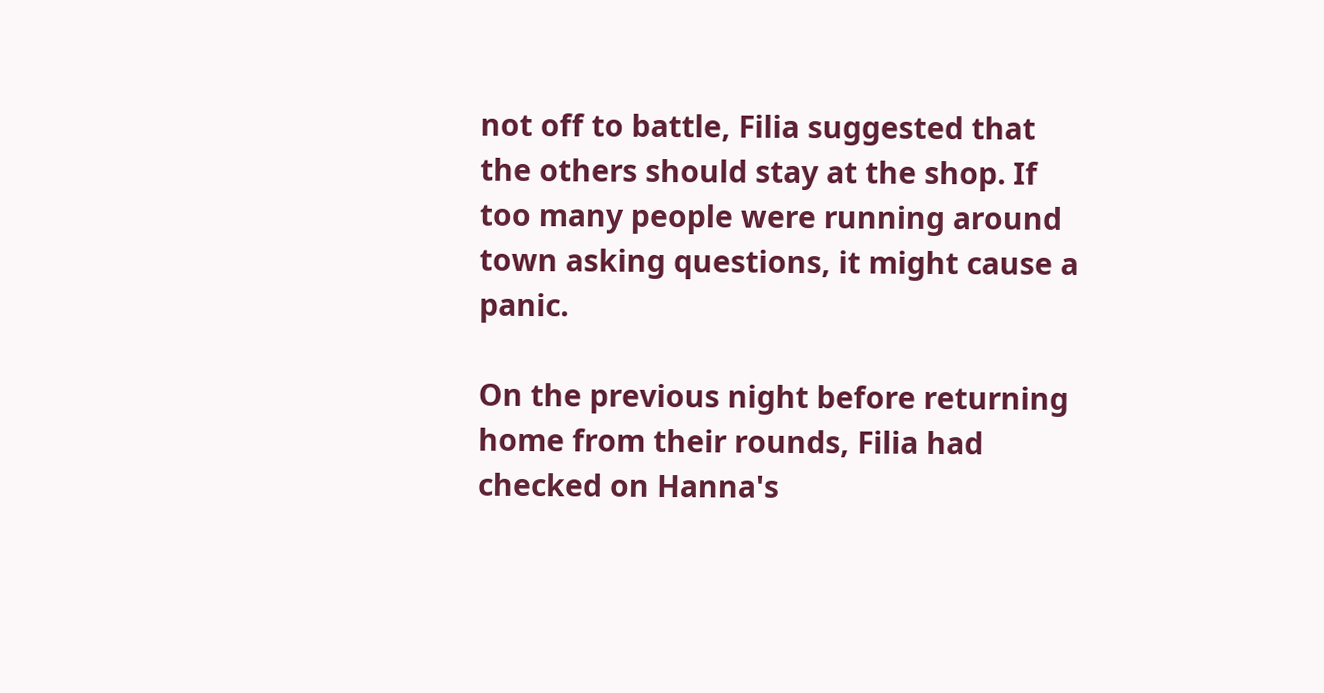not off to battle, Filia suggested that the others should stay at the shop. If too many people were running around town asking questions, it might cause a panic.

On the previous night before returning home from their rounds, Filia had checked on Hanna's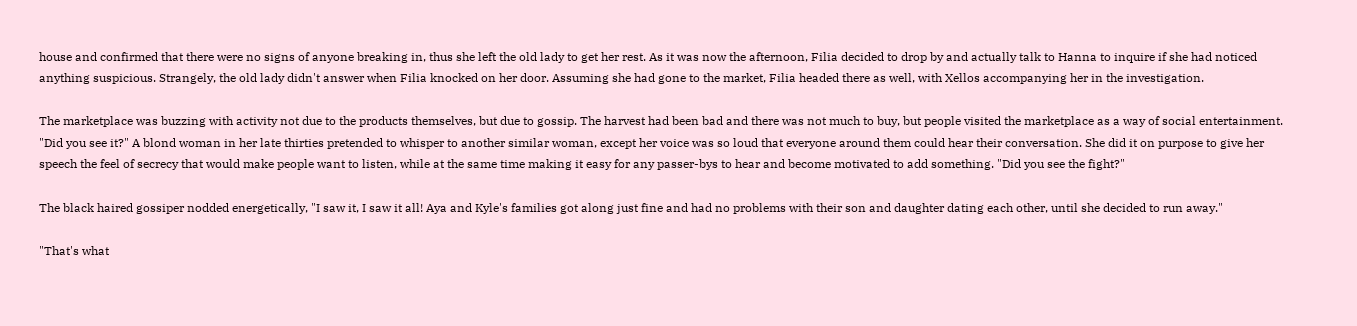house and confirmed that there were no signs of anyone breaking in, thus she left the old lady to get her rest. As it was now the afternoon, Filia decided to drop by and actually talk to Hanna to inquire if she had noticed anything suspicious. Strangely, the old lady didn't answer when Filia knocked on her door. Assuming she had gone to the market, Filia headed there as well, with Xellos accompanying her in the investigation.

The marketplace was buzzing with activity not due to the products themselves, but due to gossip. The harvest had been bad and there was not much to buy, but people visited the marketplace as a way of social entertainment. "Did you see it?" A blond woman in her late thirties pretended to whisper to another similar woman, except her voice was so loud that everyone around them could hear their conversation. She did it on purpose to give her speech the feel of secrecy that would make people want to listen, while at the same time making it easy for any passer-bys to hear and become motivated to add something. "Did you see the fight?"

The black haired gossiper nodded energetically, "I saw it, I saw it all! Aya and Kyle's families got along just fine and had no problems with their son and daughter dating each other, until she decided to run away."

"That's what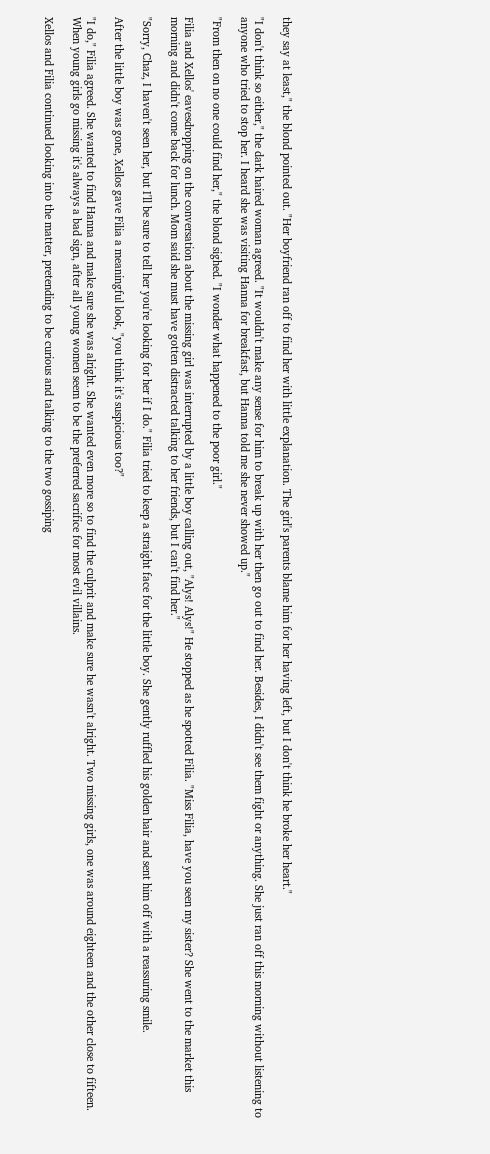they say at least," the blond pointed out. "Her boyfriend ran off to find her with little explanation. The girl's parents blame him for her having left, but I don't think he broke her heart."

"I don't think so either," the dark haired woman agreed. "It wouldn't make any sense for him to break up with her then go out to find her. Besides, I didn't see them fight or anything. She just ran off this morning without listening to anyone who tried to stop her. I heard she was visiting Hanna for breakfast, but Hanna told me she never showed up."

"From then on no one could find her," the blond sighed. "I wonder what happened to the poor girl."

Filia and Xellos' eavesdropping on the conversation about the missing girl was interrupted by a little boy calling out, "Alys! Alys!" He stopped as he spotted Filia. "Miss Filia, have you seen my sister? She went to the market this morning and didn't come back for lunch. Mom said she must have gotten distracted talking to her friends, but I can't find her."

"Sorry, Chaz, I haven't seen her, but I'll be sure to tell her you're looking for her if I do." Filia tried to keep a straight face for the little boy. She gently ruffled his golden hair and sent him off with a reassuring smile.

After the little boy was gone, Xellos gave Filia a meaningful look, "you think it's suspicious too?"

"I do," Filia agreed. She wanted to find Hanna and make sure she was alright. She wanted even more so to find the culprit and make sure he wasn't alright. Two missing girls, one was around eighteen and the other close to fifteen. When young girls go missing it's always a bad sign, after all young women seem to be the preferred sacrifice for most evil villains.

Xellos and Filia continued looking into the matter, pretending to be curious and talking to the two gossiping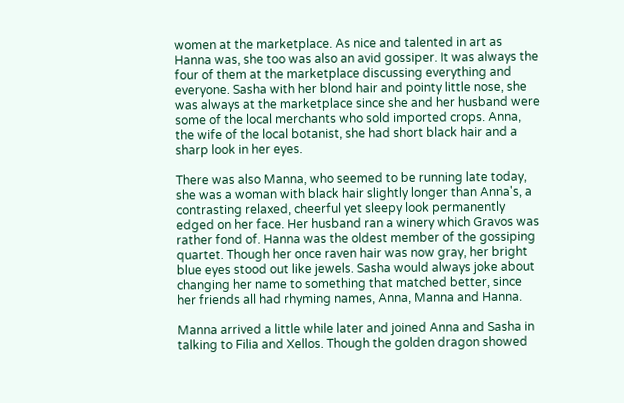women at the marketplace. As nice and talented in art as Hanna was, she too was also an avid gossiper. It was always the four of them at the marketplace discussing everything and everyone. Sasha with her blond hair and pointy little nose, she was always at the marketplace since she and her husband were some of the local merchants who sold imported crops. Anna, the wife of the local botanist, she had short black hair and a sharp look in her eyes.

There was also Manna, who seemed to be running late today, she was a woman with black hair slightly longer than Anna's, a contrasting relaxed, cheerful yet sleepy look permanently edged on her face. Her husband ran a winery which Gravos was rather fond of. Hanna was the oldest member of the gossiping quartet. Though her once raven hair was now gray, her bright blue eyes stood out like jewels. Sasha would always joke about changing her name to something that matched better, since her friends all had rhyming names, Anna, Manna and Hanna.

Manna arrived a little while later and joined Anna and Sasha in talking to Filia and Xellos. Though the golden dragon showed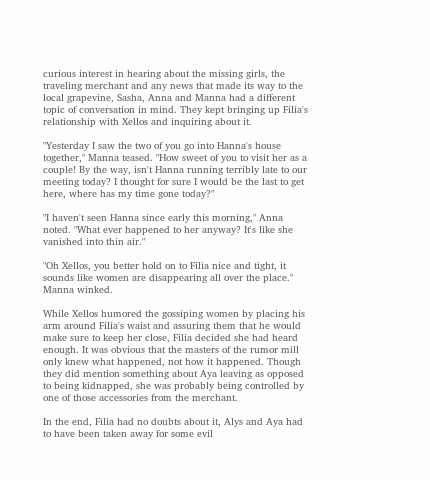curious interest in hearing about the missing girls, the traveling merchant and any news that made its way to the local grapevine, Sasha, Anna and Manna had a different topic of conversation in mind. They kept bringing up Filia's relationship with Xellos and inquiring about it.

"Yesterday I saw the two of you go into Hanna's house together," Manna teased. "How sweet of you to visit her as a couple! By the way, isn't Hanna running terribly late to our meeting today? I thought for sure I would be the last to get here, where has my time gone today?"

"I haven't seen Hanna since early this morning," Anna noted. "What ever happened to her anyway? It's like she vanished into thin air."

"Oh Xellos, you better hold on to Filia nice and tight, it sounds like women are disappearing all over the place." Manna winked.

While Xellos humored the gossiping women by placing his arm around Filia's waist and assuring them that he would make sure to keep her close, Filia decided she had heard enough. It was obvious that the masters of the rumor mill only knew what happened, not how it happened. Though they did mention something about Aya leaving as opposed to being kidnapped, she was probably being controlled by one of those accessories from the merchant.

In the end, Filia had no doubts about it, Alys and Aya had to have been taken away for some evil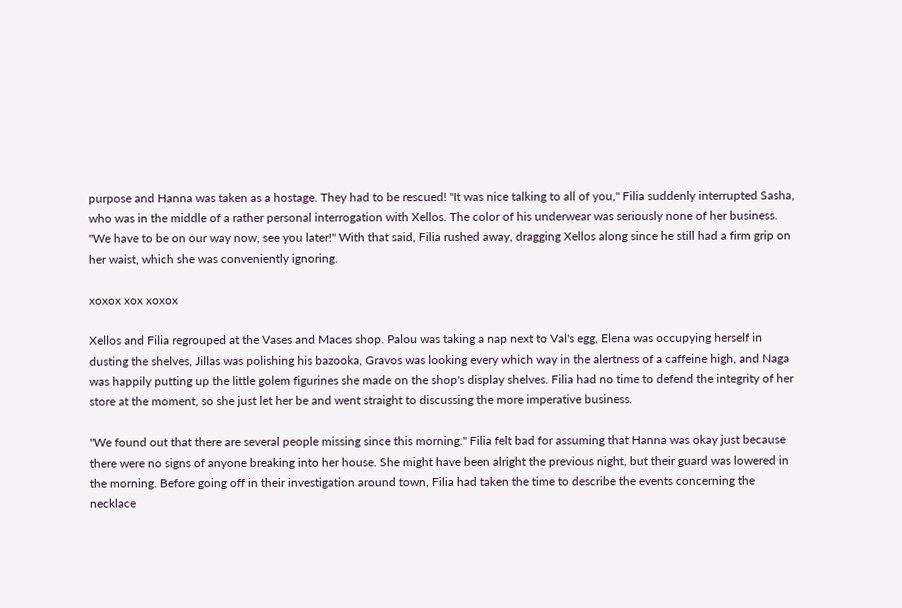purpose and Hanna was taken as a hostage. They had to be rescued! "It was nice talking to all of you," Filia suddenly interrupted Sasha, who was in the middle of a rather personal interrogation with Xellos. The color of his underwear was seriously none of her business. "We have to be on our way now, see you later!" With that said, Filia rushed away, dragging Xellos along since he still had a firm grip on her waist, which she was conveniently ignoring.

xoxox xox xoxox

Xellos and Filia regrouped at the Vases and Maces shop. Palou was taking a nap next to Val's egg, Elena was occupying herself in dusting the shelves, Jillas was polishing his bazooka, Gravos was looking every which way in the alertness of a caffeine high, and Naga was happily putting up the little golem figurines she made on the shop's display shelves. Filia had no time to defend the integrity of her store at the moment, so she just let her be and went straight to discussing the more imperative business.

"We found out that there are several people missing since this morning." Filia felt bad for assuming that Hanna was okay just because there were no signs of anyone breaking into her house. She might have been alright the previous night, but their guard was lowered in the morning. Before going off in their investigation around town, Filia had taken the time to describe the events concerning the necklace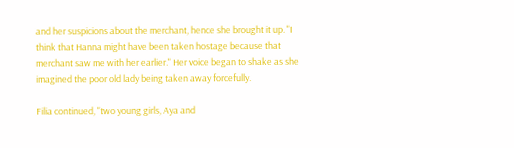and her suspicions about the merchant, hence she brought it up. "I think that Hanna might have been taken hostage because that merchant saw me with her earlier." Her voice began to shake as she imagined the poor old lady being taken away forcefully.

Filia continued, "two young girls, Aya and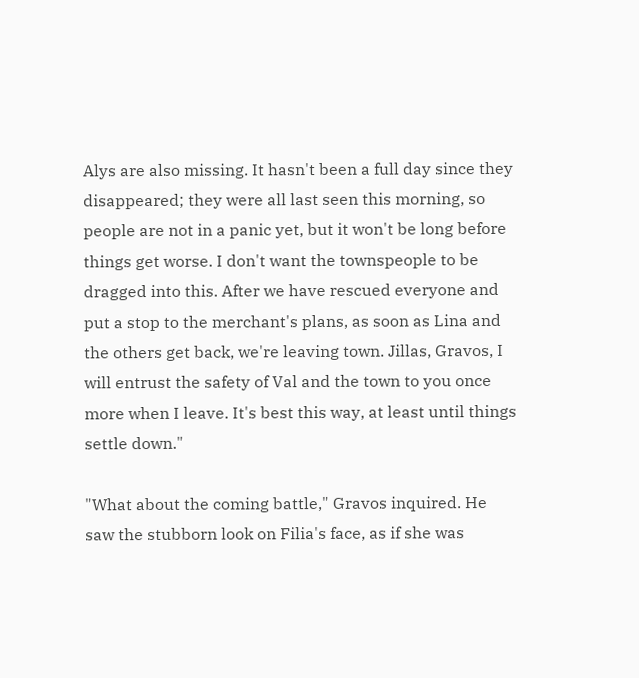Alys are also missing. It hasn't been a full day since they disappeared; they were all last seen this morning, so people are not in a panic yet, but it won't be long before things get worse. I don't want the townspeople to be dragged into this. After we have rescued everyone and put a stop to the merchant's plans, as soon as Lina and the others get back, we're leaving town. Jillas, Gravos, I will entrust the safety of Val and the town to you once more when I leave. It's best this way, at least until things settle down."

"What about the coming battle," Gravos inquired. He saw the stubborn look on Filia's face, as if she was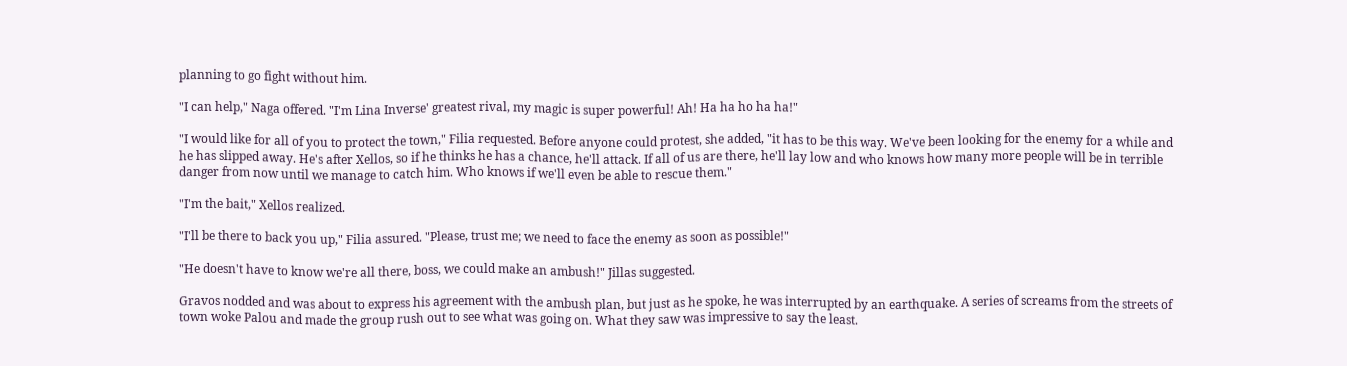planning to go fight without him.

"I can help," Naga offered. "I'm Lina Inverse' greatest rival, my magic is super powerful! Ah! Ha ha ho ha ha!"

"I would like for all of you to protect the town," Filia requested. Before anyone could protest, she added, "it has to be this way. We've been looking for the enemy for a while and he has slipped away. He's after Xellos, so if he thinks he has a chance, he'll attack. If all of us are there, he'll lay low and who knows how many more people will be in terrible danger from now until we manage to catch him. Who knows if we'll even be able to rescue them."

"I'm the bait," Xellos realized.

"I'll be there to back you up," Filia assured. "Please, trust me; we need to face the enemy as soon as possible!"

"He doesn't have to know we're all there, boss, we could make an ambush!" Jillas suggested.

Gravos nodded and was about to express his agreement with the ambush plan, but just as he spoke, he was interrupted by an earthquake. A series of screams from the streets of town woke Palou and made the group rush out to see what was going on. What they saw was impressive to say the least.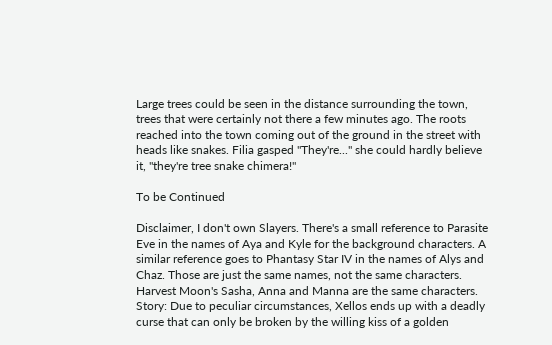Large trees could be seen in the distance surrounding the town, trees that were certainly not there a few minutes ago. The roots reached into the town coming out of the ground in the street with heads like snakes. Filia gasped "They're..." she could hardly believe it, "they're tree snake chimera!"

To be Continued

Disclaimer, I don't own Slayers. There's a small reference to Parasite Eve in the names of Aya and Kyle for the background characters. A similar reference goes to Phantasy Star IV in the names of Alys and Chaz. Those are just the same names, not the same characters. Harvest Moon's Sasha, Anna and Manna are the same characters.
Story: Due to peculiar circumstances, Xellos ends up with a deadly curse that can only be broken by the willing kiss of a golden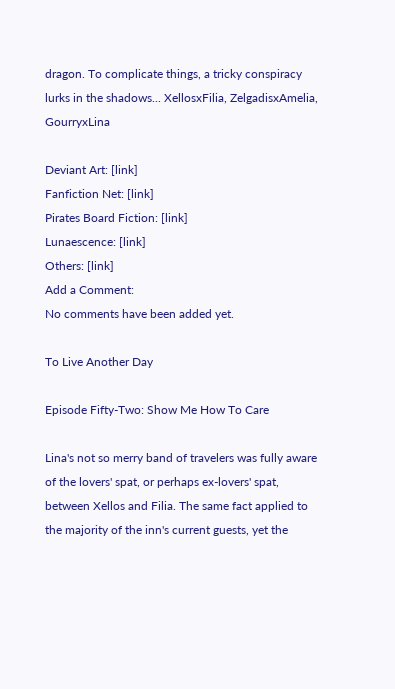dragon. To complicate things, a tricky conspiracy lurks in the shadows... XellosxFilia, ZelgadisxAmelia, GourryxLina

Deviant Art: [link]
Fanfiction Net: [link]
Pirates Board Fiction: [link]
Lunaescence: [link]
Others: [link]
Add a Comment:
No comments have been added yet.

To Live Another Day

Episode Fifty-Two: Show Me How To Care

Lina's not so merry band of travelers was fully aware of the lovers' spat, or perhaps ex-lovers' spat, between Xellos and Filia. The same fact applied to the majority of the inn's current guests, yet the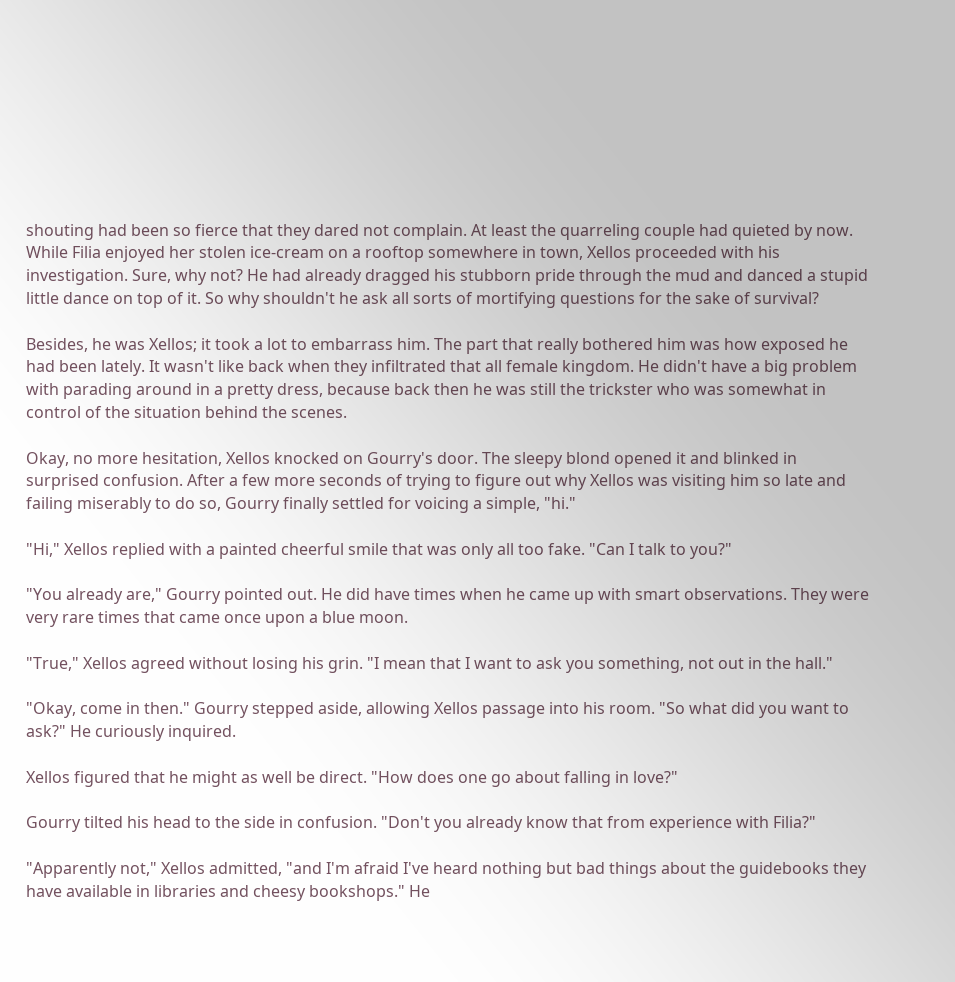shouting had been so fierce that they dared not complain. At least the quarreling couple had quieted by now. While Filia enjoyed her stolen ice-cream on a rooftop somewhere in town, Xellos proceeded with his investigation. Sure, why not? He had already dragged his stubborn pride through the mud and danced a stupid little dance on top of it. So why shouldn't he ask all sorts of mortifying questions for the sake of survival?

Besides, he was Xellos; it took a lot to embarrass him. The part that really bothered him was how exposed he had been lately. It wasn't like back when they infiltrated that all female kingdom. He didn't have a big problem with parading around in a pretty dress, because back then he was still the trickster who was somewhat in control of the situation behind the scenes.

Okay, no more hesitation, Xellos knocked on Gourry's door. The sleepy blond opened it and blinked in surprised confusion. After a few more seconds of trying to figure out why Xellos was visiting him so late and failing miserably to do so, Gourry finally settled for voicing a simple, "hi."

"Hi," Xellos replied with a painted cheerful smile that was only all too fake. "Can I talk to you?"

"You already are," Gourry pointed out. He did have times when he came up with smart observations. They were very rare times that came once upon a blue moon.

"True," Xellos agreed without losing his grin. "I mean that I want to ask you something, not out in the hall."

"Okay, come in then." Gourry stepped aside, allowing Xellos passage into his room. "So what did you want to ask?" He curiously inquired.

Xellos figured that he might as well be direct. "How does one go about falling in love?"

Gourry tilted his head to the side in confusion. "Don't you already know that from experience with Filia?"

"Apparently not," Xellos admitted, "and I'm afraid I've heard nothing but bad things about the guidebooks they have available in libraries and cheesy bookshops." He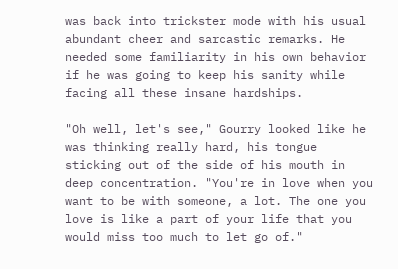was back into trickster mode with his usual abundant cheer and sarcastic remarks. He needed some familiarity in his own behavior if he was going to keep his sanity while facing all these insane hardships.

"Oh well, let's see," Gourry looked like he was thinking really hard, his tongue sticking out of the side of his mouth in deep concentration. "You're in love when you want to be with someone, a lot. The one you love is like a part of your life that you would miss too much to let go of."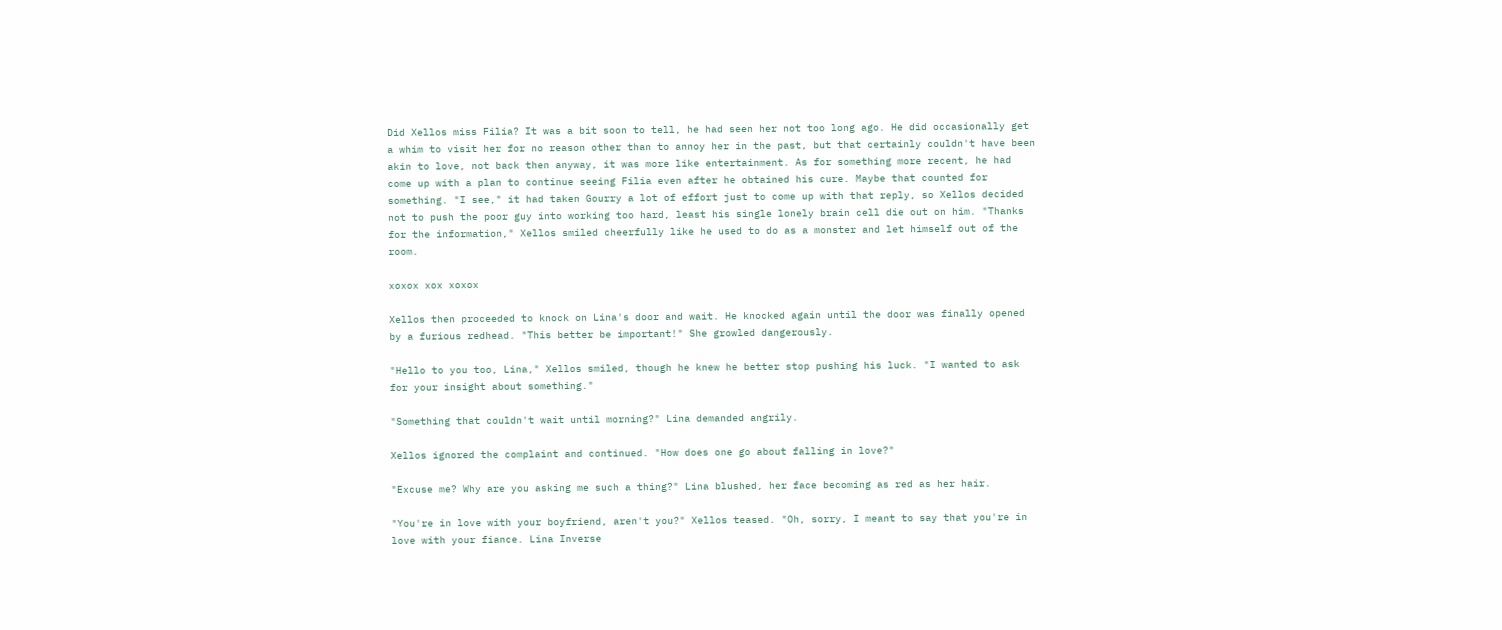Did Xellos miss Filia? It was a bit soon to tell, he had seen her not too long ago. He did occasionally get a whim to visit her for no reason other than to annoy her in the past, but that certainly couldn't have been akin to love, not back then anyway, it was more like entertainment. As for something more recent, he had come up with a plan to continue seeing Filia even after he obtained his cure. Maybe that counted for something. "I see," it had taken Gourry a lot of effort just to come up with that reply, so Xellos decided not to push the poor guy into working too hard, least his single lonely brain cell die out on him. "Thanks for the information," Xellos smiled cheerfully like he used to do as a monster and let himself out of the room.

xoxox xox xoxox

Xellos then proceeded to knock on Lina's door and wait. He knocked again until the door was finally opened by a furious redhead. "This better be important!" She growled dangerously.

"Hello to you too, Lina," Xellos smiled, though he knew he better stop pushing his luck. "I wanted to ask for your insight about something."

"Something that couldn't wait until morning?" Lina demanded angrily.

Xellos ignored the complaint and continued. "How does one go about falling in love?"

"Excuse me? Why are you asking me such a thing?" Lina blushed, her face becoming as red as her hair.

"You're in love with your boyfriend, aren't you?" Xellos teased. "Oh, sorry, I meant to say that you're in love with your fiance. Lina Inverse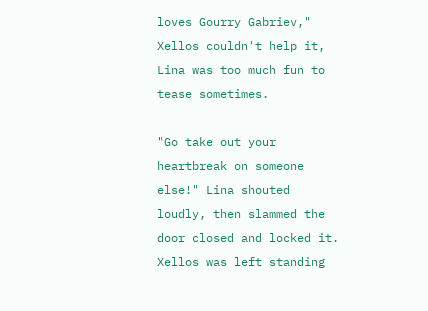loves Gourry Gabriev," Xellos couldn't help it, Lina was too much fun to tease sometimes.

"Go take out your heartbreak on someone else!" Lina shouted loudly, then slammed the door closed and locked it. Xellos was left standing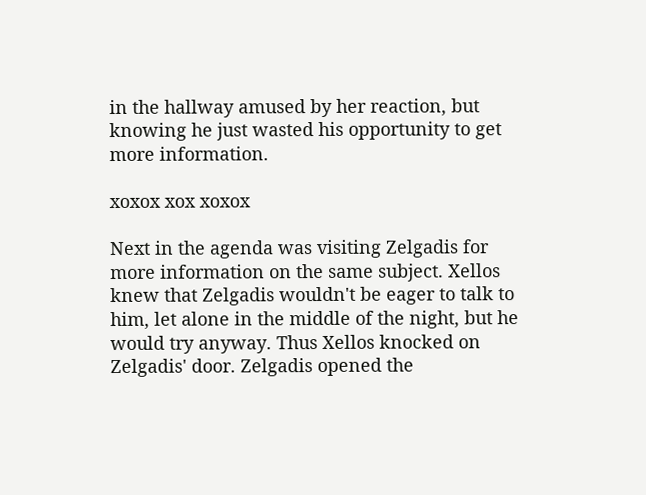in the hallway amused by her reaction, but knowing he just wasted his opportunity to get more information.

xoxox xox xoxox

Next in the agenda was visiting Zelgadis for more information on the same subject. Xellos knew that Zelgadis wouldn't be eager to talk to him, let alone in the middle of the night, but he would try anyway. Thus Xellos knocked on Zelgadis' door. Zelgadis opened the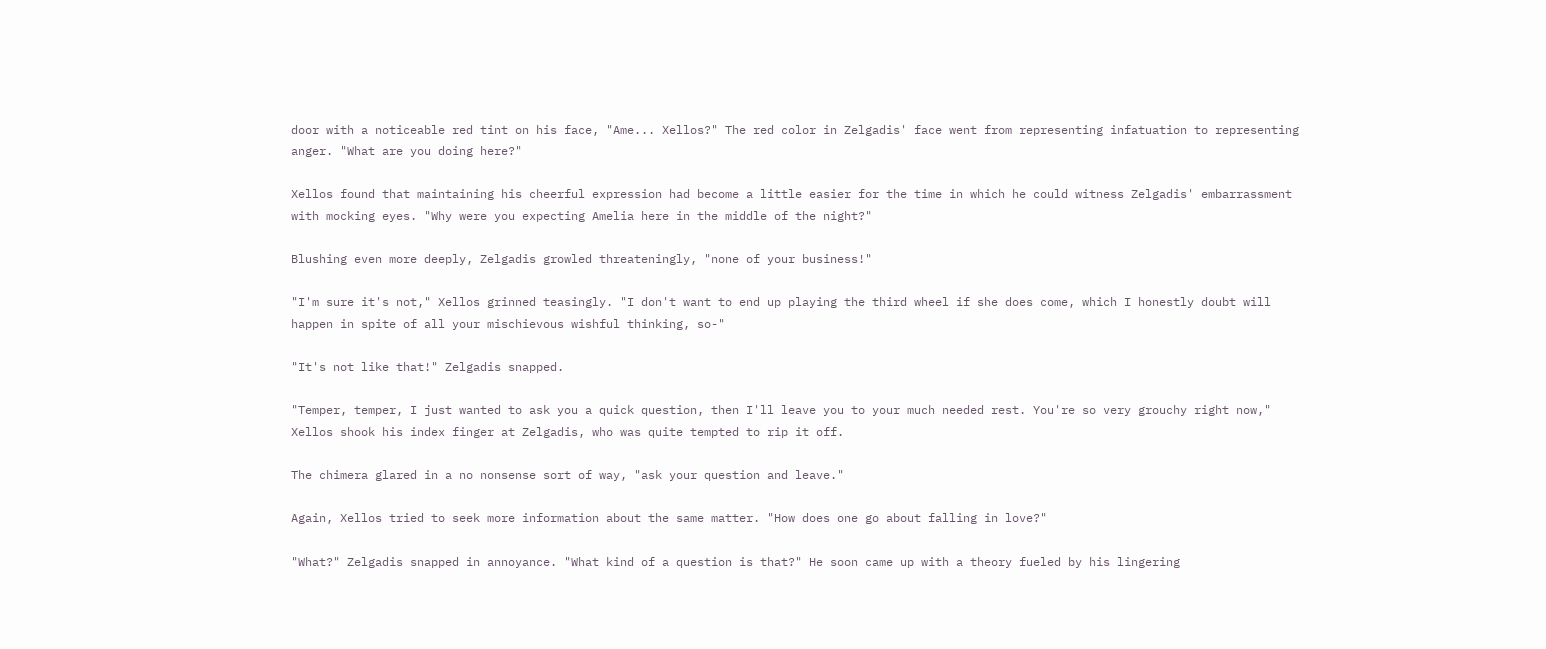door with a noticeable red tint on his face, "Ame... Xellos?" The red color in Zelgadis' face went from representing infatuation to representing anger. "What are you doing here?"

Xellos found that maintaining his cheerful expression had become a little easier for the time in which he could witness Zelgadis' embarrassment with mocking eyes. "Why were you expecting Amelia here in the middle of the night?"

Blushing even more deeply, Zelgadis growled threateningly, "none of your business!"

"I'm sure it's not," Xellos grinned teasingly. "I don't want to end up playing the third wheel if she does come, which I honestly doubt will happen in spite of all your mischievous wishful thinking, so-"

"It's not like that!" Zelgadis snapped.

"Temper, temper, I just wanted to ask you a quick question, then I'll leave you to your much needed rest. You're so very grouchy right now," Xellos shook his index finger at Zelgadis, who was quite tempted to rip it off.

The chimera glared in a no nonsense sort of way, "ask your question and leave."

Again, Xellos tried to seek more information about the same matter. "How does one go about falling in love?"

"What?" Zelgadis snapped in annoyance. "What kind of a question is that?" He soon came up with a theory fueled by his lingering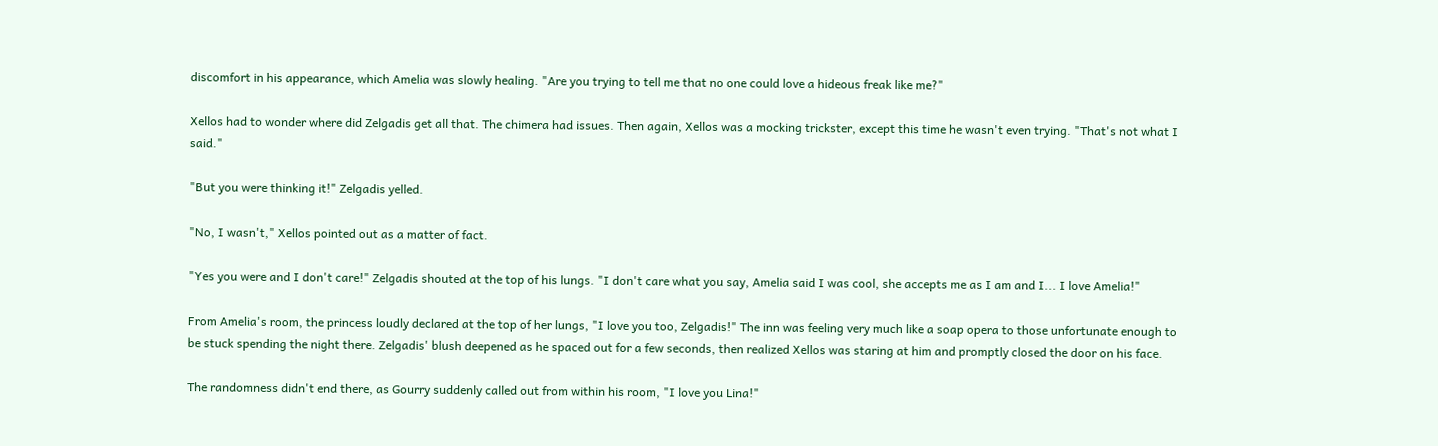discomfort in his appearance, which Amelia was slowly healing. "Are you trying to tell me that no one could love a hideous freak like me?"

Xellos had to wonder where did Zelgadis get all that. The chimera had issues. Then again, Xellos was a mocking trickster, except this time he wasn't even trying. "That's not what I said."

"But you were thinking it!" Zelgadis yelled.

"No, I wasn't," Xellos pointed out as a matter of fact.

"Yes you were and I don't care!" Zelgadis shouted at the top of his lungs. "I don't care what you say, Amelia said I was cool, she accepts me as I am and I... I love Amelia!"

From Amelia's room, the princess loudly declared at the top of her lungs, "I love you too, Zelgadis!" The inn was feeling very much like a soap opera to those unfortunate enough to be stuck spending the night there. Zelgadis' blush deepened as he spaced out for a few seconds, then realized Xellos was staring at him and promptly closed the door on his face.

The randomness didn't end there, as Gourry suddenly called out from within his room, "I love you Lina!"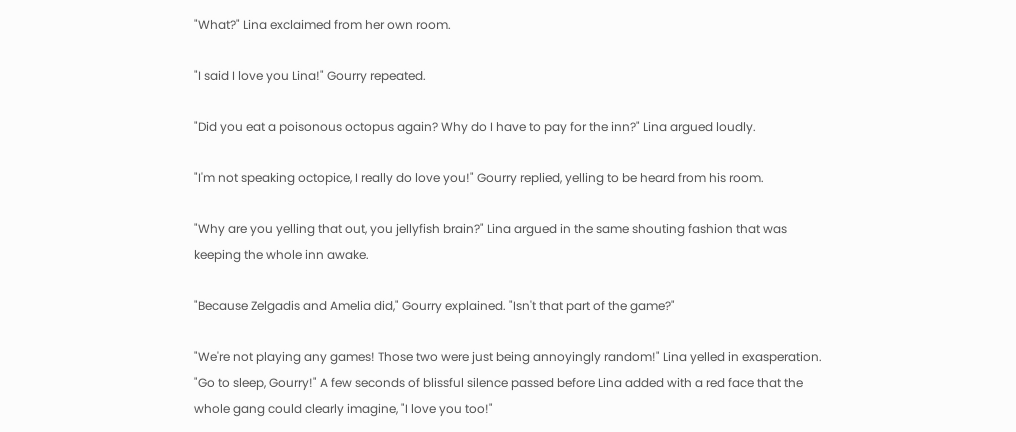"What?" Lina exclaimed from her own room.

"I said I love you Lina!" Gourry repeated.

"Did you eat a poisonous octopus again? Why do I have to pay for the inn?" Lina argued loudly.

"I'm not speaking octopice, I really do love you!" Gourry replied, yelling to be heard from his room.

"Why are you yelling that out, you jellyfish brain?" Lina argued in the same shouting fashion that was keeping the whole inn awake.

"Because Zelgadis and Amelia did," Gourry explained. "Isn't that part of the game?"

"We're not playing any games! Those two were just being annoyingly random!" Lina yelled in exasperation. "Go to sleep, Gourry!" A few seconds of blissful silence passed before Lina added with a red face that the whole gang could clearly imagine, "I love you too!"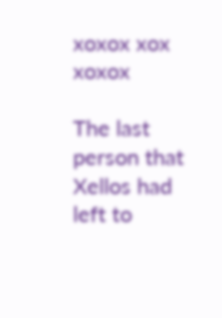xoxox xox xoxox

The last person that Xellos had left to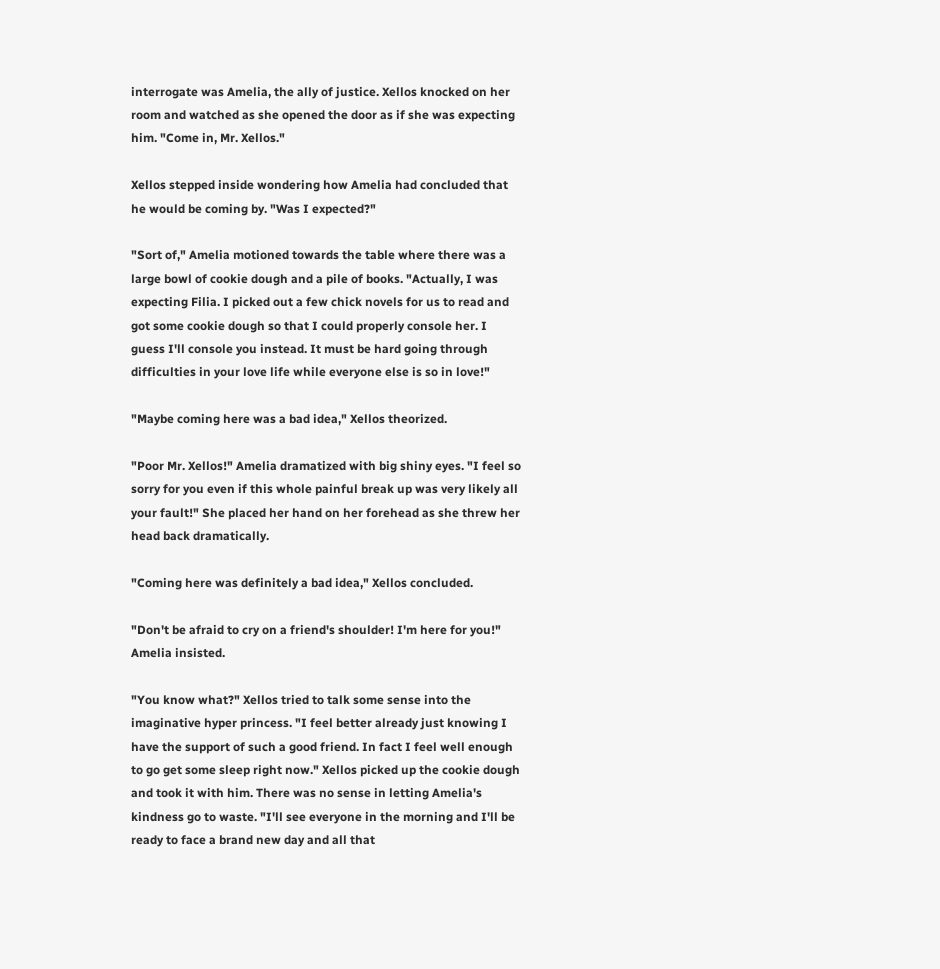interrogate was Amelia, the ally of justice. Xellos knocked on her room and watched as she opened the door as if she was expecting him. "Come in, Mr. Xellos."

Xellos stepped inside wondering how Amelia had concluded that he would be coming by. "Was I expected?"

"Sort of," Amelia motioned towards the table where there was a large bowl of cookie dough and a pile of books. "Actually, I was expecting Filia. I picked out a few chick novels for us to read and got some cookie dough so that I could properly console her. I guess I'll console you instead. It must be hard going through difficulties in your love life while everyone else is so in love!"

"Maybe coming here was a bad idea," Xellos theorized.

"Poor Mr. Xellos!" Amelia dramatized with big shiny eyes. "I feel so sorry for you even if this whole painful break up was very likely all your fault!" She placed her hand on her forehead as she threw her head back dramatically.

"Coming here was definitely a bad idea," Xellos concluded.

"Don't be afraid to cry on a friend's shoulder! I'm here for you!" Amelia insisted.

"You know what?" Xellos tried to talk some sense into the imaginative hyper princess. "I feel better already just knowing I have the support of such a good friend. In fact I feel well enough to go get some sleep right now." Xellos picked up the cookie dough and took it with him. There was no sense in letting Amelia's kindness go to waste. "I'll see everyone in the morning and I'll be ready to face a brand new day and all that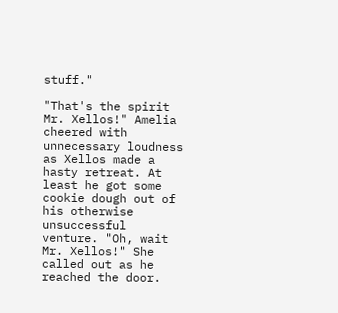stuff."

"That's the spirit Mr. Xellos!" Amelia cheered with unnecessary loudness as Xellos made a hasty retreat. At least he got some cookie dough out of his otherwise unsuccessful venture. "Oh, wait Mr. Xellos!" She called out as he reached the door.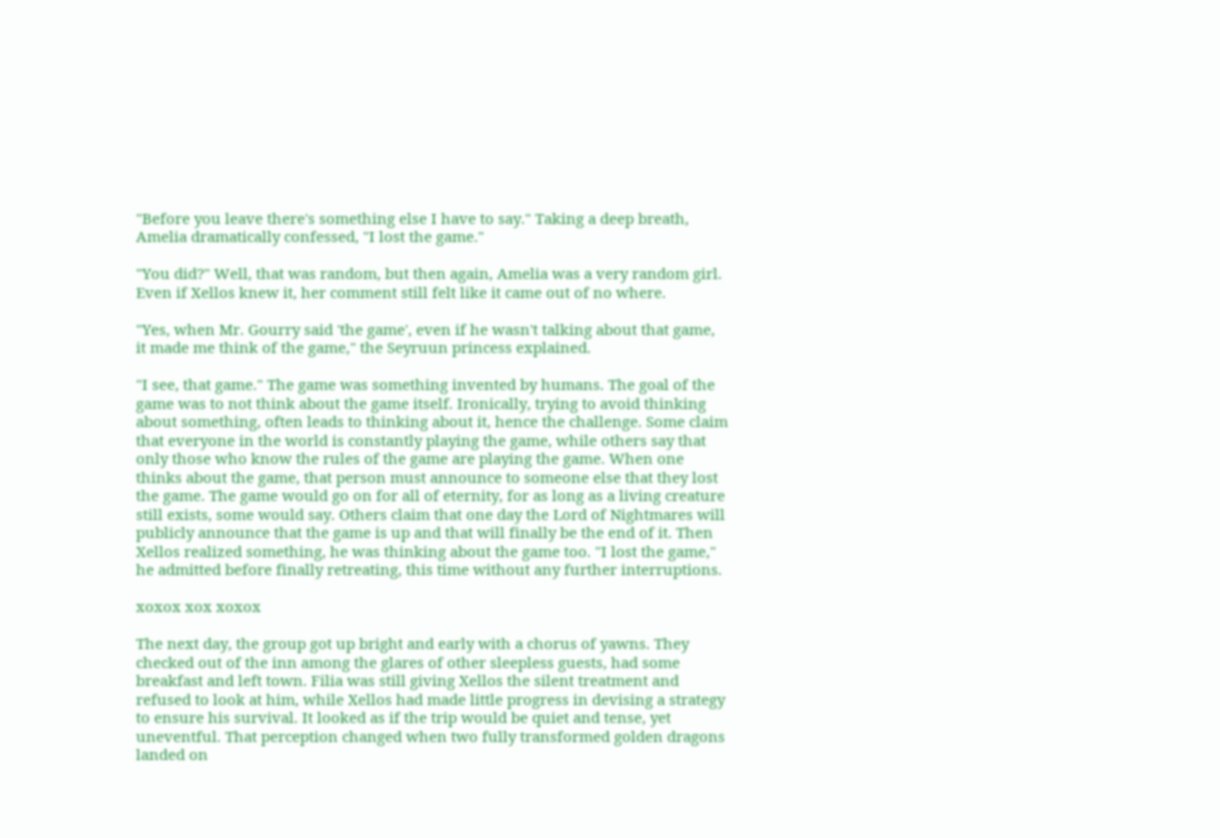"Before you leave there's something else I have to say." Taking a deep breath, Amelia dramatically confessed, "I lost the game."

"You did?" Well, that was random, but then again, Amelia was a very random girl. Even if Xellos knew it, her comment still felt like it came out of no where.

"Yes, when Mr. Gourry said 'the game', even if he wasn't talking about that game, it made me think of the game," the Seyruun princess explained.

"I see, that game." The game was something invented by humans. The goal of the game was to not think about the game itself. Ironically, trying to avoid thinking about something, often leads to thinking about it, hence the challenge. Some claim that everyone in the world is constantly playing the game, while others say that only those who know the rules of the game are playing the game. When one thinks about the game, that person must announce to someone else that they lost the game. The game would go on for all of eternity, for as long as a living creature still exists, some would say. Others claim that one day the Lord of Nightmares will publicly announce that the game is up and that will finally be the end of it. Then Xellos realized something, he was thinking about the game too. "I lost the game," he admitted before finally retreating, this time without any further interruptions.

xoxox xox xoxox

The next day, the group got up bright and early with a chorus of yawns. They checked out of the inn among the glares of other sleepless guests, had some breakfast and left town. Filia was still giving Xellos the silent treatment and refused to look at him, while Xellos had made little progress in devising a strategy to ensure his survival. It looked as if the trip would be quiet and tense, yet uneventful. That perception changed when two fully transformed golden dragons landed on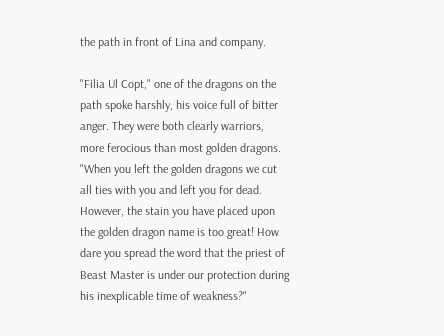the path in front of Lina and company.

"Filia Ul Copt," one of the dragons on the path spoke harshly, his voice full of bitter anger. They were both clearly warriors, more ferocious than most golden dragons. "When you left the golden dragons we cut all ties with you and left you for dead. However, the stain you have placed upon the golden dragon name is too great! How dare you spread the word that the priest of Beast Master is under our protection during his inexplicable time of weakness?"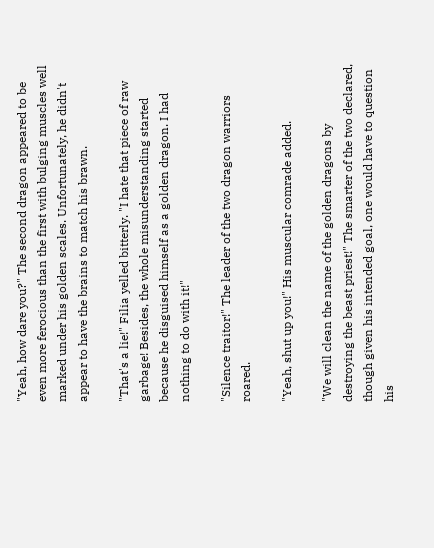"Yeah, how dare you?" The second dragon appeared to be even more ferocious than the first with bulging muscles well marked under his golden scales. Unfortunately, he didn't appear to have the brains to match his brawn.

"That's a lie!" Filia yelled bitterly. "I hate that piece of raw garbage! Besides, the whole misunderstanding started because he disguised himself as a golden dragon. I had nothing to do with it!"

"Silence traitor!" The leader of the two dragon warriors roared.

"Yeah, shut up you!" His muscular comrade added.

"We will clean the name of the golden dragons by destroying the beast priest!" The smarter of the two declared, though given his intended goal, one would have to question his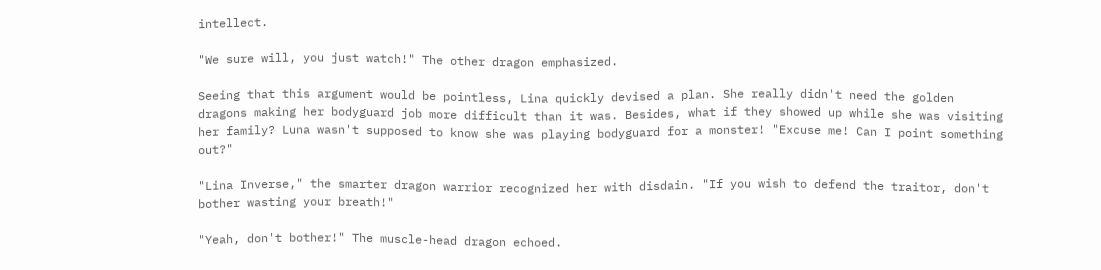intellect.

"We sure will, you just watch!" The other dragon emphasized.

Seeing that this argument would be pointless, Lina quickly devised a plan. She really didn't need the golden dragons making her bodyguard job more difficult than it was. Besides, what if they showed up while she was visiting her family? Luna wasn't supposed to know she was playing bodyguard for a monster! "Excuse me! Can I point something out?"

"Lina Inverse," the smarter dragon warrior recognized her with disdain. "If you wish to defend the traitor, don't bother wasting your breath!"

"Yeah, don't bother!" The muscle-head dragon echoed.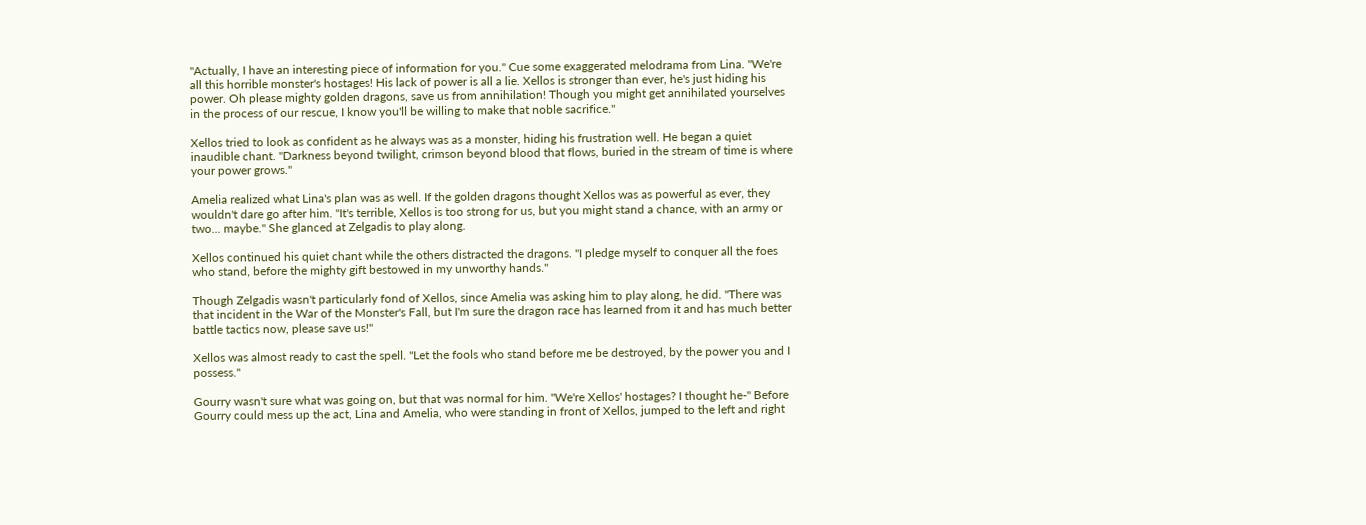"Actually, I have an interesting piece of information for you." Cue some exaggerated melodrama from Lina. "We're all this horrible monster's hostages! His lack of power is all a lie. Xellos is stronger than ever, he's just hiding his power. Oh please mighty golden dragons, save us from annihilation! Though you might get annihilated yourselves in the process of our rescue, I know you'll be willing to make that noble sacrifice."

Xellos tried to look as confident as he always was as a monster, hiding his frustration well. He began a quiet inaudible chant. "Darkness beyond twilight, crimson beyond blood that flows, buried in the stream of time is where your power grows."

Amelia realized what Lina's plan was as well. If the golden dragons thought Xellos was as powerful as ever, they wouldn't dare go after him. "It's terrible, Xellos is too strong for us, but you might stand a chance, with an army or two... maybe." She glanced at Zelgadis to play along.

Xellos continued his quiet chant while the others distracted the dragons. "I pledge myself to conquer all the foes who stand, before the mighty gift bestowed in my unworthy hands."

Though Zelgadis wasn't particularly fond of Xellos, since Amelia was asking him to play along, he did. "There was that incident in the War of the Monster's Fall, but I'm sure the dragon race has learned from it and has much better battle tactics now, please save us!"

Xellos was almost ready to cast the spell. "Let the fools who stand before me be destroyed, by the power you and I possess."

Gourry wasn't sure what was going on, but that was normal for him. "We're Xellos' hostages? I thought he-" Before Gourry could mess up the act, Lina and Amelia, who were standing in front of Xellos, jumped to the left and right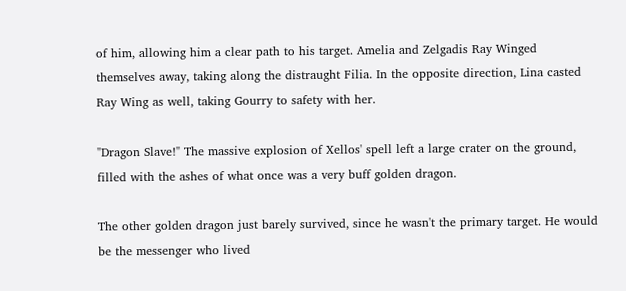of him, allowing him a clear path to his target. Amelia and Zelgadis Ray Winged themselves away, taking along the distraught Filia. In the opposite direction, Lina casted Ray Wing as well, taking Gourry to safety with her.

"Dragon Slave!" The massive explosion of Xellos' spell left a large crater on the ground, filled with the ashes of what once was a very buff golden dragon.

The other golden dragon just barely survived, since he wasn't the primary target. He would be the messenger who lived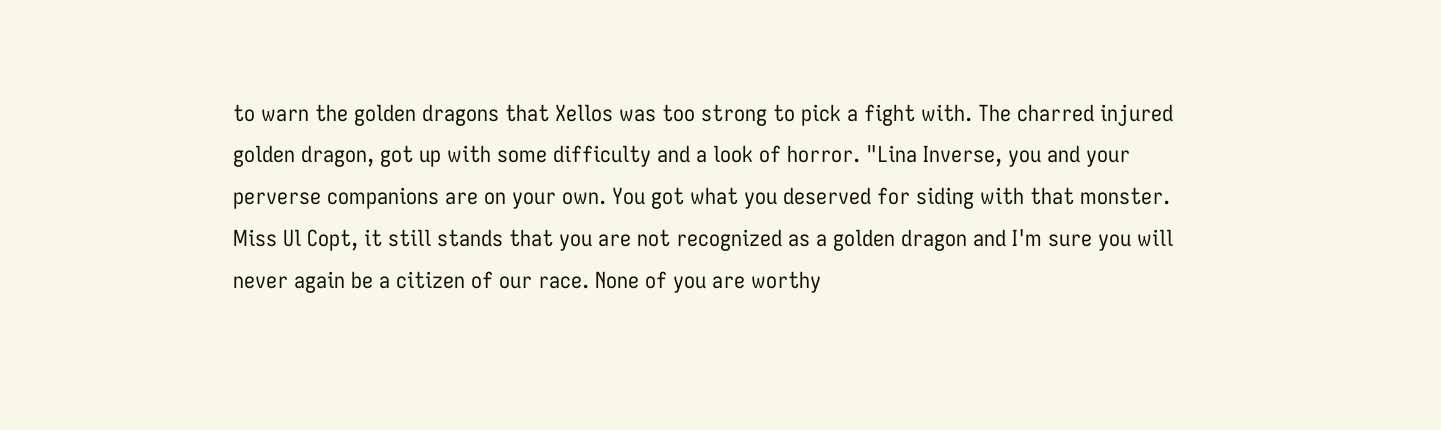to warn the golden dragons that Xellos was too strong to pick a fight with. The charred injured golden dragon, got up with some difficulty and a look of horror. "Lina Inverse, you and your perverse companions are on your own. You got what you deserved for siding with that monster. Miss Ul Copt, it still stands that you are not recognized as a golden dragon and I'm sure you will never again be a citizen of our race. None of you are worthy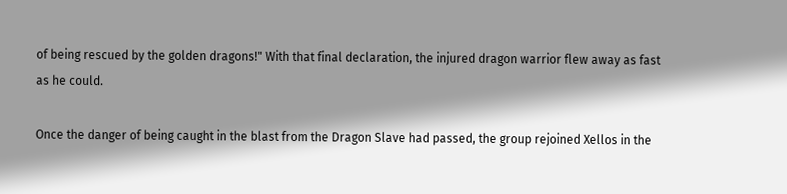of being rescued by the golden dragons!" With that final declaration, the injured dragon warrior flew away as fast as he could.

Once the danger of being caught in the blast from the Dragon Slave had passed, the group rejoined Xellos in the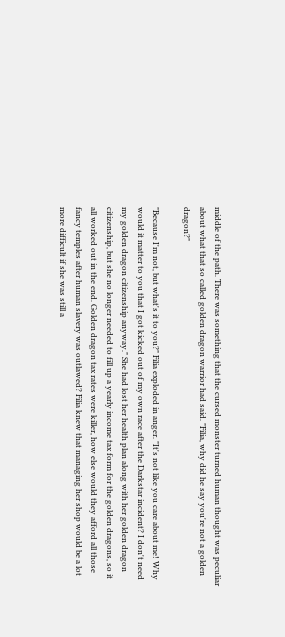middle of the path. There was something that the cursed monster turned human thought was peculiar about what that so called golden dragon warrior had said. "Filia, why did he say you're not a golden dragon?"

"Because I'm not, but what's it to you?" Filia exploded in anger. "It's not like you care about me! Why would it matter to you that I got kicked out of my own race after the Darkstar incident? I don't need my golden dragon citizenship anyway." She had lost her health plan along with her golden dragon citizenship, but she no longer needed to fill up a yearly income tax form for the golden dragons, so it all worked out in the end. Golden dragon tax rates were killer, how else would they afford all those fancy temples after human slavery was outlawed? Filia knew that managing her shop would be a lot more difficult if she was still a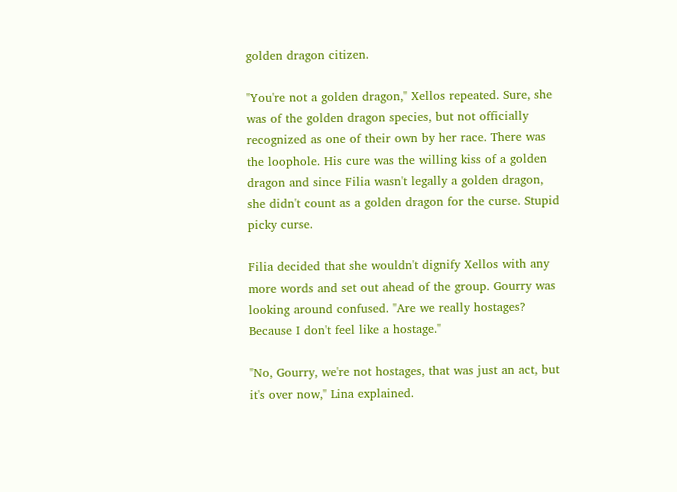golden dragon citizen.

"You're not a golden dragon," Xellos repeated. Sure, she was of the golden dragon species, but not officially recognized as one of their own by her race. There was the loophole. His cure was the willing kiss of a golden dragon and since Filia wasn't legally a golden dragon, she didn't count as a golden dragon for the curse. Stupid picky curse.

Filia decided that she wouldn't dignify Xellos with any more words and set out ahead of the group. Gourry was looking around confused. "Are we really hostages? Because I don't feel like a hostage."

"No, Gourry, we're not hostages, that was just an act, but it's over now," Lina explained.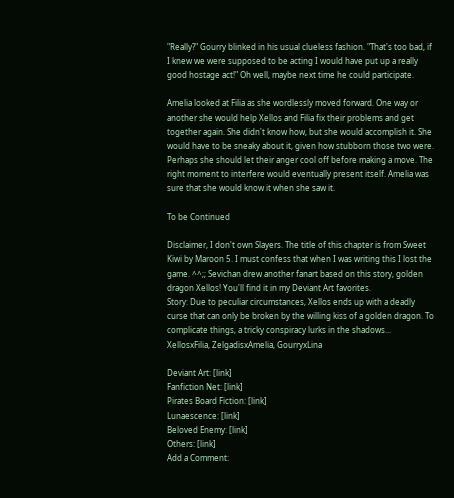"Really?" Gourry blinked in his usual clueless fashion. "That's too bad, if I knew we were supposed to be acting I would have put up a really good hostage act!" Oh well, maybe next time he could participate.

Amelia looked at Filia as she wordlessly moved forward. One way or another she would help Xellos and Filia fix their problems and get together again. She didn't know how, but she would accomplish it. She would have to be sneaky about it, given how stubborn those two were. Perhaps she should let their anger cool off before making a move. The right moment to interfere would eventually present itself. Amelia was sure that she would know it when she saw it.

To be Continued

Disclaimer, I don't own Slayers. The title of this chapter is from Sweet Kiwi by Maroon 5. I must confess that when I was writing this I lost the game. ^^;; Sevichan drew another fanart based on this story, golden dragon Xellos! You'll find it in my Deviant Art favorites.
Story: Due to peculiar circumstances, Xellos ends up with a deadly curse that can only be broken by the willing kiss of a golden dragon. To complicate things, a tricky conspiracy lurks in the shadows... XellosxFilia, ZelgadisxAmelia, GourryxLina

Deviant Art: [link]
Fanfiction Net: [link]
Pirates Board Fiction: [link]
Lunaescence: [link]
Beloved Enemy: [link]
Others: [link]
Add a Comment: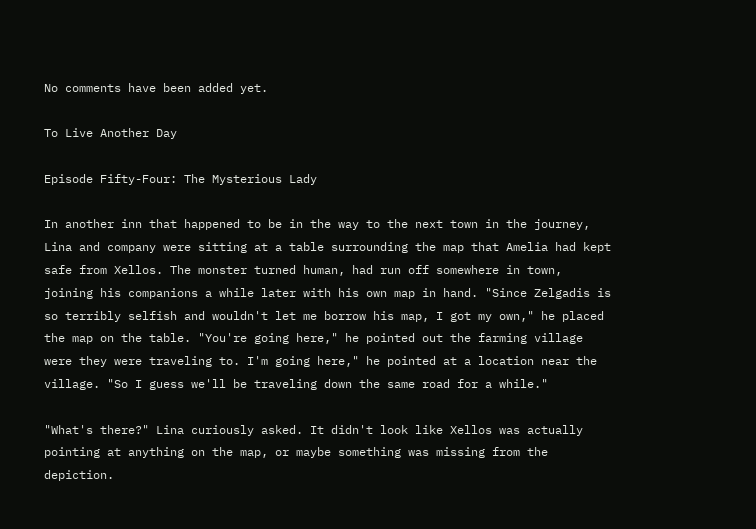No comments have been added yet.

To Live Another Day

Episode Fifty-Four: The Mysterious Lady

In another inn that happened to be in the way to the next town in the journey, Lina and company were sitting at a table surrounding the map that Amelia had kept safe from Xellos. The monster turned human, had run off somewhere in town, joining his companions a while later with his own map in hand. "Since Zelgadis is so terribly selfish and wouldn't let me borrow his map, I got my own," he placed the map on the table. "You're going here," he pointed out the farming village were they were traveling to. I'm going here," he pointed at a location near the village. "So I guess we'll be traveling down the same road for a while."

"What's there?" Lina curiously asked. It didn't look like Xellos was actually pointing at anything on the map, or maybe something was missing from the depiction.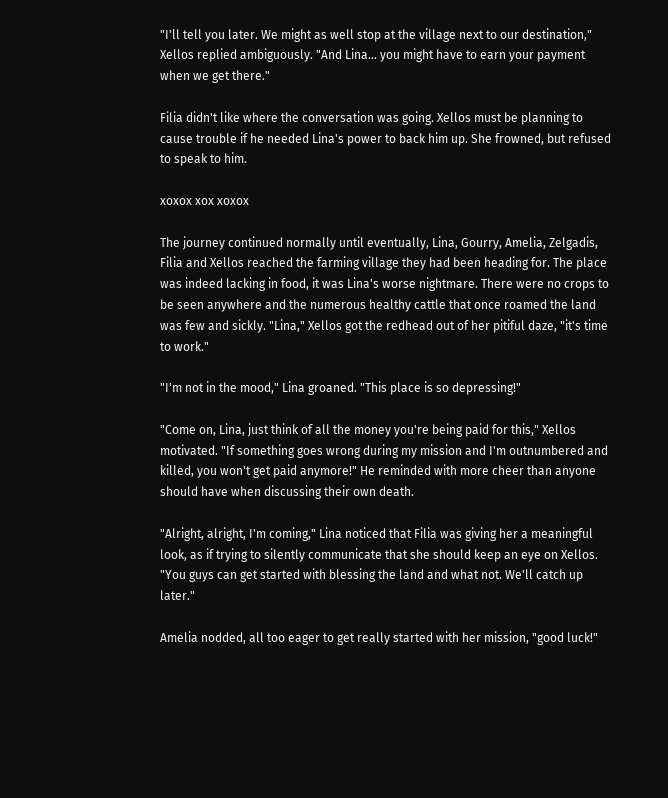"I'll tell you later. We might as well stop at the village next to our destination," Xellos replied ambiguously. "And Lina... you might have to earn your payment when we get there."

Filia didn't like where the conversation was going. Xellos must be planning to cause trouble if he needed Lina's power to back him up. She frowned, but refused to speak to him.

xoxox xox xoxox

The journey continued normally until eventually, Lina, Gourry, Amelia, Zelgadis, Filia and Xellos reached the farming village they had been heading for. The place was indeed lacking in food, it was Lina's worse nightmare. There were no crops to be seen anywhere and the numerous healthy cattle that once roamed the land was few and sickly. "Lina," Xellos got the redhead out of her pitiful daze, "it's time to work."

"I'm not in the mood," Lina groaned. "This place is so depressing!"

"Come on, Lina, just think of all the money you're being paid for this," Xellos motivated. "If something goes wrong during my mission and I'm outnumbered and killed, you won't get paid anymore!" He reminded with more cheer than anyone should have when discussing their own death.

"Alright, alright, I'm coming," Lina noticed that Filia was giving her a meaningful look, as if trying to silently communicate that she should keep an eye on Xellos. "You guys can get started with blessing the land and what not. We'll catch up later."

Amelia nodded, all too eager to get really started with her mission, "good luck!"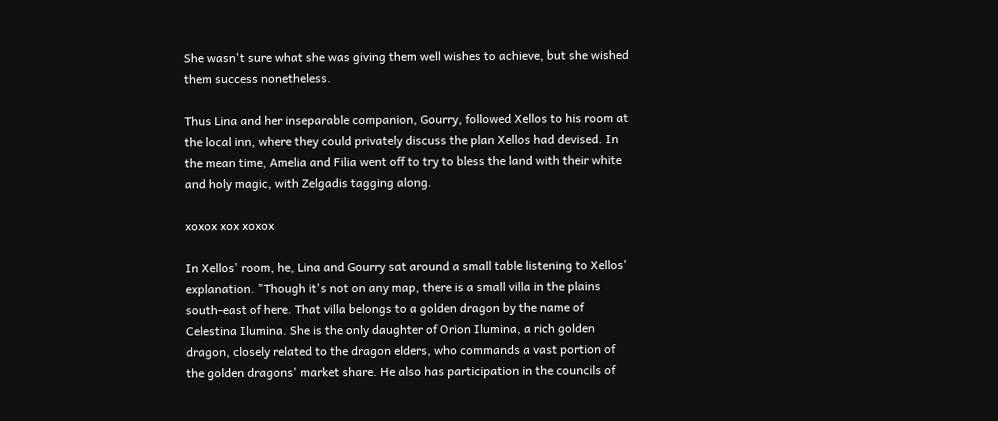She wasn't sure what she was giving them well wishes to achieve, but she wished them success nonetheless.

Thus Lina and her inseparable companion, Gourry, followed Xellos to his room at the local inn, where they could privately discuss the plan Xellos had devised. In the mean time, Amelia and Filia went off to try to bless the land with their white and holy magic, with Zelgadis tagging along.

xoxox xox xoxox

In Xellos' room, he, Lina and Gourry sat around a small table listening to Xellos' explanation. "Though it's not on any map, there is a small villa in the plains south-east of here. That villa belongs to a golden dragon by the name of Celestina Ilumina. She is the only daughter of Orion Ilumina, a rich golden dragon, closely related to the dragon elders, who commands a vast portion of the golden dragons' market share. He also has participation in the councils of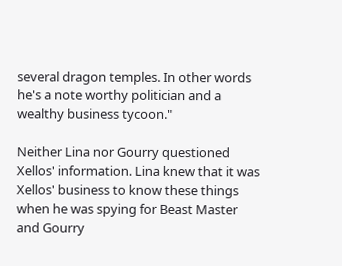several dragon temples. In other words he's a note worthy politician and a wealthy business tycoon."

Neither Lina nor Gourry questioned Xellos' information. Lina knew that it was Xellos' business to know these things when he was spying for Beast Master and Gourry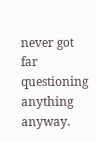never got far questioning anything anyway.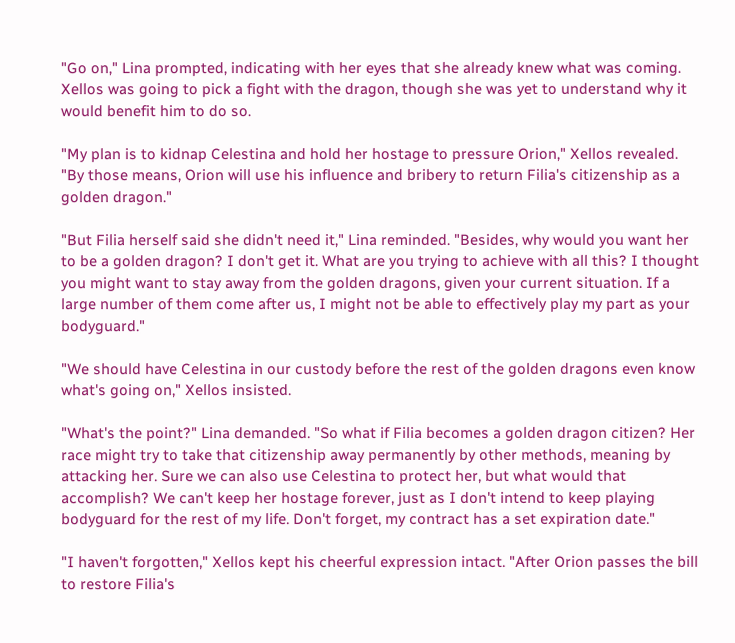"Go on," Lina prompted, indicating with her eyes that she already knew what was coming. Xellos was going to pick a fight with the dragon, though she was yet to understand why it would benefit him to do so.

"My plan is to kidnap Celestina and hold her hostage to pressure Orion," Xellos revealed. "By those means, Orion will use his influence and bribery to return Filia's citizenship as a golden dragon."

"But Filia herself said she didn't need it," Lina reminded. "Besides, why would you want her to be a golden dragon? I don't get it. What are you trying to achieve with all this? I thought you might want to stay away from the golden dragons, given your current situation. If a large number of them come after us, I might not be able to effectively play my part as your bodyguard."

"We should have Celestina in our custody before the rest of the golden dragons even know what's going on," Xellos insisted.

"What's the point?" Lina demanded. "So what if Filia becomes a golden dragon citizen? Her race might try to take that citizenship away permanently by other methods, meaning by attacking her. Sure we can also use Celestina to protect her, but what would that accomplish? We can't keep her hostage forever, just as I don't intend to keep playing bodyguard for the rest of my life. Don't forget, my contract has a set expiration date."

"I haven't forgotten," Xellos kept his cheerful expression intact. "After Orion passes the bill to restore Filia's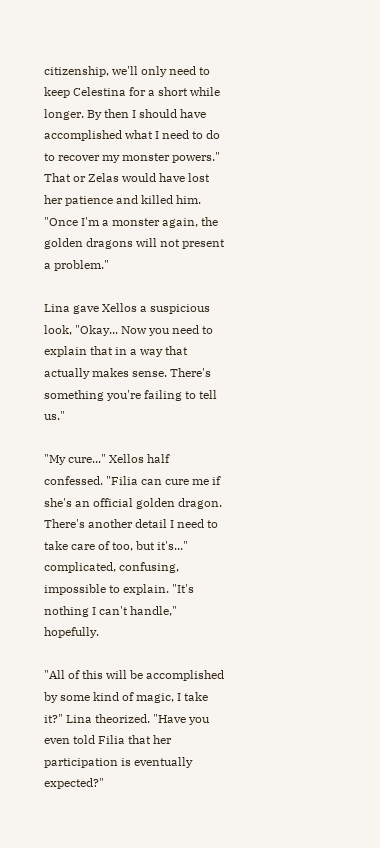citizenship, we'll only need to keep Celestina for a short while longer. By then I should have accomplished what I need to do to recover my monster powers." That or Zelas would have lost her patience and killed him. "Once I'm a monster again, the golden dragons will not present a problem."

Lina gave Xellos a suspicious look, "Okay... Now you need to explain that in a way that actually makes sense. There's something you're failing to tell us."

"My cure..." Xellos half confessed. "Filia can cure me if she's an official golden dragon. There's another detail I need to take care of too, but it's..." complicated, confusing, impossible to explain. "It's nothing I can't handle," hopefully.

"All of this will be accomplished by some kind of magic, I take it?" Lina theorized. "Have you even told Filia that her participation is eventually expected?"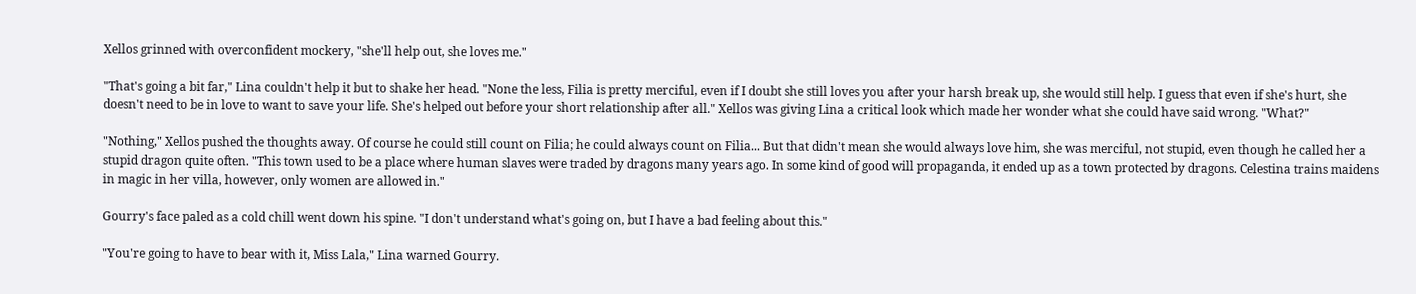Xellos grinned with overconfident mockery, "she'll help out, she loves me."

"That's going a bit far," Lina couldn't help it but to shake her head. "None the less, Filia is pretty merciful, even if I doubt she still loves you after your harsh break up, she would still help. I guess that even if she's hurt, she doesn't need to be in love to want to save your life. She's helped out before your short relationship after all." Xellos was giving Lina a critical look which made her wonder what she could have said wrong. "What?"

"Nothing," Xellos pushed the thoughts away. Of course he could still count on Filia; he could always count on Filia... But that didn't mean she would always love him, she was merciful, not stupid, even though he called her a stupid dragon quite often. "This town used to be a place where human slaves were traded by dragons many years ago. In some kind of good will propaganda, it ended up as a town protected by dragons. Celestina trains maidens in magic in her villa, however, only women are allowed in."

Gourry's face paled as a cold chill went down his spine. "I don't understand what's going on, but I have a bad feeling about this."

"You're going to have to bear with it, Miss Lala," Lina warned Gourry.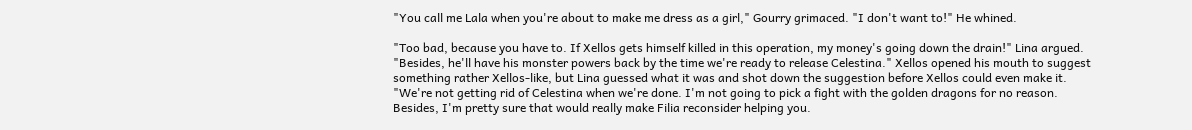"You call me Lala when you're about to make me dress as a girl," Gourry grimaced. "I don't want to!" He whined.

"Too bad, because you have to. If Xellos gets himself killed in this operation, my money's going down the drain!" Lina argued. "Besides, he'll have his monster powers back by the time we're ready to release Celestina." Xellos opened his mouth to suggest something rather Xellos-like, but Lina guessed what it was and shot down the suggestion before Xellos could even make it. "We're not getting rid of Celestina when we're done. I'm not going to pick a fight with the golden dragons for no reason. Besides, I'm pretty sure that would really make Filia reconsider helping you.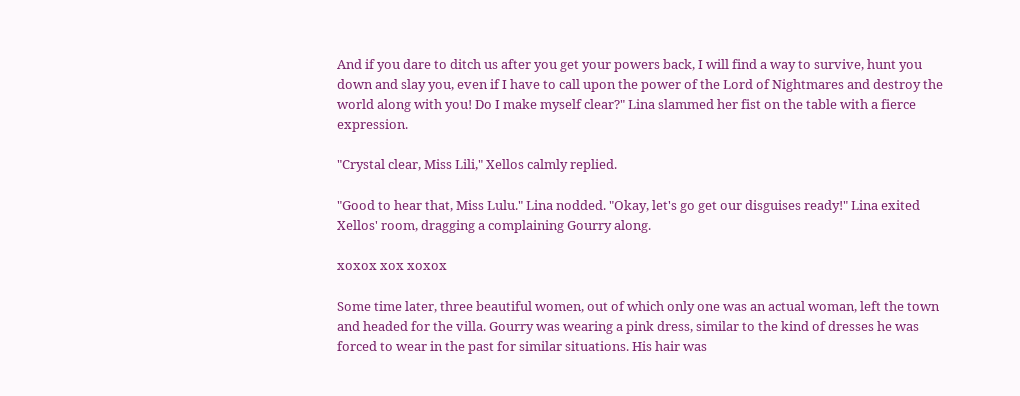And if you dare to ditch us after you get your powers back, I will find a way to survive, hunt you down and slay you, even if I have to call upon the power of the Lord of Nightmares and destroy the world along with you! Do I make myself clear?" Lina slammed her fist on the table with a fierce expression.

"Crystal clear, Miss Lili," Xellos calmly replied.

"Good to hear that, Miss Lulu." Lina nodded. "Okay, let's go get our disguises ready!" Lina exited Xellos' room, dragging a complaining Gourry along.

xoxox xox xoxox

Some time later, three beautiful women, out of which only one was an actual woman, left the town and headed for the villa. Gourry was wearing a pink dress, similar to the kind of dresses he was forced to wear in the past for similar situations. His hair was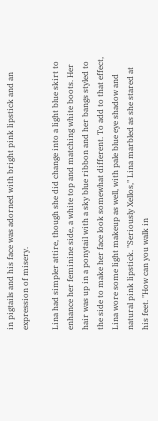in pigtails and his face was adorned with bright pink lipstick and an expression of misery.

Lina had simpler attire, though she did change into a light blue skirt to enhance her feminine side, a white top and matching white boots. Her hair was up in a ponytail with a sky blue ribbon and her bangs styled to the side to make her face look somewhat different. To add to that effect, Lina wore some light makeup as well, with pale blue eye shadow and natural pink lipstick. "Seriously Xellos," Lina marbled as she stared at his feet. "How can you walk in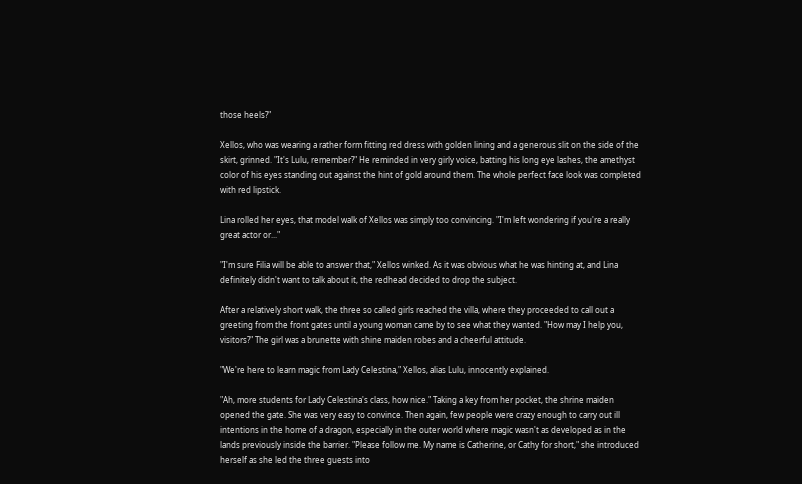those heels?"

Xellos, who was wearing a rather form fitting red dress with golden lining and a generous slit on the side of the skirt, grinned. "It's Lulu, remember?" He reminded in very girly voice, batting his long eye lashes, the amethyst color of his eyes standing out against the hint of gold around them. The whole perfect face look was completed with red lipstick.

Lina rolled her eyes, that model walk of Xellos was simply too convincing. "I'm left wondering if you're a really great actor or..."

"I'm sure Filia will be able to answer that," Xellos winked. As it was obvious what he was hinting at, and Lina definitely didn't want to talk about it, the redhead decided to drop the subject.

After a relatively short walk, the three so called girls reached the villa, where they proceeded to call out a greeting from the front gates until a young woman came by to see what they wanted. "How may I help you, visitors?" The girl was a brunette with shine maiden robes and a cheerful attitude.

"We're here to learn magic from Lady Celestina," Xellos, alias Lulu, innocently explained.

"Ah, more students for Lady Celestina's class, how nice." Taking a key from her pocket, the shrine maiden opened the gate. She was very easy to convince. Then again, few people were crazy enough to carry out ill intentions in the home of a dragon, especially in the outer world where magic wasn't as developed as in the lands previously inside the barrier. "Please follow me. My name is Catherine, or Cathy for short," she introduced herself as she led the three guests into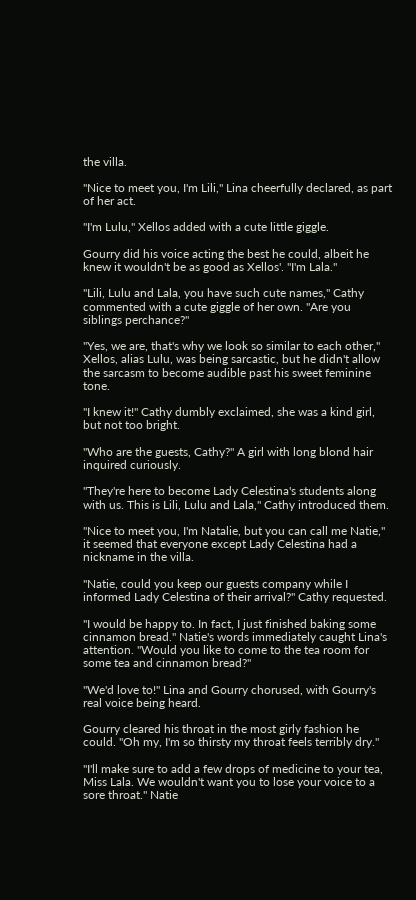the villa.

"Nice to meet you, I'm Lili," Lina cheerfully declared, as part of her act.

"I'm Lulu," Xellos added with a cute little giggle.

Gourry did his voice acting the best he could, albeit he knew it wouldn't be as good as Xellos'. "I'm Lala."

"Lili, Lulu and Lala, you have such cute names," Cathy commented with a cute giggle of her own. "Are you siblings perchance?"

"Yes, we are, that's why we look so similar to each other," Xellos, alias Lulu, was being sarcastic, but he didn't allow the sarcasm to become audible past his sweet feminine tone.

"I knew it!" Cathy dumbly exclaimed, she was a kind girl, but not too bright.

"Who are the guests, Cathy?" A girl with long blond hair inquired curiously.

"They're here to become Lady Celestina's students along with us. This is Lili, Lulu and Lala," Cathy introduced them.

"Nice to meet you, I'm Natalie, but you can call me Natie," it seemed that everyone except Lady Celestina had a nickname in the villa.

"Natie, could you keep our guests company while I informed Lady Celestina of their arrival?" Cathy requested.

"I would be happy to. In fact, I just finished baking some cinnamon bread." Natie's words immediately caught Lina's attention. "Would you like to come to the tea room for some tea and cinnamon bread?"

"We'd love to!" Lina and Gourry chorused, with Gourry's real voice being heard.

Gourry cleared his throat in the most girly fashion he could. "Oh my, I'm so thirsty my throat feels terribly dry."

"I'll make sure to add a few drops of medicine to your tea, Miss Lala. We wouldn't want you to lose your voice to a sore throat." Natie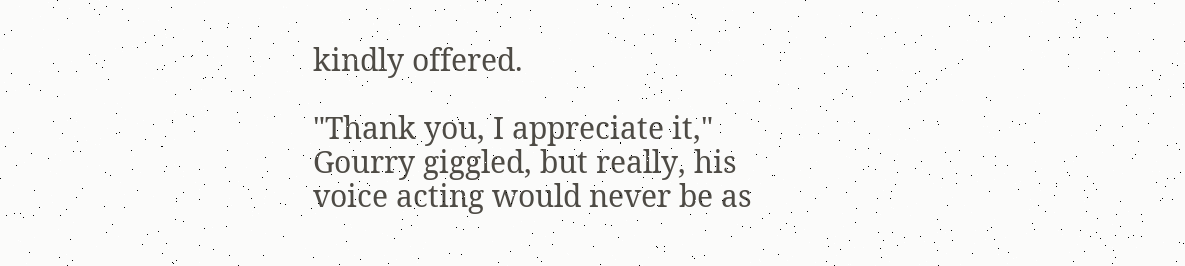kindly offered.

"Thank you, I appreciate it," Gourry giggled, but really, his voice acting would never be as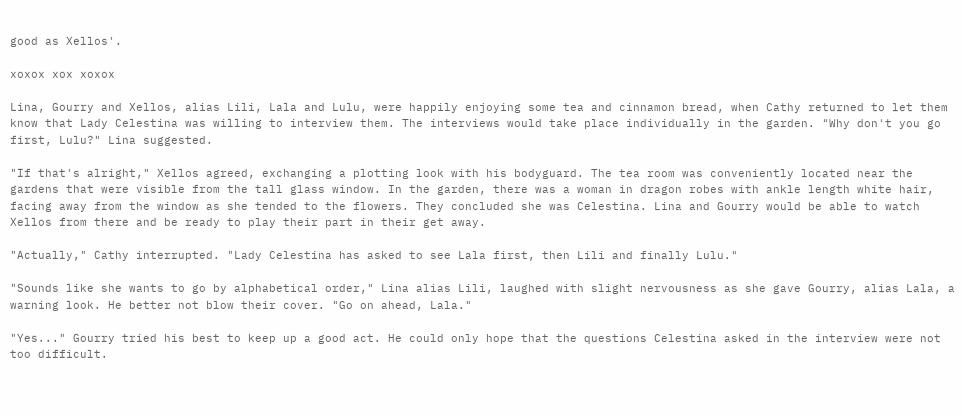good as Xellos'.

xoxox xox xoxox

Lina, Gourry and Xellos, alias Lili, Lala and Lulu, were happily enjoying some tea and cinnamon bread, when Cathy returned to let them know that Lady Celestina was willing to interview them. The interviews would take place individually in the garden. "Why don't you go first, Lulu?" Lina suggested.

"If that's alright," Xellos agreed, exchanging a plotting look with his bodyguard. The tea room was conveniently located near the gardens that were visible from the tall glass window. In the garden, there was a woman in dragon robes with ankle length white hair, facing away from the window as she tended to the flowers. They concluded she was Celestina. Lina and Gourry would be able to watch Xellos from there and be ready to play their part in their get away.

"Actually," Cathy interrupted. "Lady Celestina has asked to see Lala first, then Lili and finally Lulu."

"Sounds like she wants to go by alphabetical order," Lina alias Lili, laughed with slight nervousness as she gave Gourry, alias Lala, a warning look. He better not blow their cover. "Go on ahead, Lala."

"Yes..." Gourry tried his best to keep up a good act. He could only hope that the questions Celestina asked in the interview were not too difficult.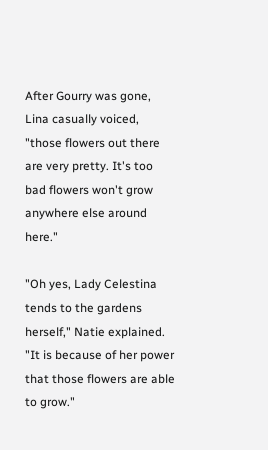After Gourry was gone, Lina casually voiced, "those flowers out there are very pretty. It's too bad flowers won't grow anywhere else around here."

"Oh yes, Lady Celestina tends to the gardens herself," Natie explained. "It is because of her power that those flowers are able to grow."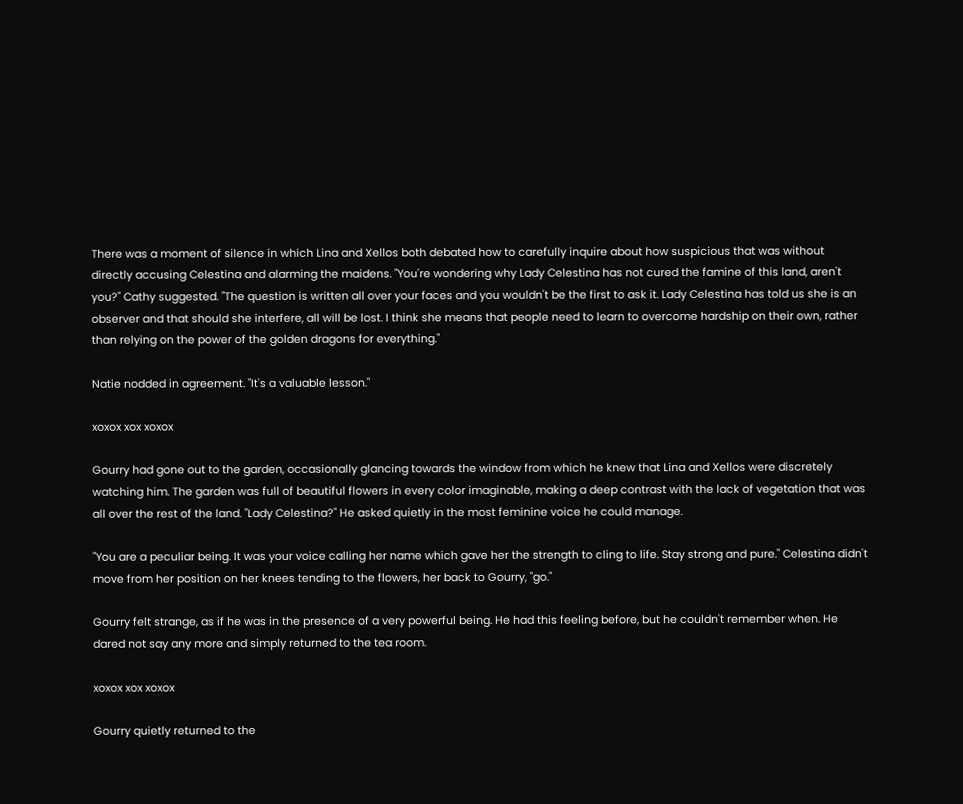There was a moment of silence in which Lina and Xellos both debated how to carefully inquire about how suspicious that was without directly accusing Celestina and alarming the maidens. "You're wondering why Lady Celestina has not cured the famine of this land, aren't you?" Cathy suggested. "The question is written all over your faces and you wouldn't be the first to ask it. Lady Celestina has told us she is an observer and that should she interfere, all will be lost. I think she means that people need to learn to overcome hardship on their own, rather than relying on the power of the golden dragons for everything."

Natie nodded in agreement. "It's a valuable lesson."

xoxox xox xoxox

Gourry had gone out to the garden, occasionally glancing towards the window from which he knew that Lina and Xellos were discretely watching him. The garden was full of beautiful flowers in every color imaginable, making a deep contrast with the lack of vegetation that was all over the rest of the land. "Lady Celestina?" He asked quietly in the most feminine voice he could manage.

"You are a peculiar being. It was your voice calling her name which gave her the strength to cling to life. Stay strong and pure." Celestina didn't move from her position on her knees tending to the flowers, her back to Gourry, "go."

Gourry felt strange, as if he was in the presence of a very powerful being. He had this feeling before, but he couldn't remember when. He dared not say any more and simply returned to the tea room.

xoxox xox xoxox

Gourry quietly returned to the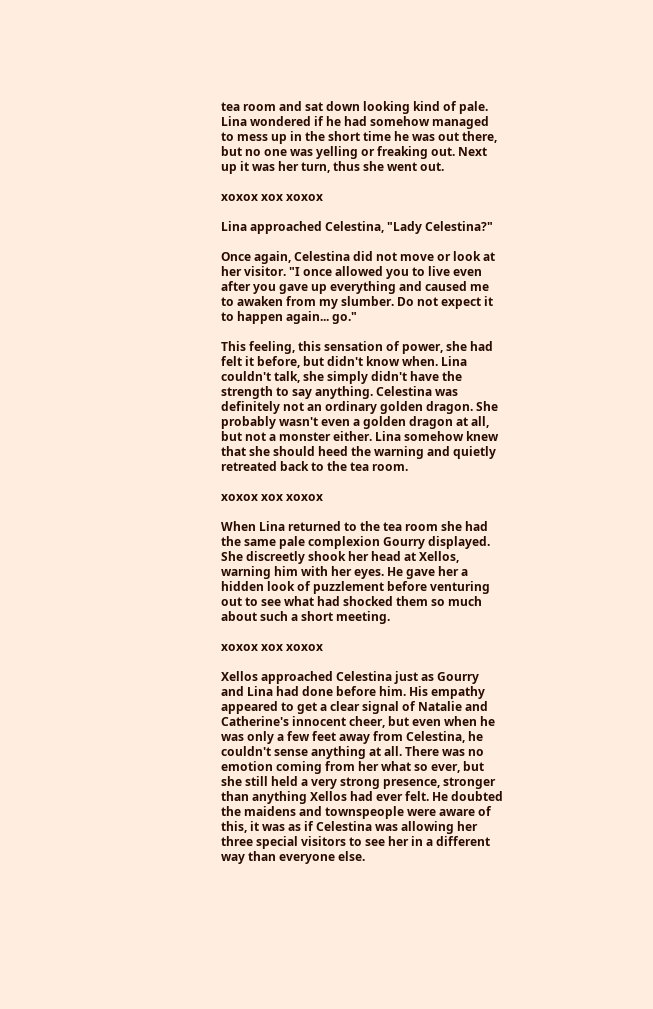tea room and sat down looking kind of pale. Lina wondered if he had somehow managed to mess up in the short time he was out there, but no one was yelling or freaking out. Next up it was her turn, thus she went out.

xoxox xox xoxox

Lina approached Celestina, "Lady Celestina?"

Once again, Celestina did not move or look at her visitor. "I once allowed you to live even after you gave up everything and caused me to awaken from my slumber. Do not expect it to happen again... go."

This feeling, this sensation of power, she had felt it before, but didn't know when. Lina couldn't talk, she simply didn't have the strength to say anything. Celestina was definitely not an ordinary golden dragon. She probably wasn't even a golden dragon at all, but not a monster either. Lina somehow knew that she should heed the warning and quietly retreated back to the tea room.

xoxox xox xoxox

When Lina returned to the tea room she had the same pale complexion Gourry displayed. She discreetly shook her head at Xellos, warning him with her eyes. He gave her a hidden look of puzzlement before venturing out to see what had shocked them so much about such a short meeting.

xoxox xox xoxox

Xellos approached Celestina just as Gourry and Lina had done before him. His empathy appeared to get a clear signal of Natalie and Catherine's innocent cheer, but even when he was only a few feet away from Celestina, he couldn't sense anything at all. There was no emotion coming from her what so ever, but she still held a very strong presence, stronger than anything Xellos had ever felt. He doubted the maidens and townspeople were aware of this, it was as if Celestina was allowing her three special visitors to see her in a different way than everyone else.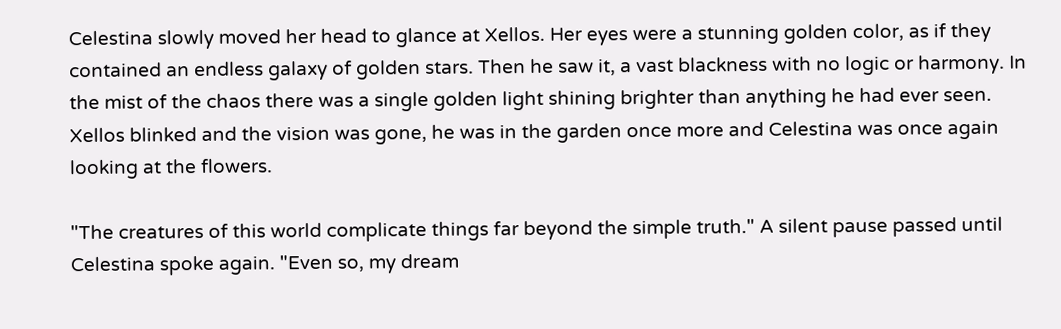Celestina slowly moved her head to glance at Xellos. Her eyes were a stunning golden color, as if they contained an endless galaxy of golden stars. Then he saw it, a vast blackness with no logic or harmony. In the mist of the chaos there was a single golden light shining brighter than anything he had ever seen. Xellos blinked and the vision was gone, he was in the garden once more and Celestina was once again looking at the flowers.

"The creatures of this world complicate things far beyond the simple truth." A silent pause passed until Celestina spoke again. "Even so, my dream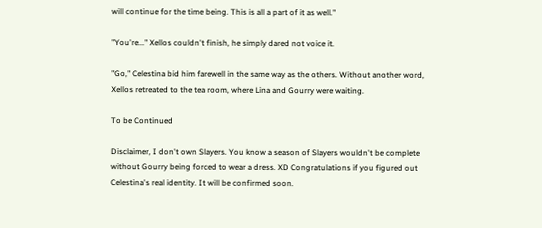will continue for the time being. This is all a part of it as well."

"You're..." Xellos couldn't finish, he simply dared not voice it.

"Go," Celestina bid him farewell in the same way as the others. Without another word, Xellos retreated to the tea room, where Lina and Gourry were waiting.

To be Continued

Disclaimer, I don't own Slayers. You know a season of Slayers wouldn't be complete without Gourry being forced to wear a dress. XD Congratulations if you figured out Celestina's real identity. It will be confirmed soon.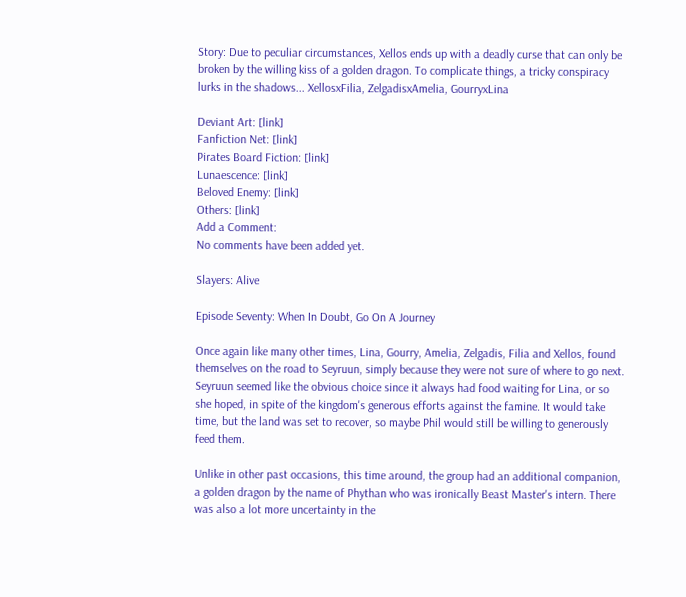Story: Due to peculiar circumstances, Xellos ends up with a deadly curse that can only be broken by the willing kiss of a golden dragon. To complicate things, a tricky conspiracy lurks in the shadows... XellosxFilia, ZelgadisxAmelia, GourryxLina

Deviant Art: [link]
Fanfiction Net: [link]
Pirates Board Fiction: [link]
Lunaescence: [link]
Beloved Enemy: [link]
Others: [link]
Add a Comment:
No comments have been added yet.

Slayers: Alive

Episode Seventy: When In Doubt, Go On A Journey

Once again like many other times, Lina, Gourry, Amelia, Zelgadis, Filia and Xellos, found themselves on the road to Seyruun, simply because they were not sure of where to go next. Seyruun seemed like the obvious choice since it always had food waiting for Lina, or so she hoped, in spite of the kingdom's generous efforts against the famine. It would take time, but the land was set to recover, so maybe Phil would still be willing to generously feed them.

Unlike in other past occasions, this time around, the group had an additional companion, a golden dragon by the name of Phythan who was ironically Beast Master's intern. There was also a lot more uncertainty in the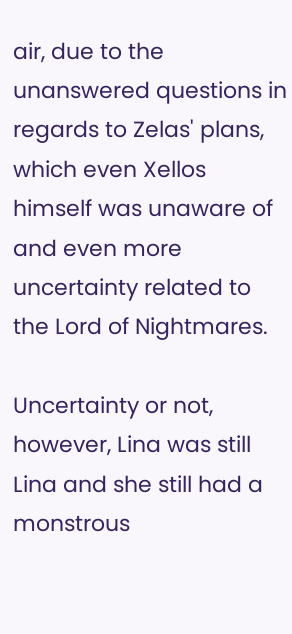air, due to the unanswered questions in regards to Zelas' plans, which even Xellos himself was unaware of and even more uncertainty related to the Lord of Nightmares.

Uncertainty or not, however, Lina was still Lina and she still had a monstrous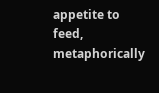appetite to feed, metaphorically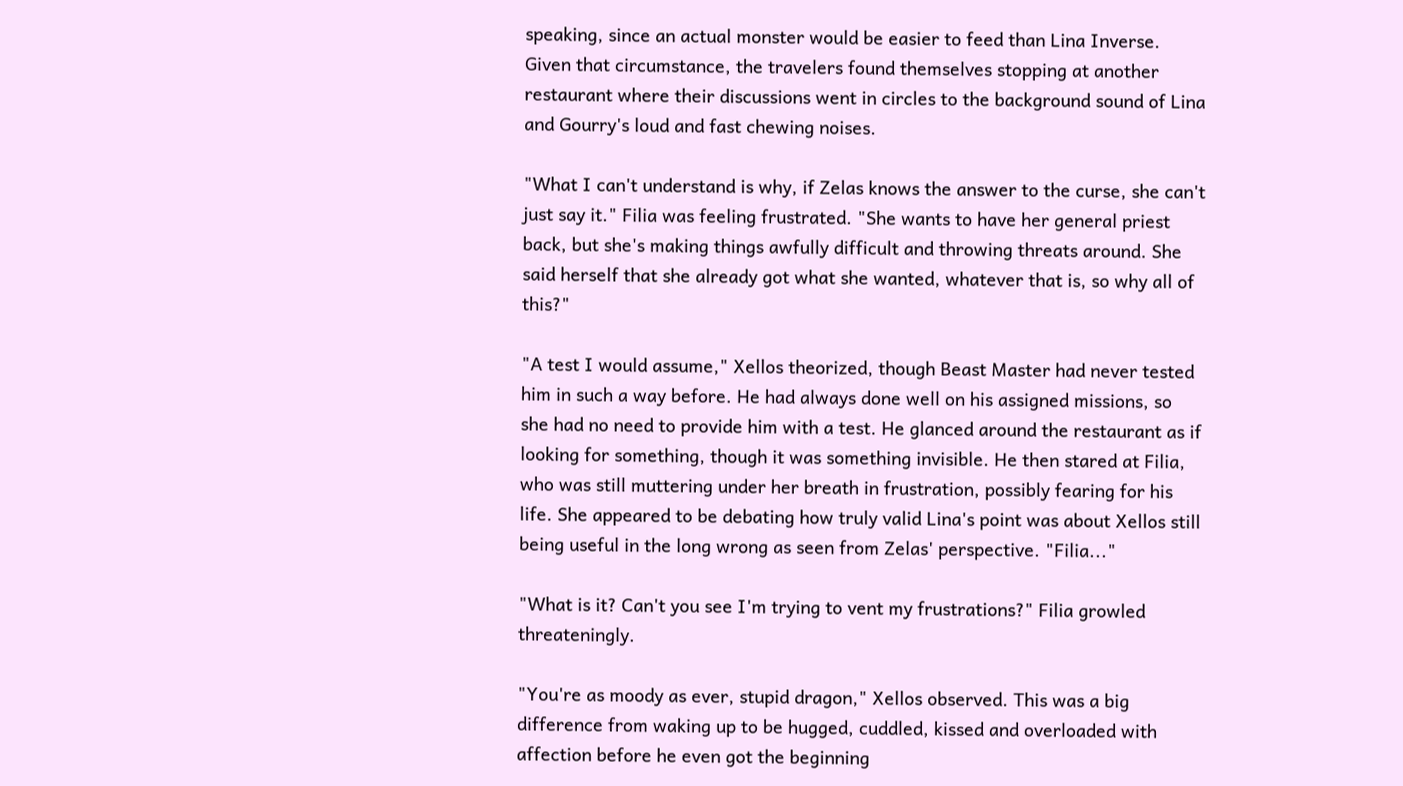speaking, since an actual monster would be easier to feed than Lina Inverse. Given that circumstance, the travelers found themselves stopping at another restaurant where their discussions went in circles to the background sound of Lina and Gourry's loud and fast chewing noises.

"What I can't understand is why, if Zelas knows the answer to the curse, she can't just say it." Filia was feeling frustrated. "She wants to have her general priest back, but she's making things awfully difficult and throwing threats around. She said herself that she already got what she wanted, whatever that is, so why all of this?"

"A test I would assume," Xellos theorized, though Beast Master had never tested him in such a way before. He had always done well on his assigned missions, so she had no need to provide him with a test. He glanced around the restaurant as if looking for something, though it was something invisible. He then stared at Filia, who was still muttering under her breath in frustration, possibly fearing for his life. She appeared to be debating how truly valid Lina's point was about Xellos still being useful in the long wrong as seen from Zelas' perspective. "Filia..."

"What is it? Can't you see I'm trying to vent my frustrations?" Filia growled threateningly.

"You're as moody as ever, stupid dragon," Xellos observed. This was a big difference from waking up to be hugged, cuddled, kissed and overloaded with affection before he even got the beginning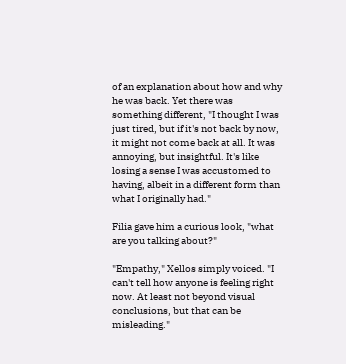of an explanation about how and why he was back. Yet there was something different, "I thought I was just tired, but if it's not back by now, it might not come back at all. It was annoying, but insightful. It's like losing a sense I was accustomed to having, albeit in a different form than what I originally had."

Filia gave him a curious look, "what are you talking about?"

"Empathy," Xellos simply voiced. "I can't tell how anyone is feeling right now. At least not beyond visual conclusions, but that can be misleading."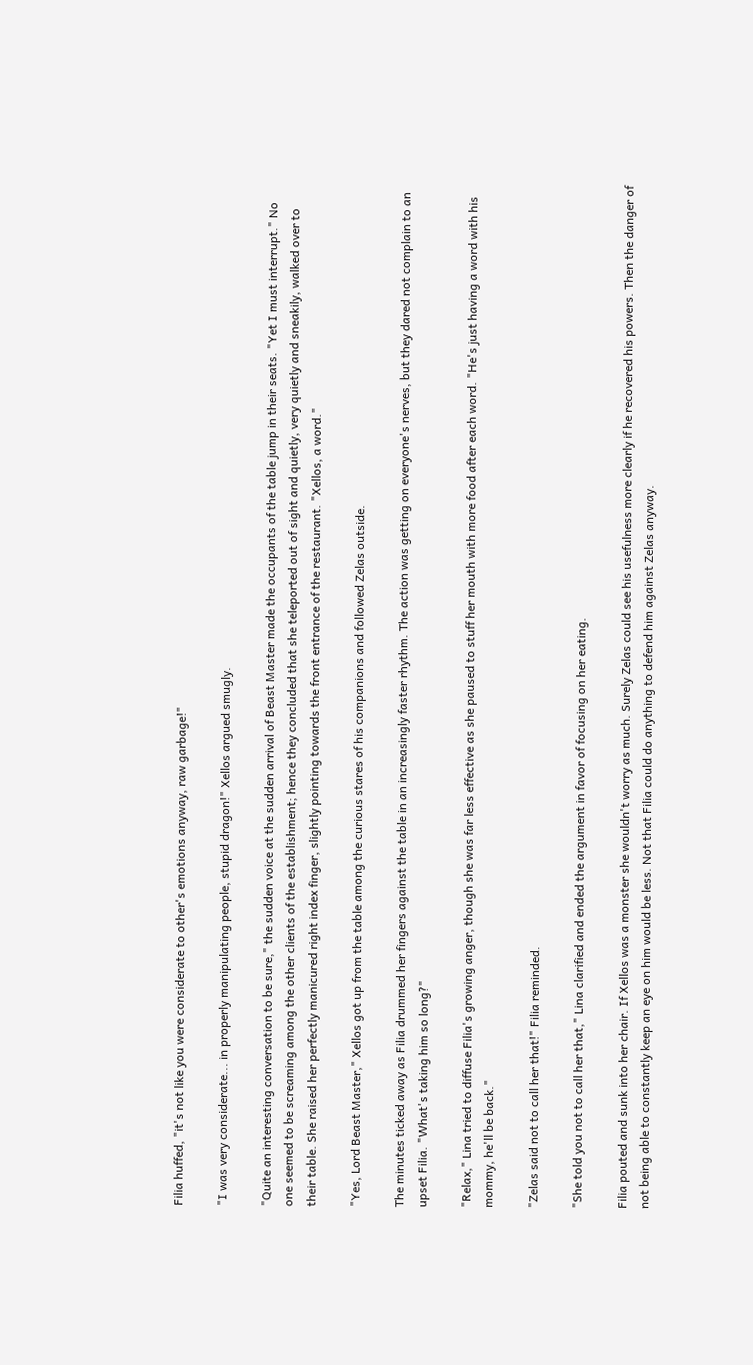Filia huffed, "it's not like you were considerate to other's emotions anyway, raw garbage!"

"I was very considerate... in properly manipulating people, stupid dragon!" Xellos argued smugly.

"Quite an interesting conversation to be sure," the sudden voice at the sudden arrival of Beast Master made the occupants of the table jump in their seats. "Yet I must interrupt." No one seemed to be screaming among the other clients of the establishment; hence they concluded that she teleported out of sight and quietly, very quietly and sneakily, walked over to their table. She raised her perfectly manicured right index finger, slightly pointing towards the front entrance of the restaurant. "Xellos, a word."

"Yes, Lord Beast Master," Xellos got up from the table among the curious stares of his companions and followed Zelas outside.

The minutes ticked away as Filia drummed her fingers against the table in an increasingly faster rhythm. The action was getting on everyone's nerves, but they dared not complain to an upset Filia. "What's taking him so long?"

"Relax," Lina tried to diffuse Filia's growing anger, though she was far less effective as she paused to stuff her mouth with more food after each word. "He's just having a word with his mommy, he'll be back."

"Zelas said not to call her that!" Filia reminded.

"She told you not to call her that," Lina clarified and ended the argument in favor of focusing on her eating.

Filia pouted and sunk into her chair. If Xellos was a monster she wouldn't worry as much. Surely Zelas could see his usefulness more clearly if he recovered his powers. Then the danger of not being able to constantly keep an eye on him would be less. Not that Filia could do anything to defend him against Zelas anyway.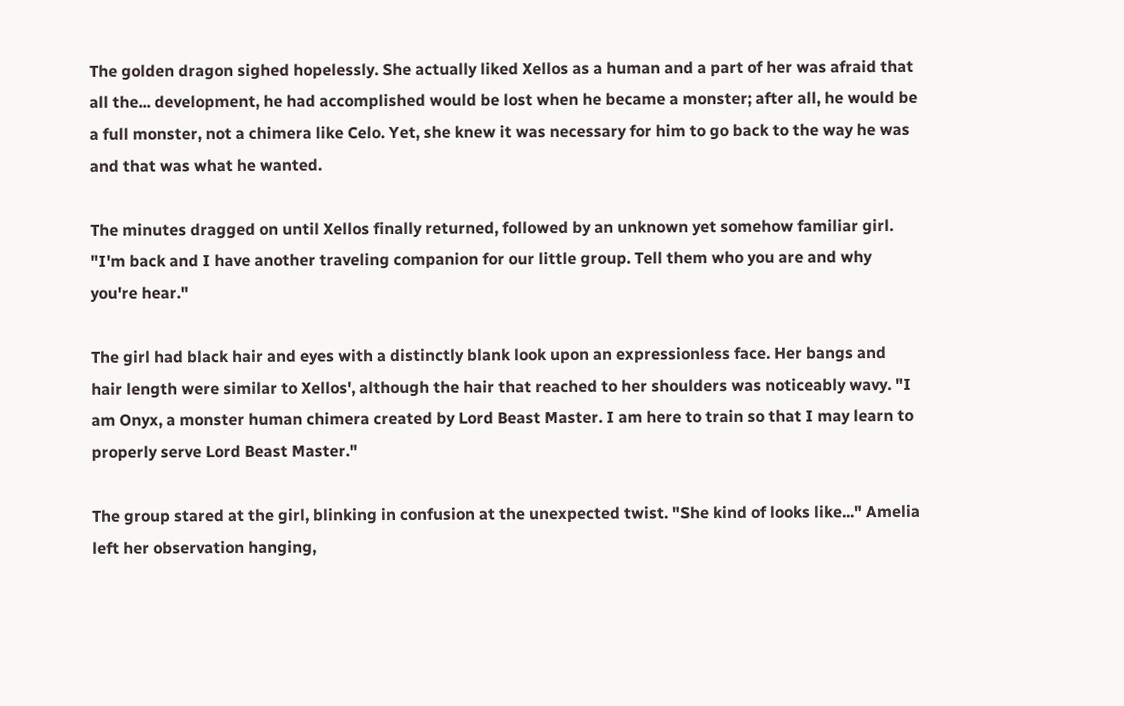The golden dragon sighed hopelessly. She actually liked Xellos as a human and a part of her was afraid that all the... development, he had accomplished would be lost when he became a monster; after all, he would be a full monster, not a chimera like Celo. Yet, she knew it was necessary for him to go back to the way he was and that was what he wanted.

The minutes dragged on until Xellos finally returned, followed by an unknown yet somehow familiar girl. "I'm back and I have another traveling companion for our little group. Tell them who you are and why you're hear."

The girl had black hair and eyes with a distinctly blank look upon an expressionless face. Her bangs and hair length were similar to Xellos', although the hair that reached to her shoulders was noticeably wavy. "I am Onyx, a monster human chimera created by Lord Beast Master. I am here to train so that I may learn to properly serve Lord Beast Master."

The group stared at the girl, blinking in confusion at the unexpected twist. "She kind of looks like..." Amelia left her observation hanging,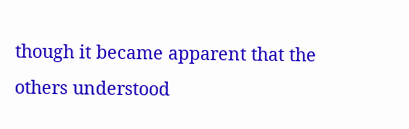though it became apparent that the others understood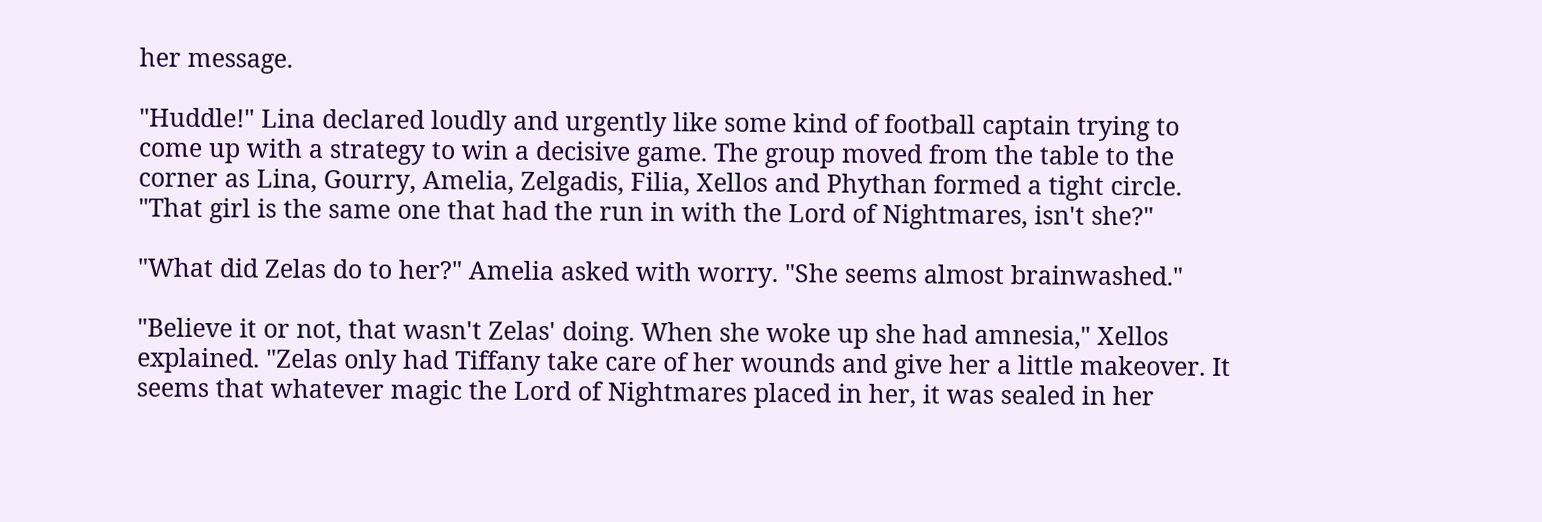her message.

"Huddle!" Lina declared loudly and urgently like some kind of football captain trying to come up with a strategy to win a decisive game. The group moved from the table to the corner as Lina, Gourry, Amelia, Zelgadis, Filia, Xellos and Phythan formed a tight circle. "That girl is the same one that had the run in with the Lord of Nightmares, isn't she?"

"What did Zelas do to her?" Amelia asked with worry. "She seems almost brainwashed."

"Believe it or not, that wasn't Zelas' doing. When she woke up she had amnesia," Xellos explained. "Zelas only had Tiffany take care of her wounds and give her a little makeover. It seems that whatever magic the Lord of Nightmares placed in her, it was sealed in her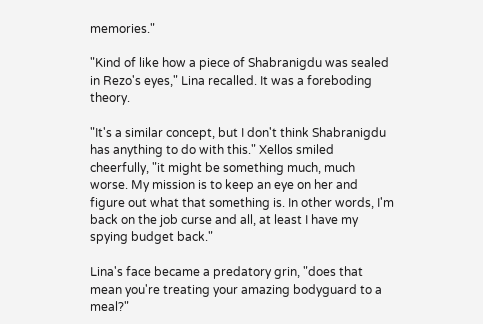memories."

"Kind of like how a piece of Shabranigdu was sealed in Rezo's eyes," Lina recalled. It was a foreboding theory.

"It's a similar concept, but I don't think Shabranigdu has anything to do with this." Xellos smiled cheerfully, "it might be something much, much worse. My mission is to keep an eye on her and figure out what that something is. In other words, I'm back on the job curse and all, at least I have my spying budget back."

Lina's face became a predatory grin, "does that mean you're treating your amazing bodyguard to a meal?"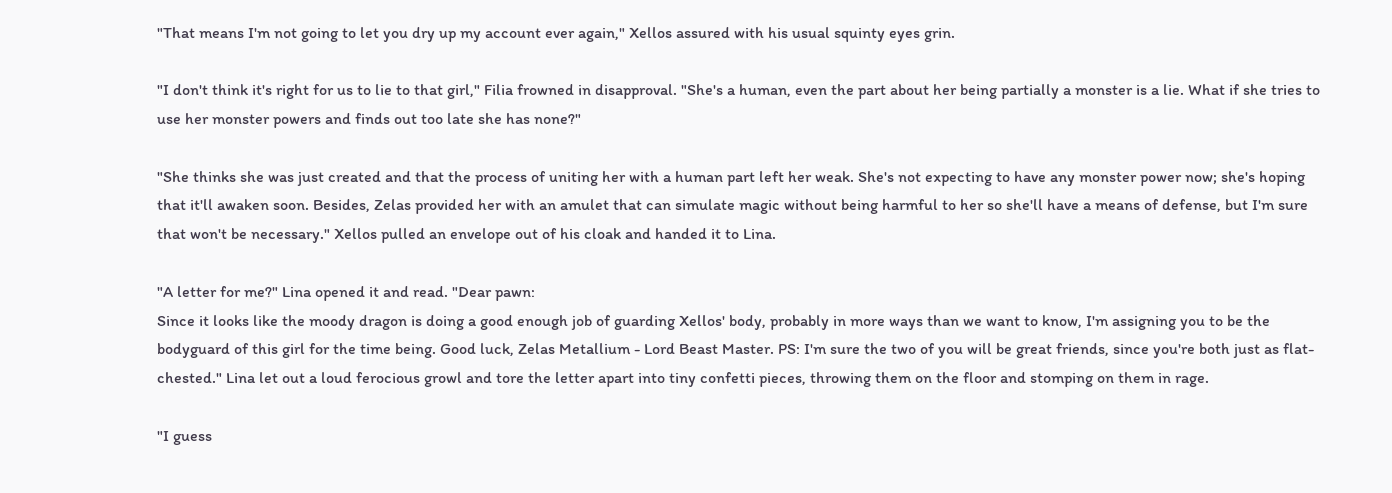"That means I'm not going to let you dry up my account ever again," Xellos assured with his usual squinty eyes grin.

"I don't think it's right for us to lie to that girl," Filia frowned in disapproval. "She's a human, even the part about her being partially a monster is a lie. What if she tries to use her monster powers and finds out too late she has none?"

"She thinks she was just created and that the process of uniting her with a human part left her weak. She's not expecting to have any monster power now; she's hoping that it'll awaken soon. Besides, Zelas provided her with an amulet that can simulate magic without being harmful to her so she'll have a means of defense, but I'm sure that won't be necessary." Xellos pulled an envelope out of his cloak and handed it to Lina.

"A letter for me?" Lina opened it and read. "Dear pawn:
Since it looks like the moody dragon is doing a good enough job of guarding Xellos' body, probably in more ways than we want to know, I'm assigning you to be the bodyguard of this girl for the time being. Good luck, Zelas Metallium - Lord Beast Master. PS: I'm sure the two of you will be great friends, since you're both just as flat-chested." Lina let out a loud ferocious growl and tore the letter apart into tiny confetti pieces, throwing them on the floor and stomping on them in rage.

"I guess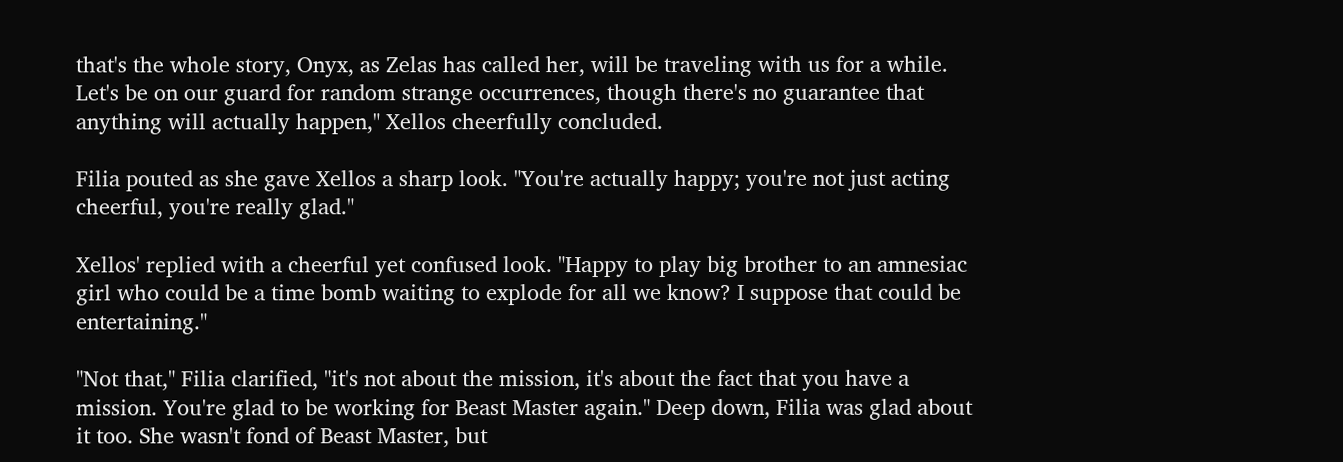that's the whole story, Onyx, as Zelas has called her, will be traveling with us for a while. Let's be on our guard for random strange occurrences, though there's no guarantee that anything will actually happen," Xellos cheerfully concluded.

Filia pouted as she gave Xellos a sharp look. "You're actually happy; you're not just acting cheerful, you're really glad."

Xellos' replied with a cheerful yet confused look. "Happy to play big brother to an amnesiac girl who could be a time bomb waiting to explode for all we know? I suppose that could be entertaining."

"Not that," Filia clarified, "it's not about the mission, it's about the fact that you have a mission. You're glad to be working for Beast Master again." Deep down, Filia was glad about it too. She wasn't fond of Beast Master, but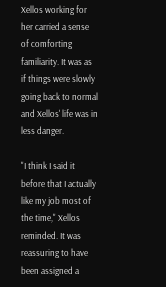Xellos working for her carried a sense of comforting familiarity. It was as if things were slowly going back to normal and Xellos' life was in less danger.

"I think I said it before that I actually like my job most of the time," Xellos reminded. It was reassuring to have been assigned a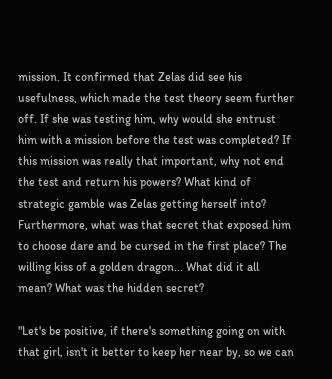mission. It confirmed that Zelas did see his usefulness, which made the test theory seem further off. If she was testing him, why would she entrust him with a mission before the test was completed? If this mission was really that important, why not end the test and return his powers? What kind of strategic gamble was Zelas getting herself into? Furthermore, what was that secret that exposed him to choose dare and be cursed in the first place? The willing kiss of a golden dragon... What did it all mean? What was the hidden secret?

"Let's be positive, if there's something going on with that girl, isn't it better to keep her near by, so we can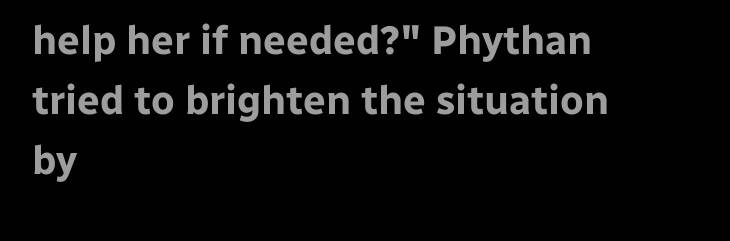help her if needed?" Phythan tried to brighten the situation by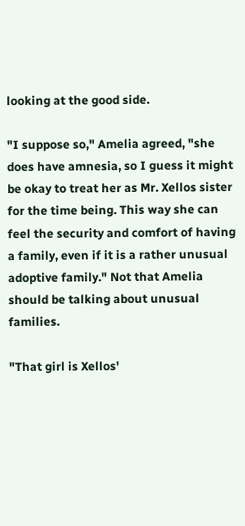looking at the good side.

"I suppose so," Amelia agreed, "she does have amnesia, so I guess it might be okay to treat her as Mr. Xellos sister for the time being. This way she can feel the security and comfort of having a family, even if it is a rather unusual adoptive family." Not that Amelia should be talking about unusual families.

"That girl is Xellos'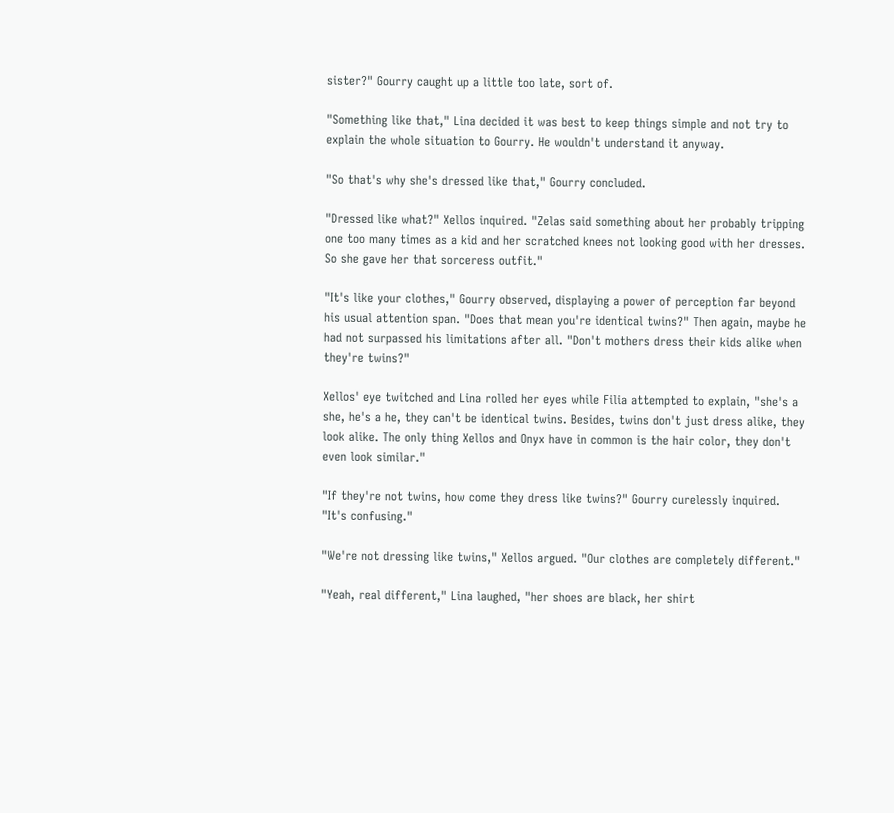sister?" Gourry caught up a little too late, sort of.

"Something like that," Lina decided it was best to keep things simple and not try to explain the whole situation to Gourry. He wouldn't understand it anyway.

"So that's why she's dressed like that," Gourry concluded.

"Dressed like what?" Xellos inquired. "Zelas said something about her probably tripping one too many times as a kid and her scratched knees not looking good with her dresses. So she gave her that sorceress outfit."

"It's like your clothes," Gourry observed, displaying a power of perception far beyond his usual attention span. "Does that mean you're identical twins?" Then again, maybe he had not surpassed his limitations after all. "Don't mothers dress their kids alike when they're twins?"

Xellos' eye twitched and Lina rolled her eyes while Filia attempted to explain, "she's a she, he's a he, they can't be identical twins. Besides, twins don't just dress alike, they look alike. The only thing Xellos and Onyx have in common is the hair color, they don't even look similar."

"If they're not twins, how come they dress like twins?" Gourry curelessly inquired. "It's confusing."

"We're not dressing like twins," Xellos argued. "Our clothes are completely different."

"Yeah, real different," Lina laughed, "her shoes are black, her shirt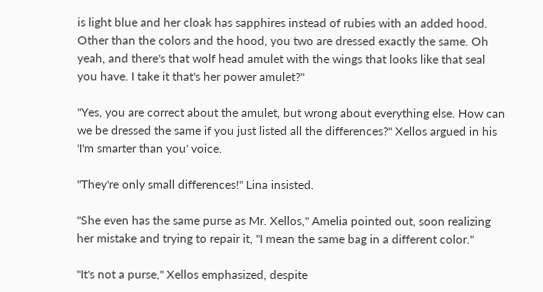is light blue and her cloak has sapphires instead of rubies with an added hood. Other than the colors and the hood, you two are dressed exactly the same. Oh yeah, and there's that wolf head amulet with the wings that looks like that seal you have. I take it that's her power amulet?"

"Yes, you are correct about the amulet, but wrong about everything else. How can we be dressed the same if you just listed all the differences?" Xellos argued in his 'I'm smarter than you' voice.

"They're only small differences!" Lina insisted.

"She even has the same purse as Mr. Xellos," Amelia pointed out, soon realizing her mistake and trying to repair it, "I mean the same bag in a different color."

"It's not a purse," Xellos emphasized, despite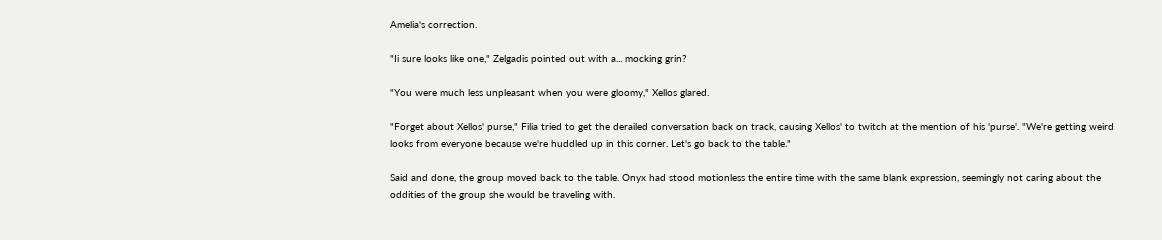Amelia's correction.

"Ii sure looks like one," Zelgadis pointed out with a... mocking grin?

"You were much less unpleasant when you were gloomy," Xellos glared.

"Forget about Xellos' purse," Filia tried to get the derailed conversation back on track, causing Xellos' to twitch at the mention of his 'purse'. "We're getting weird looks from everyone because we're huddled up in this corner. Let's go back to the table."

Said and done, the group moved back to the table. Onyx had stood motionless the entire time with the same blank expression, seemingly not caring about the oddities of the group she would be traveling with.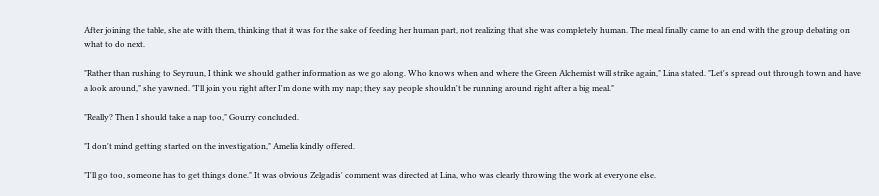After joining the table, she ate with them, thinking that it was for the sake of feeding her human part, not realizing that she was completely human. The meal finally came to an end with the group debating on what to do next.

"Rather than rushing to Seyruun, I think we should gather information as we go along. Who knows when and where the Green Alchemist will strike again," Lina stated. "Let's spread out through town and have a look around," she yawned. "I'll join you right after I'm done with my nap; they say people shouldn't be running around right after a big meal."

"Really? Then I should take a nap too," Gourry concluded.

"I don't mind getting started on the investigation," Amelia kindly offered.

"I'll go too, someone has to get things done." It was obvious Zelgadis' comment was directed at Lina, who was clearly throwing the work at everyone else.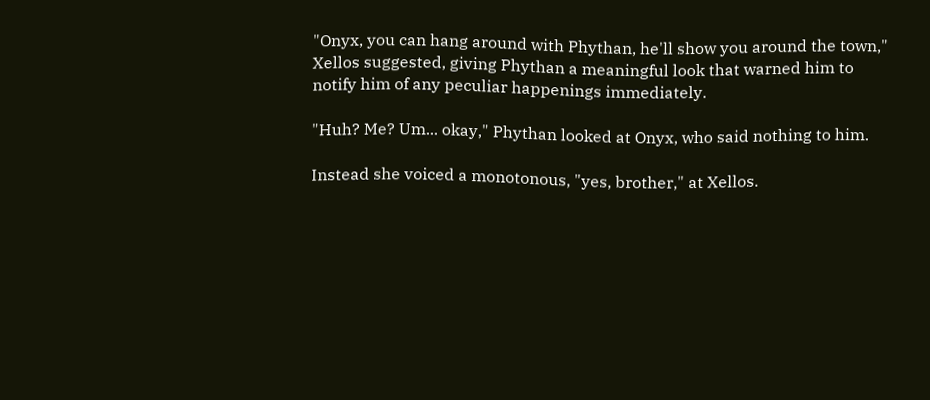"Onyx, you can hang around with Phythan, he'll show you around the town," Xellos suggested, giving Phythan a meaningful look that warned him to notify him of any peculiar happenings immediately.

"Huh? Me? Um... okay," Phythan looked at Onyx, who said nothing to him.

Instead she voiced a monotonous, "yes, brother," at Xellos.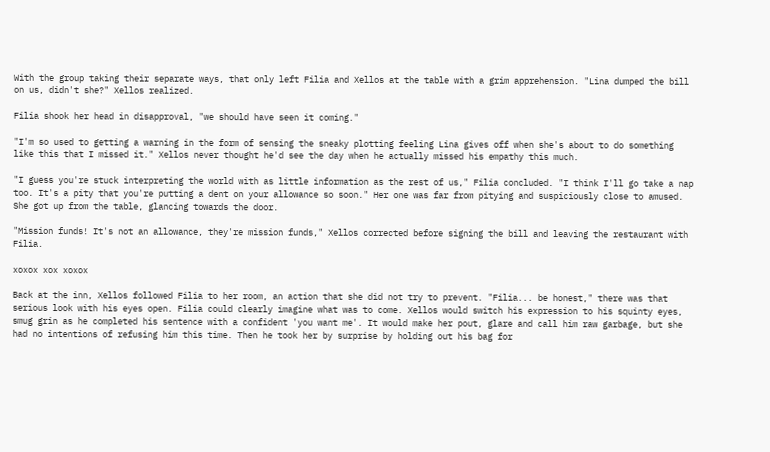With the group taking their separate ways, that only left Filia and Xellos at the table with a grim apprehension. "Lina dumped the bill on us, didn't she?" Xellos realized.

Filia shook her head in disapproval, "we should have seen it coming."

"I'm so used to getting a warning in the form of sensing the sneaky plotting feeling Lina gives off when she's about to do something like this that I missed it." Xellos never thought he'd see the day when he actually missed his empathy this much.

"I guess you're stuck interpreting the world with as little information as the rest of us," Filia concluded. "I think I'll go take a nap too. It's a pity that you're putting a dent on your allowance so soon." Her one was far from pitying and suspiciously close to amused. She got up from the table, glancing towards the door.

"Mission funds! It's not an allowance, they're mission funds," Xellos corrected before signing the bill and leaving the restaurant with Filia.

xoxox xox xoxox

Back at the inn, Xellos followed Filia to her room, an action that she did not try to prevent. "Filia... be honest," there was that serious look with his eyes open. Filia could clearly imagine what was to come. Xellos would switch his expression to his squinty eyes, smug grin as he completed his sentence with a confident 'you want me'. It would make her pout, glare and call him raw garbage, but she had no intentions of refusing him this time. Then he took her by surprise by holding out his bag for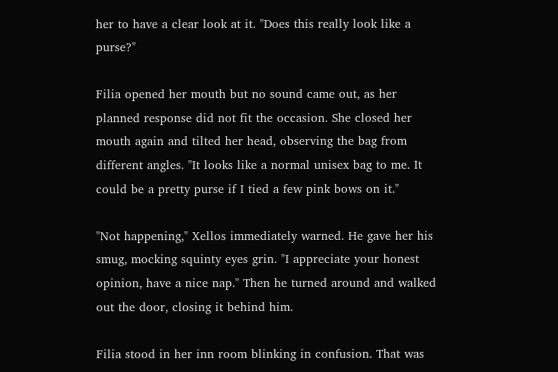her to have a clear look at it. "Does this really look like a purse?"

Filia opened her mouth but no sound came out, as her planned response did not fit the occasion. She closed her mouth again and tilted her head, observing the bag from different angles. "It looks like a normal unisex bag to me. It could be a pretty purse if I tied a few pink bows on it."

"Not happening," Xellos immediately warned. He gave her his smug, mocking squinty eyes grin. "I appreciate your honest opinion, have a nice nap." Then he turned around and walked out the door, closing it behind him.

Filia stood in her inn room blinking in confusion. That was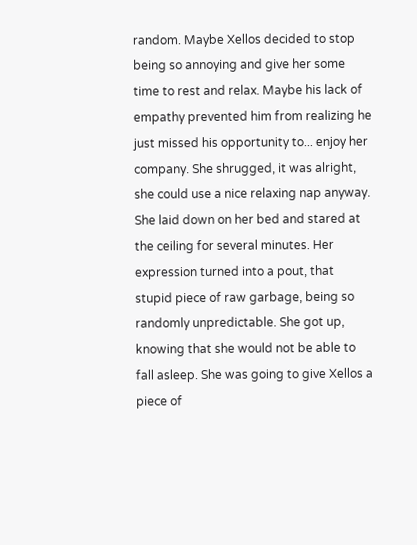random. Maybe Xellos decided to stop being so annoying and give her some time to rest and relax. Maybe his lack of empathy prevented him from realizing he just missed his opportunity to... enjoy her company. She shrugged, it was alright, she could use a nice relaxing nap anyway. She laid down on her bed and stared at the ceiling for several minutes. Her expression turned into a pout, that stupid piece of raw garbage, being so randomly unpredictable. She got up, knowing that she would not be able to fall asleep. She was going to give Xellos a piece of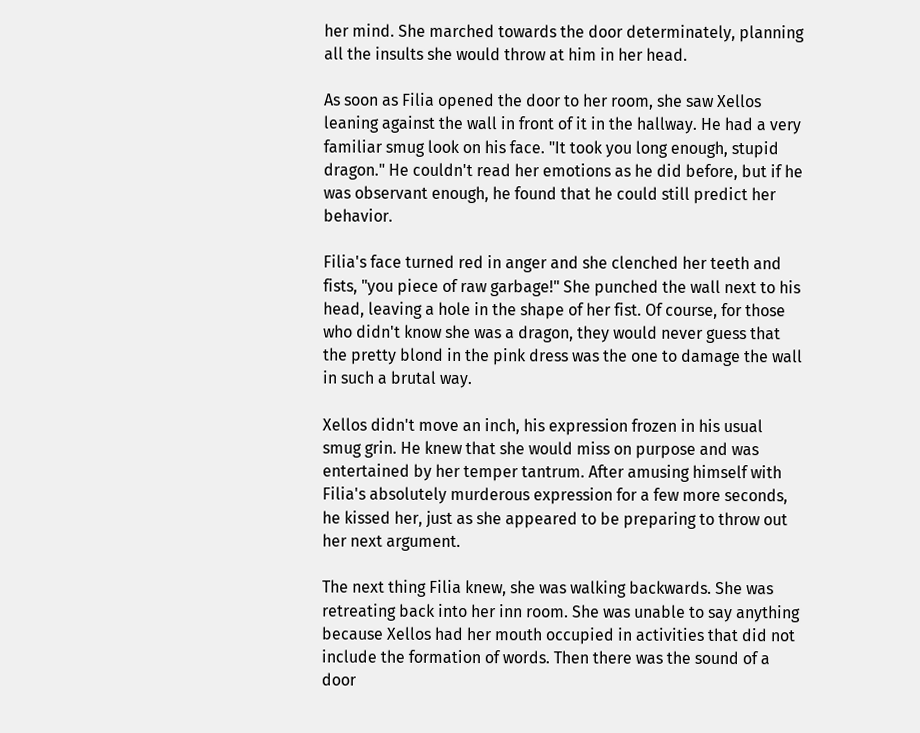her mind. She marched towards the door determinately, planning all the insults she would throw at him in her head.

As soon as Filia opened the door to her room, she saw Xellos leaning against the wall in front of it in the hallway. He had a very familiar smug look on his face. "It took you long enough, stupid dragon." He couldn't read her emotions as he did before, but if he was observant enough, he found that he could still predict her behavior.

Filia's face turned red in anger and she clenched her teeth and fists, "you piece of raw garbage!" She punched the wall next to his head, leaving a hole in the shape of her fist. Of course, for those who didn't know she was a dragon, they would never guess that the pretty blond in the pink dress was the one to damage the wall in such a brutal way.

Xellos didn't move an inch, his expression frozen in his usual smug grin. He knew that she would miss on purpose and was entertained by her temper tantrum. After amusing himself with Filia's absolutely murderous expression for a few more seconds, he kissed her, just as she appeared to be preparing to throw out her next argument.

The next thing Filia knew, she was walking backwards. She was retreating back into her inn room. She was unable to say anything because Xellos had her mouth occupied in activities that did not include the formation of words. Then there was the sound of a door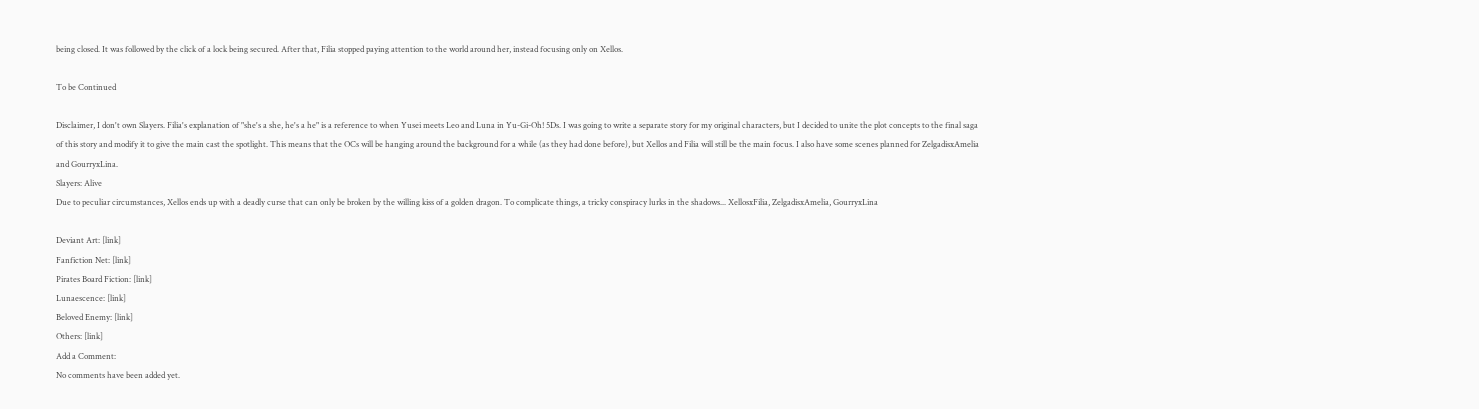being closed. It was followed by the click of a lock being secured. After that, Filia stopped paying attention to the world around her, instead focusing only on Xellos.

To be Continued

Disclaimer, I don't own Slayers. Filia's explanation of "she's a she, he's a he" is a reference to when Yusei meets Leo and Luna in Yu-Gi-Oh! 5Ds. I was going to write a separate story for my original characters, but I decided to unite the plot concepts to the final saga of this story and modify it to give the main cast the spotlight. This means that the OCs will be hanging around the background for a while (as they had done before), but Xellos and Filia will still be the main focus. I also have some scenes planned for ZelgadisxAmelia and GourryxLina.
Slayers: Alive
Due to peculiar circumstances, Xellos ends up with a deadly curse that can only be broken by the willing kiss of a golden dragon. To complicate things, a tricky conspiracy lurks in the shadows... XellosxFilia, ZelgadisxAmelia, GourryxLina

Deviant Art: [link]
Fanfiction Net: [link]
Pirates Board Fiction: [link]
Lunaescence: [link]
Beloved Enemy: [link]
Others: [link]
Add a Comment:
No comments have been added yet.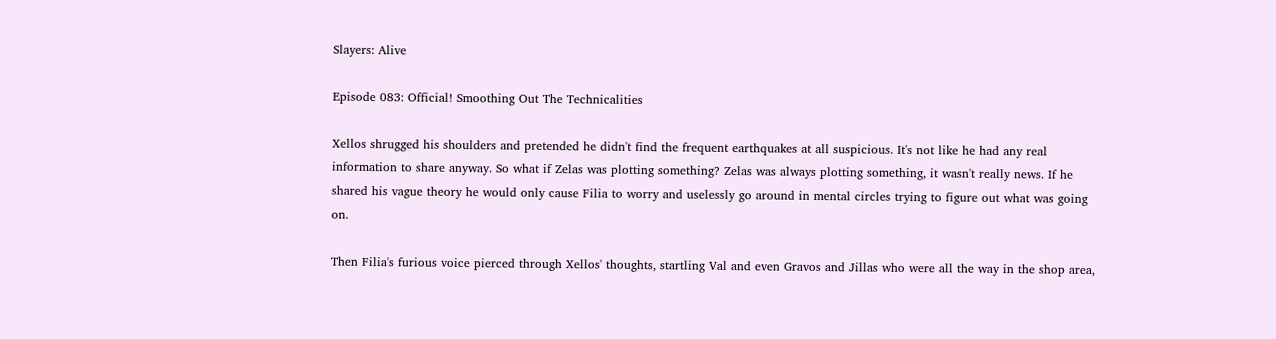Slayers: Alive

Episode 083: Official! Smoothing Out The Technicalities

Xellos shrugged his shoulders and pretended he didn't find the frequent earthquakes at all suspicious. It's not like he had any real information to share anyway. So what if Zelas was plotting something? Zelas was always plotting something, it wasn't really news. If he shared his vague theory he would only cause Filia to worry and uselessly go around in mental circles trying to figure out what was going on.

Then Filia's furious voice pierced through Xellos' thoughts, startling Val and even Gravos and Jillas who were all the way in the shop area,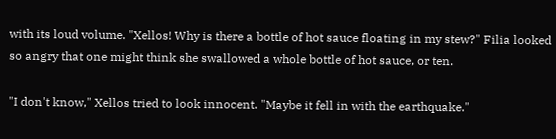with its loud volume. "Xellos! Why is there a bottle of hot sauce floating in my stew?" Filia looked so angry that one might think she swallowed a whole bottle of hot sauce, or ten.

"I don't know," Xellos tried to look innocent. "Maybe it fell in with the earthquake."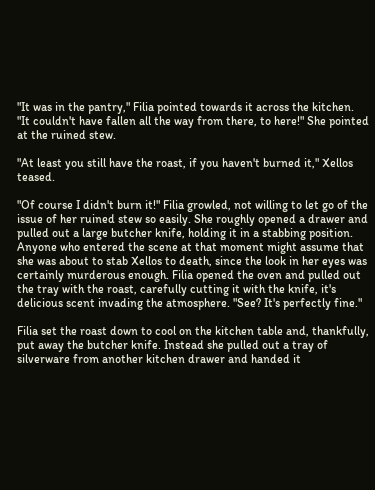"It was in the pantry," Filia pointed towards it across the kitchen. "It couldn't have fallen all the way from there, to here!" She pointed at the ruined stew.

"At least you still have the roast, if you haven't burned it," Xellos teased.

"Of course I didn't burn it!" Filia growled, not willing to let go of the issue of her ruined stew so easily. She roughly opened a drawer and pulled out a large butcher knife, holding it in a stabbing position. Anyone who entered the scene at that moment might assume that she was about to stab Xellos to death, since the look in her eyes was certainly murderous enough. Filia opened the oven and pulled out the tray with the roast, carefully cutting it with the knife, it's delicious scent invading the atmosphere. "See? It's perfectly fine."

Filia set the roast down to cool on the kitchen table and, thankfully, put away the butcher knife. Instead she pulled out a tray of silverware from another kitchen drawer and handed it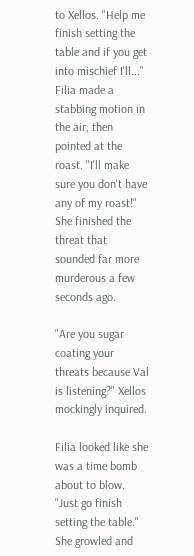to Xellos. "Help me finish setting the table and if you get into mischief I'll..." Filia made a stabbing motion in the air, then pointed at the roast. "I'll make sure you don't have any of my roast!" She finished the threat that sounded far more murderous a few seconds ago.

"Are you sugar coating your threats because Val is listening?" Xellos mockingly inquired.

Filia looked like she was a time bomb about to blow. "Just go finish setting the table." She growled and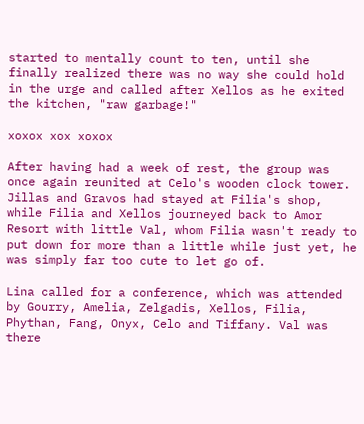started to mentally count to ten, until she finally realized there was no way she could hold in the urge and called after Xellos as he exited the kitchen, "raw garbage!"

xoxox xox xoxox

After having had a week of rest, the group was once again reunited at Celo's wooden clock tower. Jillas and Gravos had stayed at Filia's shop, while Filia and Xellos journeyed back to Amor Resort with little Val, whom Filia wasn't ready to put down for more than a little while just yet, he was simply far too cute to let go of.

Lina called for a conference, which was attended by Gourry, Amelia, Zelgadis, Xellos, Filia, Phythan, Fang, Onyx, Celo and Tiffany. Val was there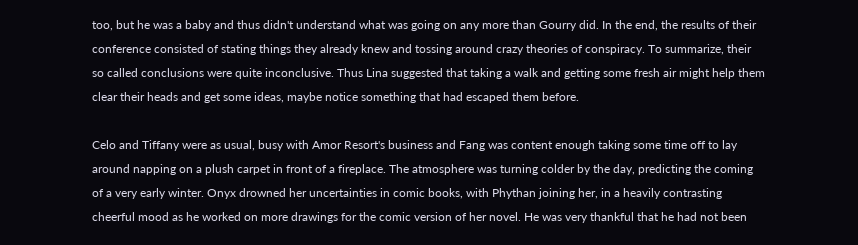too, but he was a baby and thus didn't understand what was going on any more than Gourry did. In the end, the results of their conference consisted of stating things they already knew and tossing around crazy theories of conspiracy. To summarize, their so called conclusions were quite inconclusive. Thus Lina suggested that taking a walk and getting some fresh air might help them clear their heads and get some ideas, maybe notice something that had escaped them before.

Celo and Tiffany were as usual, busy with Amor Resort's business and Fang was content enough taking some time off to lay around napping on a plush carpet in front of a fireplace. The atmosphere was turning colder by the day, predicting the coming of a very early winter. Onyx drowned her uncertainties in comic books, with Phythan joining her, in a heavily contrasting cheerful mood as he worked on more drawings for the comic version of her novel. He was very thankful that he had not been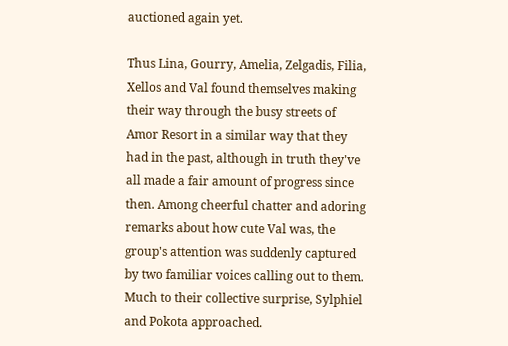auctioned again yet.

Thus Lina, Gourry, Amelia, Zelgadis, Filia, Xellos and Val found themselves making their way through the busy streets of Amor Resort in a similar way that they had in the past, although in truth they've all made a fair amount of progress since then. Among cheerful chatter and adoring remarks about how cute Val was, the group's attention was suddenly captured by two familiar voices calling out to them. Much to their collective surprise, Sylphiel and Pokota approached.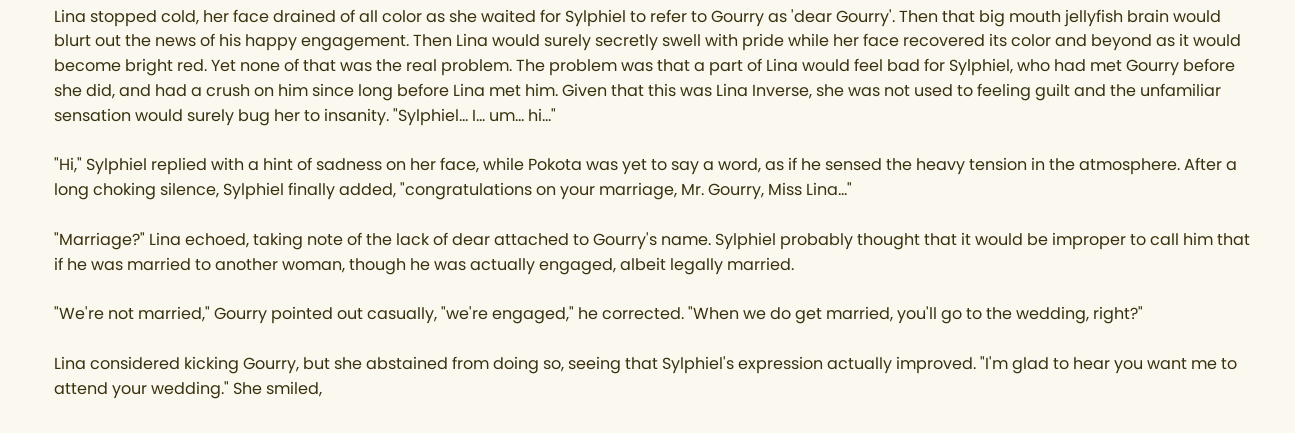Lina stopped cold, her face drained of all color as she waited for Sylphiel to refer to Gourry as 'dear Gourry'. Then that big mouth jellyfish brain would blurt out the news of his happy engagement. Then Lina would surely secretly swell with pride while her face recovered its color and beyond as it would become bright red. Yet none of that was the real problem. The problem was that a part of Lina would feel bad for Sylphiel, who had met Gourry before she did, and had a crush on him since long before Lina met him. Given that this was Lina Inverse, she was not used to feeling guilt and the unfamiliar sensation would surely bug her to insanity. "Sylphiel... I... um... hi..."

"Hi," Sylphiel replied with a hint of sadness on her face, while Pokota was yet to say a word, as if he sensed the heavy tension in the atmosphere. After a long choking silence, Sylphiel finally added, "congratulations on your marriage, Mr. Gourry, Miss Lina..."

"Marriage?" Lina echoed, taking note of the lack of dear attached to Gourry's name. Sylphiel probably thought that it would be improper to call him that if he was married to another woman, though he was actually engaged, albeit legally married.

"We're not married," Gourry pointed out casually, "we're engaged," he corrected. "When we do get married, you'll go to the wedding, right?"

Lina considered kicking Gourry, but she abstained from doing so, seeing that Sylphiel's expression actually improved. "I'm glad to hear you want me to attend your wedding." She smiled,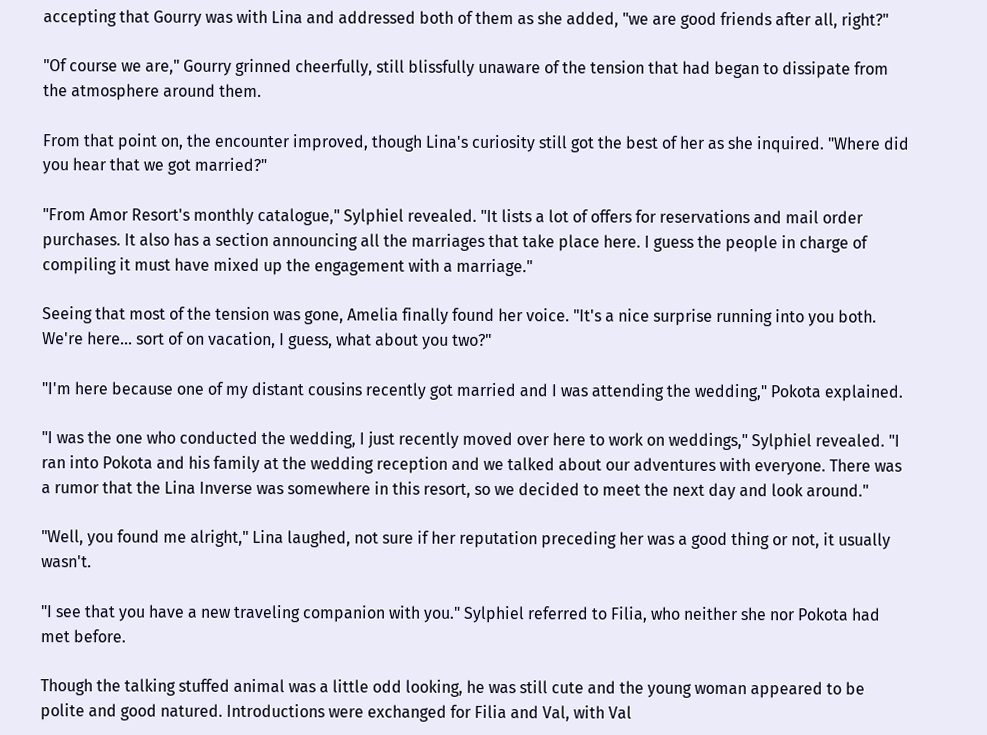accepting that Gourry was with Lina and addressed both of them as she added, "we are good friends after all, right?"

"Of course we are," Gourry grinned cheerfully, still blissfully unaware of the tension that had began to dissipate from the atmosphere around them.

From that point on, the encounter improved, though Lina's curiosity still got the best of her as she inquired. "Where did you hear that we got married?"

"From Amor Resort's monthly catalogue," Sylphiel revealed. "It lists a lot of offers for reservations and mail order purchases. It also has a section announcing all the marriages that take place here. I guess the people in charge of compiling it must have mixed up the engagement with a marriage."

Seeing that most of the tension was gone, Amelia finally found her voice. "It's a nice surprise running into you both. We're here... sort of on vacation, I guess, what about you two?"

"I'm here because one of my distant cousins recently got married and I was attending the wedding," Pokota explained.

"I was the one who conducted the wedding, I just recently moved over here to work on weddings," Sylphiel revealed. "I ran into Pokota and his family at the wedding reception and we talked about our adventures with everyone. There was a rumor that the Lina Inverse was somewhere in this resort, so we decided to meet the next day and look around."

"Well, you found me alright," Lina laughed, not sure if her reputation preceding her was a good thing or not, it usually wasn't.

"I see that you have a new traveling companion with you." Sylphiel referred to Filia, who neither she nor Pokota had met before.

Though the talking stuffed animal was a little odd looking, he was still cute and the young woman appeared to be polite and good natured. Introductions were exchanged for Filia and Val, with Val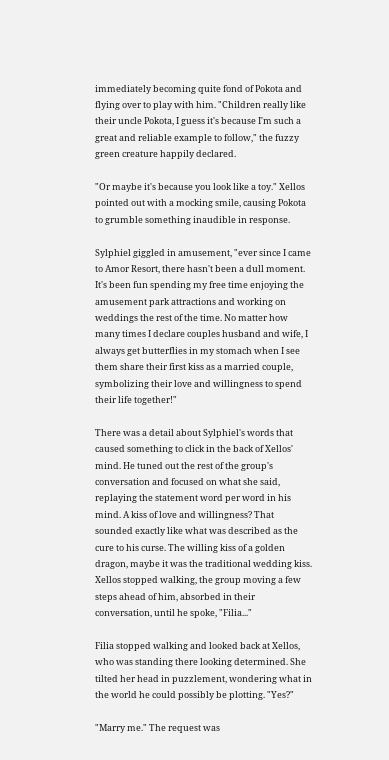immediately becoming quite fond of Pokota and flying over to play with him. "Children really like their uncle Pokota, I guess it's because I'm such a great and reliable example to follow," the fuzzy green creature happily declared.

"Or maybe it's because you look like a toy." Xellos pointed out with a mocking smile, causing Pokota to grumble something inaudible in response.

Sylphiel giggled in amusement, "ever since I came to Amor Resort, there hasn't been a dull moment. It's been fun spending my free time enjoying the amusement park attractions and working on weddings the rest of the time. No matter how many times I declare couples husband and wife, I always get butterflies in my stomach when I see them share their first kiss as a married couple, symbolizing their love and willingness to spend their life together!"

There was a detail about Sylphiel's words that caused something to click in the back of Xellos' mind. He tuned out the rest of the group's conversation and focused on what she said, replaying the statement word per word in his mind. A kiss of love and willingness? That sounded exactly like what was described as the cure to his curse. The willing kiss of a golden dragon, maybe it was the traditional wedding kiss. Xellos stopped walking, the group moving a few steps ahead of him, absorbed in their conversation, until he spoke, "Filia..."

Filia stopped walking and looked back at Xellos, who was standing there looking determined. She tilted her head in puzzlement, wondering what in the world he could possibly be plotting. "Yes?"

"Marry me." The request was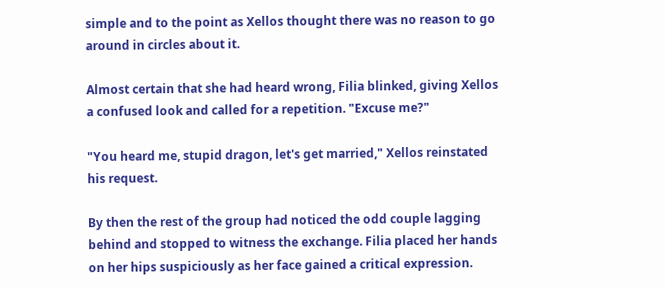simple and to the point as Xellos thought there was no reason to go around in circles about it.

Almost certain that she had heard wrong, Filia blinked, giving Xellos a confused look and called for a repetition. "Excuse me?"

"You heard me, stupid dragon, let's get married," Xellos reinstated his request.

By then the rest of the group had noticed the odd couple lagging behind and stopped to witness the exchange. Filia placed her hands on her hips suspiciously as her face gained a critical expression.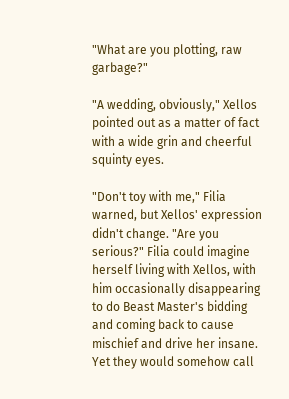"What are you plotting, raw garbage?"

"A wedding, obviously," Xellos pointed out as a matter of fact with a wide grin and cheerful squinty eyes.

"Don't toy with me," Filia warned, but Xellos' expression didn't change. "Are you serious?" Filia could imagine herself living with Xellos, with him occasionally disappearing to do Beast Master's bidding and coming back to cause mischief and drive her insane. Yet they would somehow call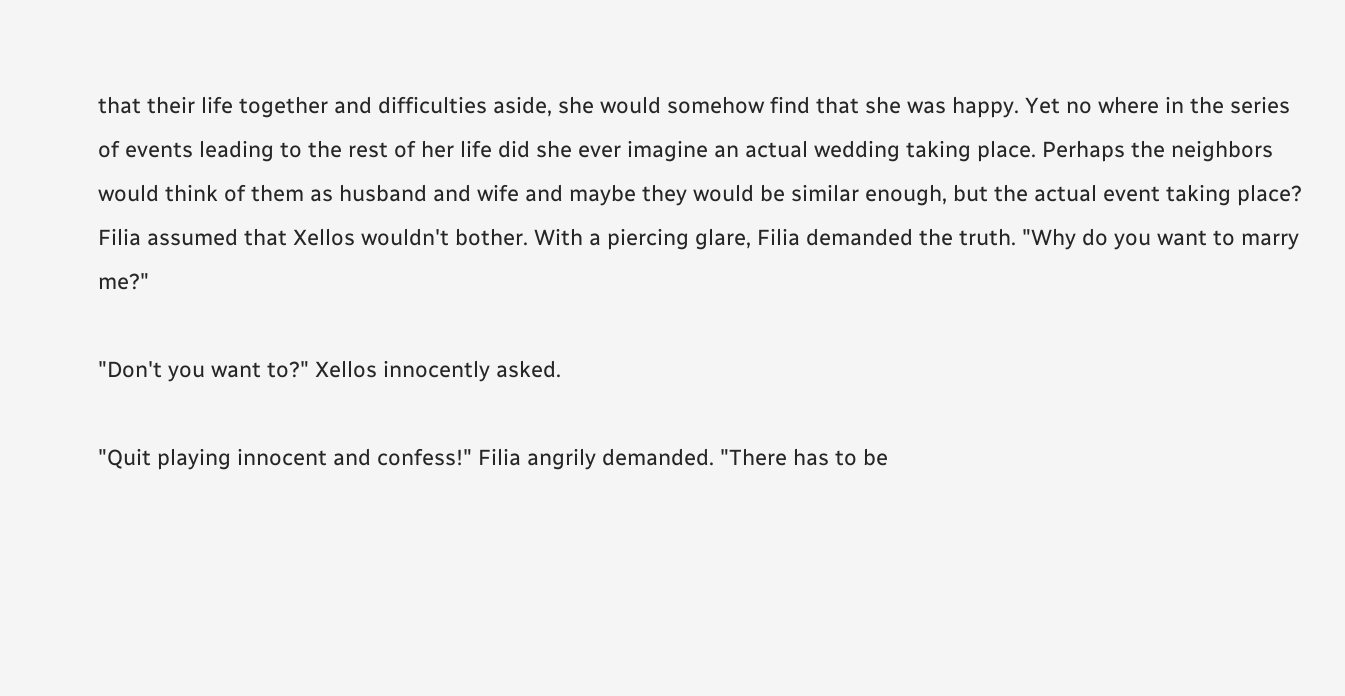that their life together and difficulties aside, she would somehow find that she was happy. Yet no where in the series of events leading to the rest of her life did she ever imagine an actual wedding taking place. Perhaps the neighbors would think of them as husband and wife and maybe they would be similar enough, but the actual event taking place? Filia assumed that Xellos wouldn't bother. With a piercing glare, Filia demanded the truth. "Why do you want to marry me?"

"Don't you want to?" Xellos innocently asked.

"Quit playing innocent and confess!" Filia angrily demanded. "There has to be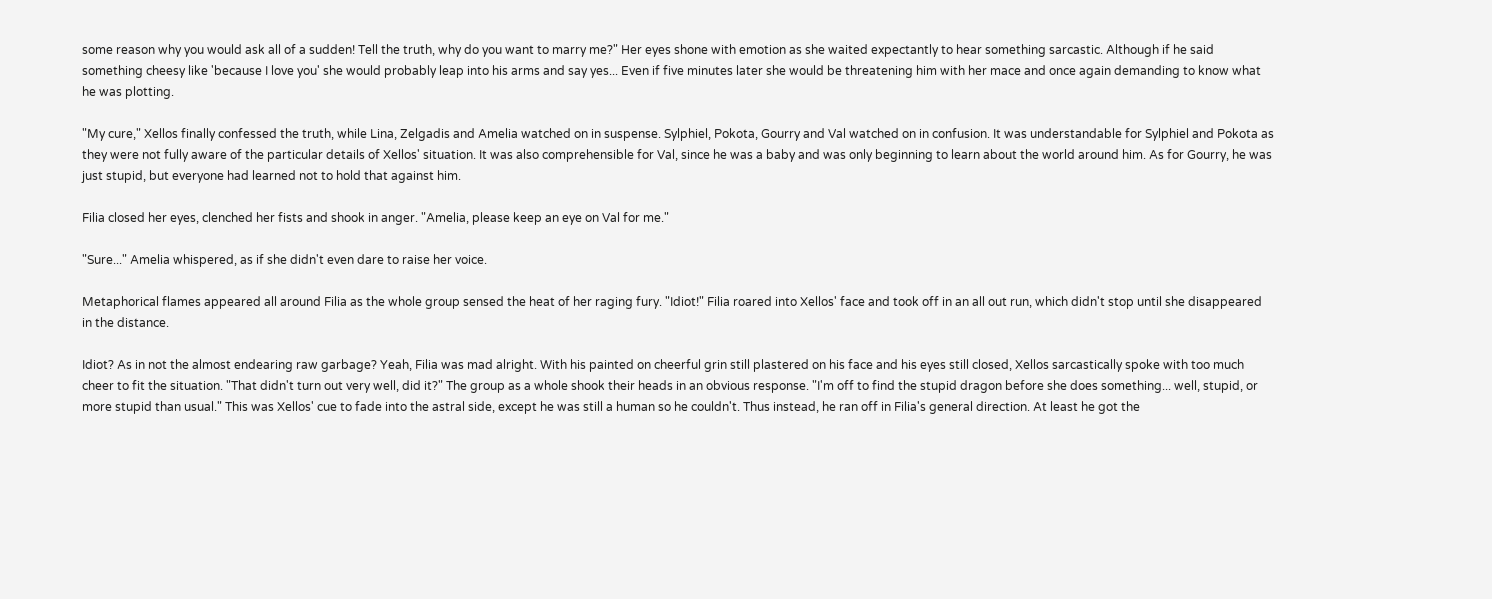some reason why you would ask all of a sudden! Tell the truth, why do you want to marry me?" Her eyes shone with emotion as she waited expectantly to hear something sarcastic. Although if he said something cheesy like 'because I love you' she would probably leap into his arms and say yes... Even if five minutes later she would be threatening him with her mace and once again demanding to know what he was plotting.

"My cure," Xellos finally confessed the truth, while Lina, Zelgadis and Amelia watched on in suspense. Sylphiel, Pokota, Gourry and Val watched on in confusion. It was understandable for Sylphiel and Pokota as they were not fully aware of the particular details of Xellos' situation. It was also comprehensible for Val, since he was a baby and was only beginning to learn about the world around him. As for Gourry, he was just stupid, but everyone had learned not to hold that against him.

Filia closed her eyes, clenched her fists and shook in anger. "Amelia, please keep an eye on Val for me."

"Sure..." Amelia whispered, as if she didn't even dare to raise her voice.

Metaphorical flames appeared all around Filia as the whole group sensed the heat of her raging fury. "Idiot!" Filia roared into Xellos' face and took off in an all out run, which didn't stop until she disappeared in the distance.

Idiot? As in not the almost endearing raw garbage? Yeah, Filia was mad alright. With his painted on cheerful grin still plastered on his face and his eyes still closed, Xellos sarcastically spoke with too much cheer to fit the situation. "That didn't turn out very well, did it?" The group as a whole shook their heads in an obvious response. "I'm off to find the stupid dragon before she does something... well, stupid, or more stupid than usual." This was Xellos' cue to fade into the astral side, except he was still a human so he couldn't. Thus instead, he ran off in Filia's general direction. At least he got the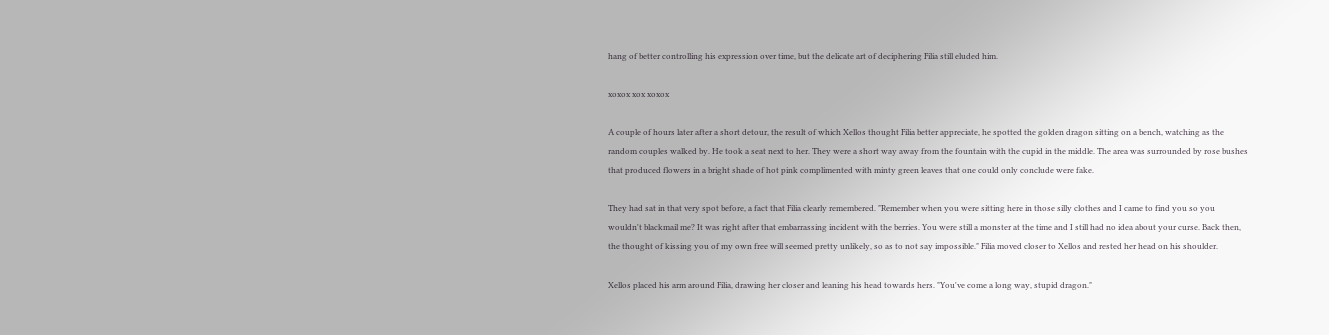hang of better controlling his expression over time, but the delicate art of deciphering Filia still eluded him.

xoxox xox xoxox

A couple of hours later after a short detour, the result of which Xellos thought Filia better appreciate, he spotted the golden dragon sitting on a bench, watching as the random couples walked by. He took a seat next to her. They were a short way away from the fountain with the cupid in the middle. The area was surrounded by rose bushes that produced flowers in a bright shade of hot pink complimented with minty green leaves that one could only conclude were fake.

They had sat in that very spot before, a fact that Filia clearly remembered. "Remember when you were sitting here in those silly clothes and I came to find you so you wouldn't blackmail me? It was right after that embarrassing incident with the berries. You were still a monster at the time and I still had no idea about your curse. Back then, the thought of kissing you of my own free will seemed pretty unlikely, so as to not say impossible." Filia moved closer to Xellos and rested her head on his shoulder.

Xellos placed his arm around Filia, drawing her closer and leaning his head towards hers. "You've come a long way, stupid dragon."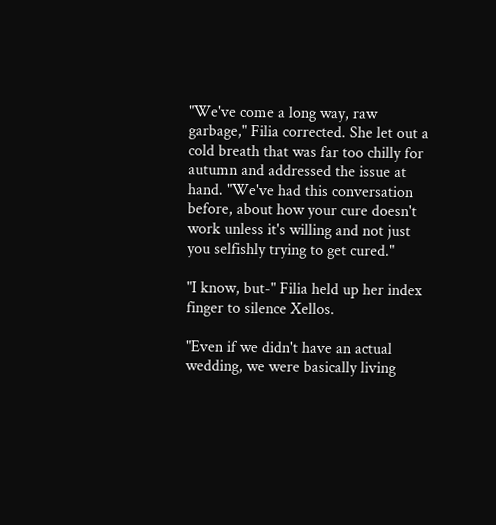"We've come a long way, raw garbage," Filia corrected. She let out a cold breath that was far too chilly for autumn and addressed the issue at hand. "We've had this conversation before, about how your cure doesn't work unless it's willing and not just you selfishly trying to get cured."

"I know, but-" Filia held up her index finger to silence Xellos.

"Even if we didn't have an actual wedding, we were basically living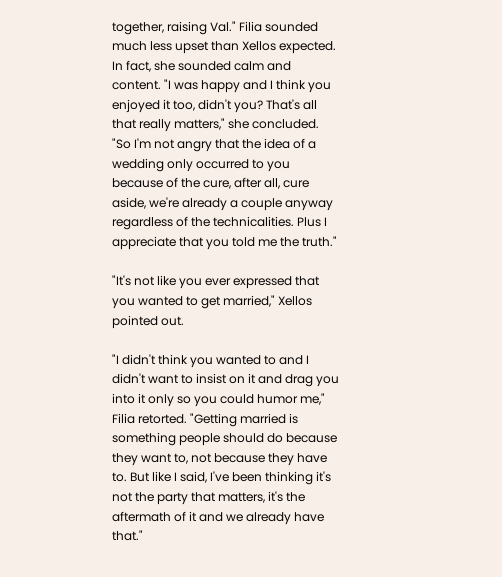together, raising Val." Filia sounded much less upset than Xellos expected. In fact, she sounded calm and content. "I was happy and I think you enjoyed it too, didn't you? That's all that really matters," she concluded. "So I'm not angry that the idea of a wedding only occurred to you because of the cure, after all, cure aside, we're already a couple anyway regardless of the technicalities. Plus I appreciate that you told me the truth."

"It's not like you ever expressed that you wanted to get married," Xellos pointed out.

"I didn't think you wanted to and I didn't want to insist on it and drag you into it only so you could humor me," Filia retorted. "Getting married is something people should do because they want to, not because they have to. But like I said, I've been thinking it's not the party that matters, it's the aftermath of it and we already have that."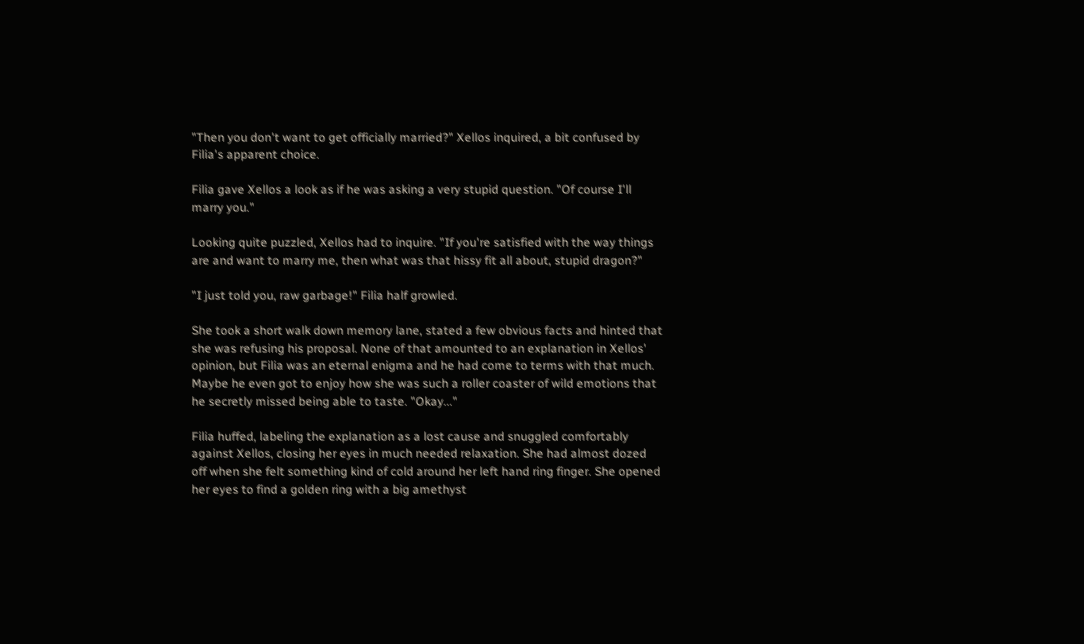"Then you don't want to get officially married?" Xellos inquired, a bit confused by Filia's apparent choice.

Filia gave Xellos a look as if he was asking a very stupid question. "Of course I'll marry you."

Looking quite puzzled, Xellos had to inquire. "If you're satisfied with the way things are and want to marry me, then what was that hissy fit all about, stupid dragon?"

"I just told you, raw garbage!" Filia half growled.

She took a short walk down memory lane, stated a few obvious facts and hinted that she was refusing his proposal. None of that amounted to an explanation in Xellos' opinion, but Filia was an eternal enigma and he had come to terms with that much. Maybe he even got to enjoy how she was such a roller coaster of wild emotions that he secretly missed being able to taste. "Okay..."

Filia huffed, labeling the explanation as a lost cause and snuggled comfortably against Xellos, closing her eyes in much needed relaxation. She had almost dozed off when she felt something kind of cold around her left hand ring finger. She opened her eyes to find a golden ring with a big amethyst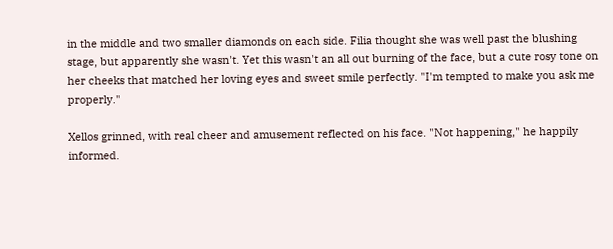in the middle and two smaller diamonds on each side. Filia thought she was well past the blushing stage, but apparently she wasn't. Yet this wasn't an all out burning of the face, but a cute rosy tone on her cheeks that matched her loving eyes and sweet smile perfectly. "I'm tempted to make you ask me properly."

Xellos grinned, with real cheer and amusement reflected on his face. "Not happening," he happily informed.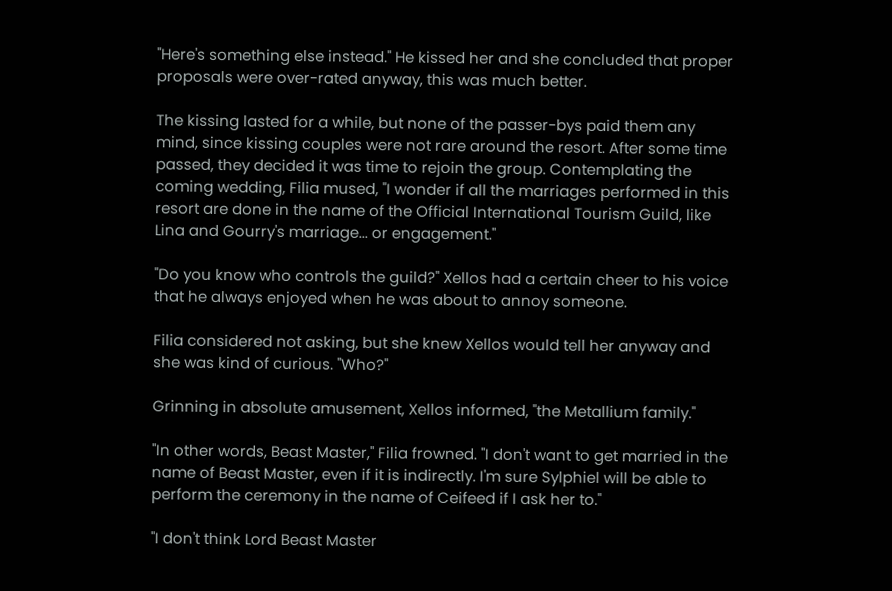"Here's something else instead." He kissed her and she concluded that proper proposals were over-rated anyway, this was much better.

The kissing lasted for a while, but none of the passer-bys paid them any mind, since kissing couples were not rare around the resort. After some time passed, they decided it was time to rejoin the group. Contemplating the coming wedding, Filia mused, "I wonder if all the marriages performed in this resort are done in the name of the Official International Tourism Guild, like Lina and Gourry's marriage... or engagement."

"Do you know who controls the guild?" Xellos had a certain cheer to his voice that he always enjoyed when he was about to annoy someone.

Filia considered not asking, but she knew Xellos would tell her anyway and she was kind of curious. "Who?"

Grinning in absolute amusement, Xellos informed, "the Metallium family."

"In other words, Beast Master," Filia frowned. "I don't want to get married in the name of Beast Master, even if it is indirectly. I'm sure Sylphiel will be able to perform the ceremony in the name of Ceifeed if I ask her to."

"I don't think Lord Beast Master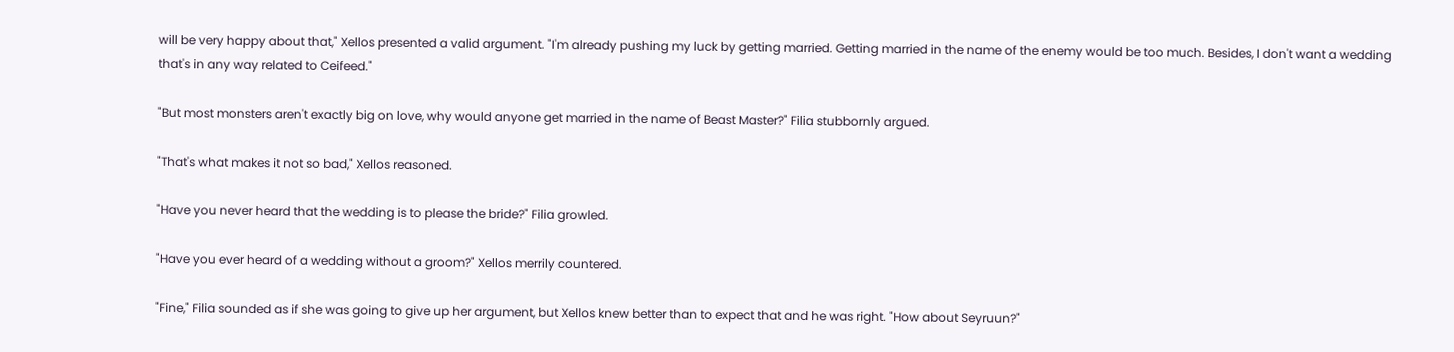will be very happy about that," Xellos presented a valid argument. "I'm already pushing my luck by getting married. Getting married in the name of the enemy would be too much. Besides, I don't want a wedding that's in any way related to Ceifeed."

"But most monsters aren't exactly big on love, why would anyone get married in the name of Beast Master?" Filia stubbornly argued.

"That's what makes it not so bad," Xellos reasoned.

"Have you never heard that the wedding is to please the bride?" Filia growled.

"Have you ever heard of a wedding without a groom?" Xellos merrily countered.

"Fine," Filia sounded as if she was going to give up her argument, but Xellos knew better than to expect that and he was right. "How about Seyruun?"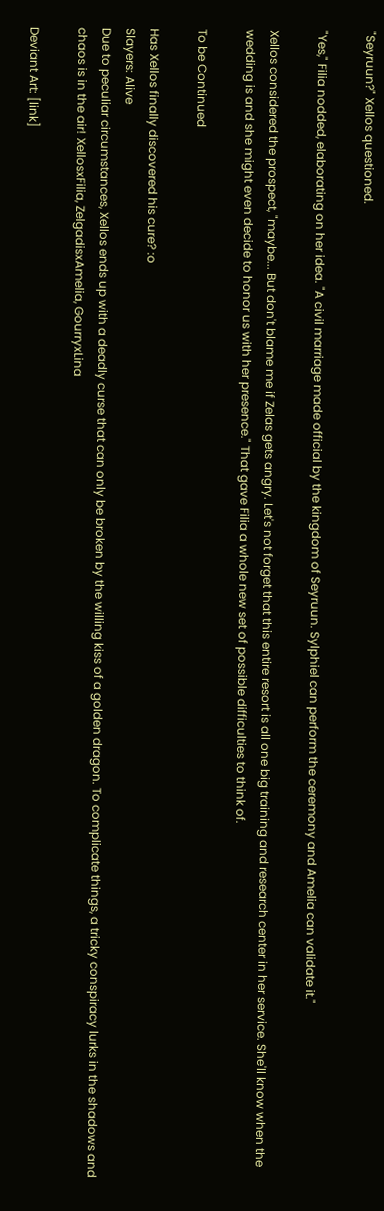"Seyruun?" Xellos questioned.

"Yes," Filia nodded, elaborating on her idea. "A civil marriage made official by the kingdom of Seyruun. Sylphiel can perform the ceremony and Amelia can validate it."

Xellos considered the prospect, "maybe... But don't blame me if Zelas gets angry. Let's not forget that this entire resort is all one big training and research center in her service. She'll know when the wedding is and she might even decide to honor us with her presence." That gave Filia a whole new set of possible difficulties to think of.

To be Continued

Has Xellos finally discovered his cure? :o
Slayers: Alive
Due to peculiar circumstances, Xellos ends up with a deadly curse that can only be broken by the willing kiss of a golden dragon. To complicate things, a tricky conspiracy lurks in the shadows and chaos is in the air! XellosxFilia, ZelgadisxAmelia, GourryxLina

Deviant Art: [link]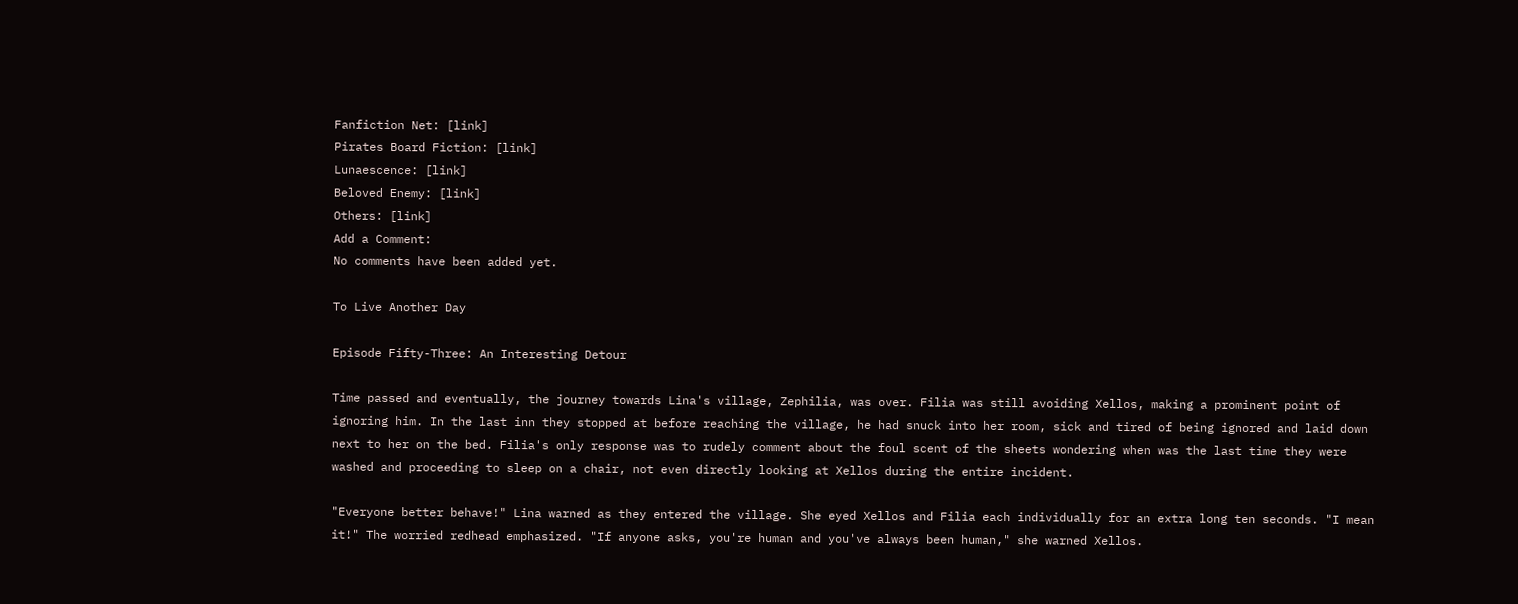Fanfiction Net: [link]
Pirates Board Fiction: [link]
Lunaescence: [link]
Beloved Enemy: [link]
Others: [link]
Add a Comment:
No comments have been added yet.

To Live Another Day

Episode Fifty-Three: An Interesting Detour

Time passed and eventually, the journey towards Lina's village, Zephilia, was over. Filia was still avoiding Xellos, making a prominent point of ignoring him. In the last inn they stopped at before reaching the village, he had snuck into her room, sick and tired of being ignored and laid down next to her on the bed. Filia's only response was to rudely comment about the foul scent of the sheets wondering when was the last time they were washed and proceeding to sleep on a chair, not even directly looking at Xellos during the entire incident.

"Everyone better behave!" Lina warned as they entered the village. She eyed Xellos and Filia each individually for an extra long ten seconds. "I mean it!" The worried redhead emphasized. "If anyone asks, you're human and you've always been human," she warned Xellos.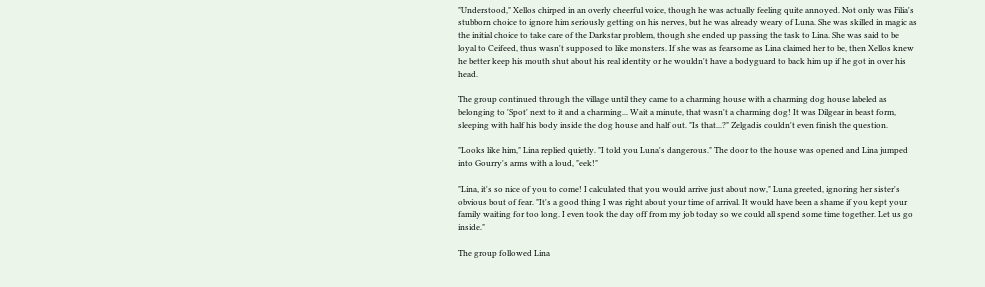"Understood," Xellos chirped in an overly cheerful voice, though he was actually feeling quite annoyed. Not only was Filia's stubborn choice to ignore him seriously getting on his nerves, but he was already weary of Luna. She was skilled in magic as the initial choice to take care of the Darkstar problem, though she ended up passing the task to Lina. She was said to be loyal to Ceifeed, thus wasn't supposed to like monsters. If she was as fearsome as Lina claimed her to be, then Xellos knew he better keep his mouth shut about his real identity or he wouldn't have a bodyguard to back him up if he got in over his head.

The group continued through the village until they came to a charming house with a charming dog house labeled as belonging to 'Spot' next to it and a charming... Wait a minute, that wasn't a charming dog! It was Dilgear in beast form, sleeping with half his body inside the dog house and half out. "Is that...?" Zelgadis couldn't even finish the question.

"Looks like him," Lina replied quietly. "I told you Luna's dangerous." The door to the house was opened and Lina jumped into Gourry's arms with a loud, "eek!"

"Lina, it's so nice of you to come! I calculated that you would arrive just about now," Luna greeted, ignoring her sister's obvious bout of fear. "It's a good thing I was right about your time of arrival. It would have been a shame if you kept your family waiting for too long. I even took the day off from my job today so we could all spend some time together. Let us go inside."

The group followed Lina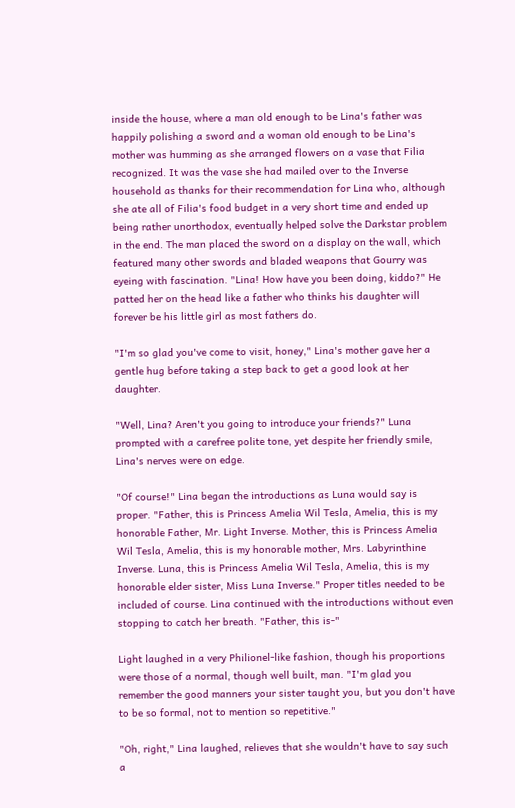inside the house, where a man old enough to be Lina's father was happily polishing a sword and a woman old enough to be Lina's mother was humming as she arranged flowers on a vase that Filia recognized. It was the vase she had mailed over to the Inverse household as thanks for their recommendation for Lina who, although she ate all of Filia's food budget in a very short time and ended up being rather unorthodox, eventually helped solve the Darkstar problem in the end. The man placed the sword on a display on the wall, which featured many other swords and bladed weapons that Gourry was eyeing with fascination. "Lina! How have you been doing, kiddo?" He patted her on the head like a father who thinks his daughter will forever be his little girl as most fathers do.

"I'm so glad you've come to visit, honey," Lina's mother gave her a gentle hug before taking a step back to get a good look at her daughter.

"Well, Lina? Aren't you going to introduce your friends?" Luna prompted with a carefree polite tone, yet despite her friendly smile, Lina's nerves were on edge.

"Of course!" Lina began the introductions as Luna would say is proper. "Father, this is Princess Amelia Wil Tesla, Amelia, this is my honorable Father, Mr. Light Inverse. Mother, this is Princess Amelia Wil Tesla, Amelia, this is my honorable mother, Mrs. Labyrinthine Inverse. Luna, this is Princess Amelia Wil Tesla, Amelia, this is my honorable elder sister, Miss Luna Inverse." Proper titles needed to be included of course. Lina continued with the introductions without even stopping to catch her breath. "Father, this is-"

Light laughed in a very Philionel-like fashion, though his proportions were those of a normal, though well built, man. "I'm glad you remember the good manners your sister taught you, but you don't have to be so formal, not to mention so repetitive."

"Oh, right," Lina laughed, relieves that she wouldn't have to say such a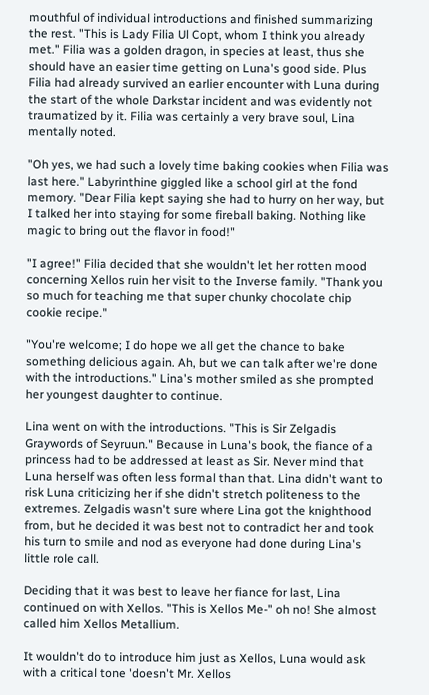mouthful of individual introductions and finished summarizing the rest. "This is Lady Filia Ul Copt, whom I think you already met." Filia was a golden dragon, in species at least, thus she should have an easier time getting on Luna's good side. Plus Filia had already survived an earlier encounter with Luna during the start of the whole Darkstar incident and was evidently not traumatized by it. Filia was certainly a very brave soul, Lina mentally noted.

"Oh yes, we had such a lovely time baking cookies when Filia was last here." Labyrinthine giggled like a school girl at the fond memory. "Dear Filia kept saying she had to hurry on her way, but I talked her into staying for some fireball baking. Nothing like magic to bring out the flavor in food!"

"I agree!" Filia decided that she wouldn't let her rotten mood concerning Xellos ruin her visit to the Inverse family. "Thank you so much for teaching me that super chunky chocolate chip cookie recipe."

"You're welcome; I do hope we all get the chance to bake something delicious again. Ah, but we can talk after we're done with the introductions." Lina's mother smiled as she prompted her youngest daughter to continue.

Lina went on with the introductions. "This is Sir Zelgadis Graywords of Seyruun." Because in Luna's book, the fiance of a princess had to be addressed at least as Sir. Never mind that Luna herself was often less formal than that. Lina didn't want to risk Luna criticizing her if she didn't stretch politeness to the extremes. Zelgadis wasn't sure where Lina got the knighthood from, but he decided it was best not to contradict her and took his turn to smile and nod as everyone had done during Lina's little role call.

Deciding that it was best to leave her fiance for last, Lina continued on with Xellos. "This is Xellos Me-" oh no! She almost called him Xellos Metallium.

It wouldn't do to introduce him just as Xellos, Luna would ask with a critical tone 'doesn't Mr. Xellos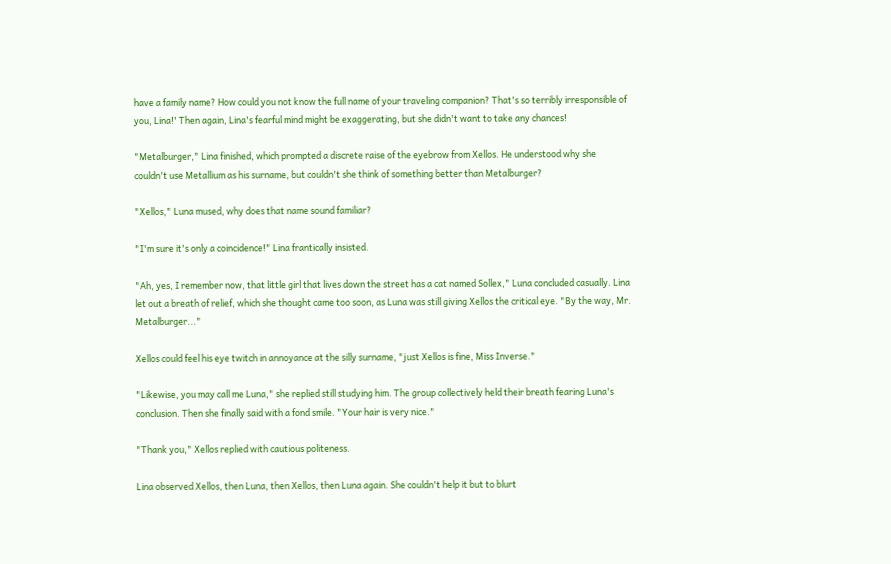have a family name? How could you not know the full name of your traveling companion? That's so terribly irresponsible of you, Lina!' Then again, Lina's fearful mind might be exaggerating, but she didn't want to take any chances!

"Metalburger," Lina finished, which prompted a discrete raise of the eyebrow from Xellos. He understood why she couldn't use Metallium as his surname, but couldn't she think of something better than Metalburger?

"Xellos," Luna mused, why does that name sound familiar?

"I'm sure it's only a coincidence!" Lina frantically insisted.

"Ah, yes, I remember now, that little girl that lives down the street has a cat named Sollex," Luna concluded casually. Lina let out a breath of relief, which she thought came too soon, as Luna was still giving Xellos the critical eye. "By the way, Mr. Metalburger..."

Xellos could feel his eye twitch in annoyance at the silly surname, "just Xellos is fine, Miss Inverse."

"Likewise, you may call me Luna," she replied still studying him. The group collectively held their breath fearing Luna's conclusion. Then she finally said with a fond smile. "Your hair is very nice."

"Thank you," Xellos replied with cautious politeness.

Lina observed Xellos, then Luna, then Xellos, then Luna again. She couldn't help it but to blurt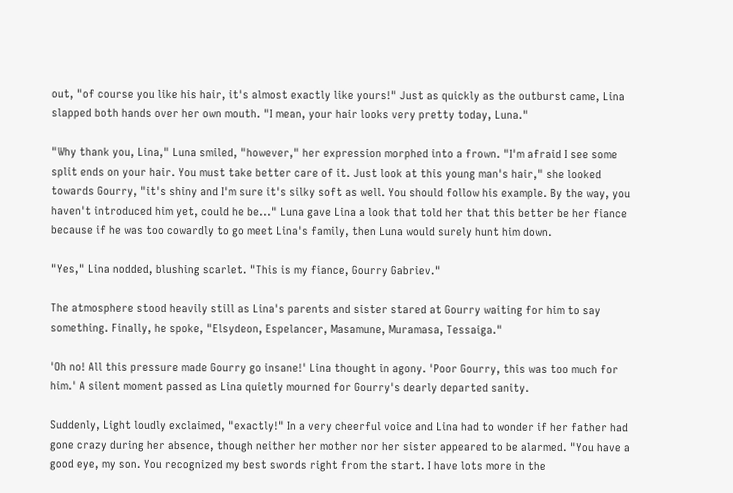out, "of course you like his hair, it's almost exactly like yours!" Just as quickly as the outburst came, Lina slapped both hands over her own mouth. "I mean, your hair looks very pretty today, Luna."

"Why thank you, Lina," Luna smiled, "however," her expression morphed into a frown. "I'm afraid I see some split ends on your hair. You must take better care of it. Just look at this young man's hair," she looked towards Gourry, "it's shiny and I'm sure it's silky soft as well. You should follow his example. By the way, you haven't introduced him yet, could he be..." Luna gave Lina a look that told her that this better be her fiance because if he was too cowardly to go meet Lina's family, then Luna would surely hunt him down.

"Yes," Lina nodded, blushing scarlet. "This is my fiance, Gourry Gabriev."

The atmosphere stood heavily still as Lina's parents and sister stared at Gourry waiting for him to say something. Finally, he spoke, "Elsydeon, Espelancer, Masamune, Muramasa, Tessaiga."

'Oh no! All this pressure made Gourry go insane!' Lina thought in agony. 'Poor Gourry, this was too much for him.' A silent moment passed as Lina quietly mourned for Gourry's dearly departed sanity.

Suddenly, Light loudly exclaimed, "exactly!" In a very cheerful voice and Lina had to wonder if her father had gone crazy during her absence, though neither her mother nor her sister appeared to be alarmed. "You have a good eye, my son. You recognized my best swords right from the start. I have lots more in the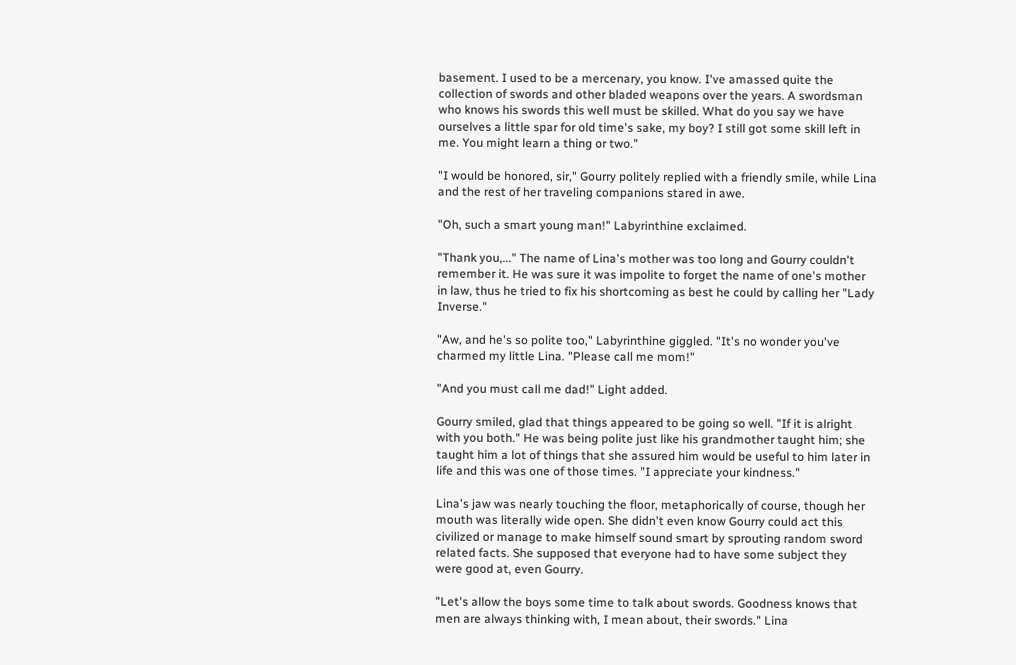basement. I used to be a mercenary, you know. I've amassed quite the collection of swords and other bladed weapons over the years. A swordsman who knows his swords this well must be skilled. What do you say we have ourselves a little spar for old time's sake, my boy? I still got some skill left in me. You might learn a thing or two."

"I would be honored, sir," Gourry politely replied with a friendly smile, while Lina and the rest of her traveling companions stared in awe.

"Oh, such a smart young man!" Labyrinthine exclaimed.

"Thank you,..." The name of Lina's mother was too long and Gourry couldn't remember it. He was sure it was impolite to forget the name of one's mother in law, thus he tried to fix his shortcoming as best he could by calling her "Lady Inverse."

"Aw, and he's so polite too," Labyrinthine giggled. "It's no wonder you've charmed my little Lina. "Please call me mom!"

"And you must call me dad!" Light added.

Gourry smiled, glad that things appeared to be going so well. "If it is alright with you both." He was being polite just like his grandmother taught him; she taught him a lot of things that she assured him would be useful to him later in life and this was one of those times. "I appreciate your kindness."

Lina's jaw was nearly touching the floor, metaphorically of course, though her mouth was literally wide open. She didn't even know Gourry could act this civilized or manage to make himself sound smart by sprouting random sword related facts. She supposed that everyone had to have some subject they were good at, even Gourry.

"Let's allow the boys some time to talk about swords. Goodness knows that men are always thinking with, I mean about, their swords." Lina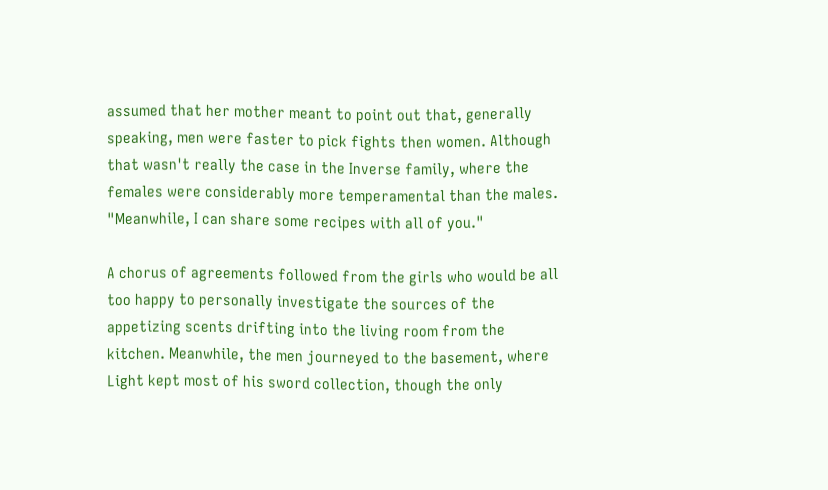assumed that her mother meant to point out that, generally speaking, men were faster to pick fights then women. Although that wasn't really the case in the Inverse family, where the females were considerably more temperamental than the males. "Meanwhile, I can share some recipes with all of you."

A chorus of agreements followed from the girls who would be all too happy to personally investigate the sources of the appetizing scents drifting into the living room from the kitchen. Meanwhile, the men journeyed to the basement, where Light kept most of his sword collection, though the only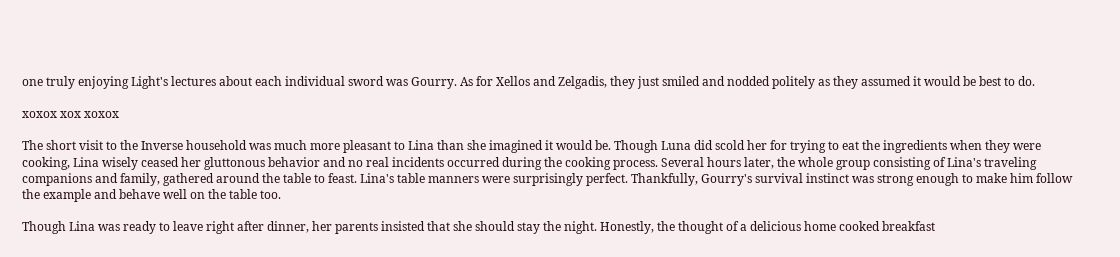one truly enjoying Light's lectures about each individual sword was Gourry. As for Xellos and Zelgadis, they just smiled and nodded politely as they assumed it would be best to do.

xoxox xox xoxox

The short visit to the Inverse household was much more pleasant to Lina than she imagined it would be. Though Luna did scold her for trying to eat the ingredients when they were cooking, Lina wisely ceased her gluttonous behavior and no real incidents occurred during the cooking process. Several hours later, the whole group consisting of Lina's traveling companions and family, gathered around the table to feast. Lina's table manners were surprisingly perfect. Thankfully, Gourry's survival instinct was strong enough to make him follow the example and behave well on the table too.

Though Lina was ready to leave right after dinner, her parents insisted that she should stay the night. Honestly, the thought of a delicious home cooked breakfast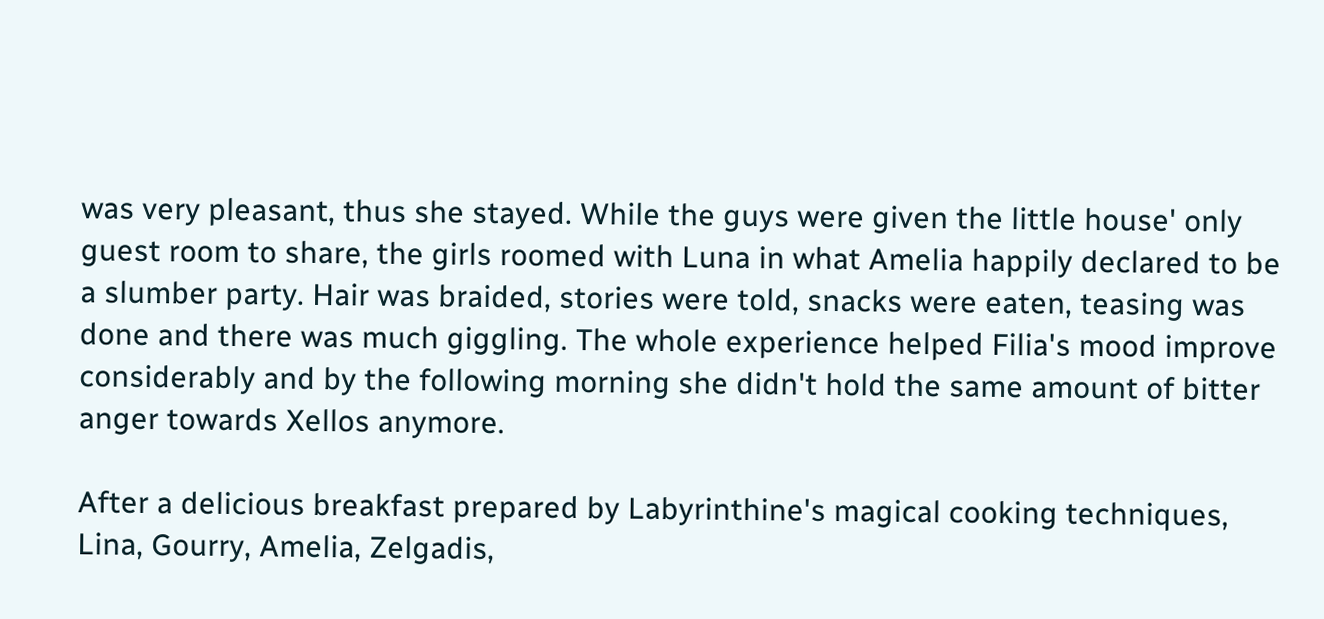was very pleasant, thus she stayed. While the guys were given the little house' only guest room to share, the girls roomed with Luna in what Amelia happily declared to be a slumber party. Hair was braided, stories were told, snacks were eaten, teasing was done and there was much giggling. The whole experience helped Filia's mood improve considerably and by the following morning she didn't hold the same amount of bitter anger towards Xellos anymore.

After a delicious breakfast prepared by Labyrinthine's magical cooking techniques, Lina, Gourry, Amelia, Zelgadis,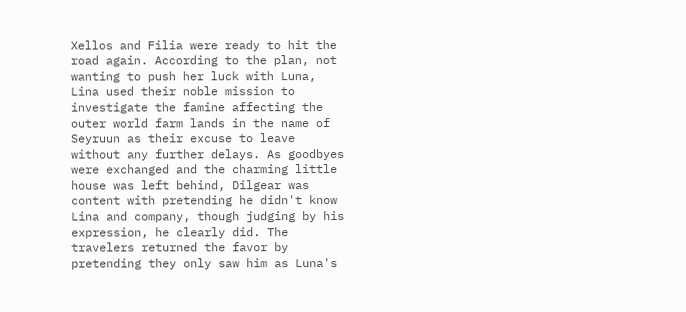Xellos and Filia were ready to hit the road again. According to the plan, not wanting to push her luck with Luna, Lina used their noble mission to investigate the famine affecting the outer world farm lands in the name of Seyruun as their excuse to leave without any further delays. As goodbyes were exchanged and the charming little house was left behind, Dilgear was content with pretending he didn't know Lina and company, though judging by his expression, he clearly did. The travelers returned the favor by pretending they only saw him as Luna's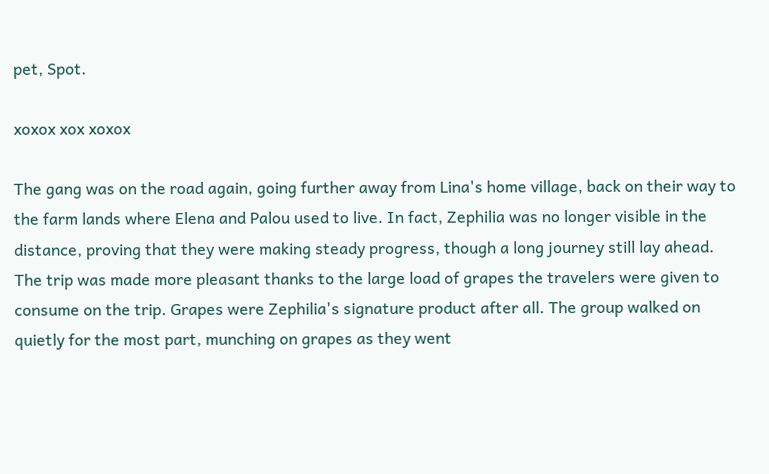pet, Spot.

xoxox xox xoxox

The gang was on the road again, going further away from Lina's home village, back on their way to the farm lands where Elena and Palou used to live. In fact, Zephilia was no longer visible in the distance, proving that they were making steady progress, though a long journey still lay ahead. The trip was made more pleasant thanks to the large load of grapes the travelers were given to consume on the trip. Grapes were Zephilia's signature product after all. The group walked on quietly for the most part, munching on grapes as they went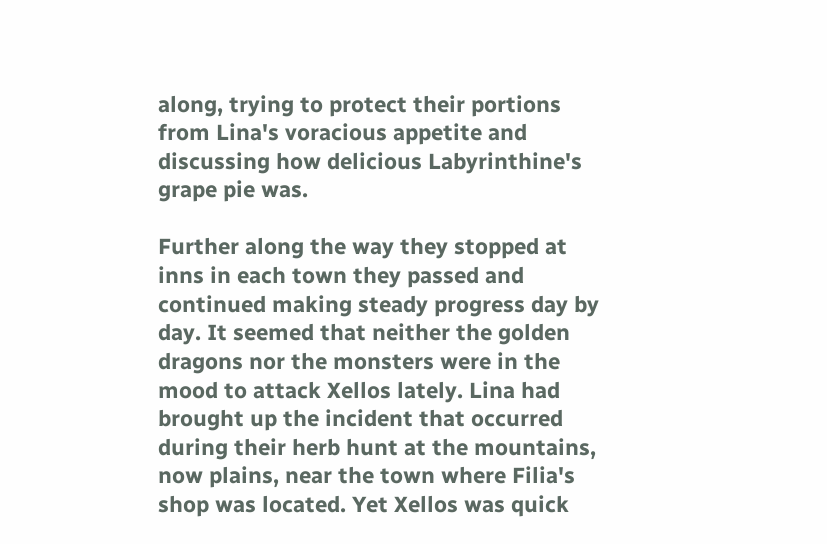along, trying to protect their portions from Lina's voracious appetite and discussing how delicious Labyrinthine's grape pie was.

Further along the way they stopped at inns in each town they passed and continued making steady progress day by day. It seemed that neither the golden dragons nor the monsters were in the mood to attack Xellos lately. Lina had brought up the incident that occurred during their herb hunt at the mountains, now plains, near the town where Filia's shop was located. Yet Xellos was quick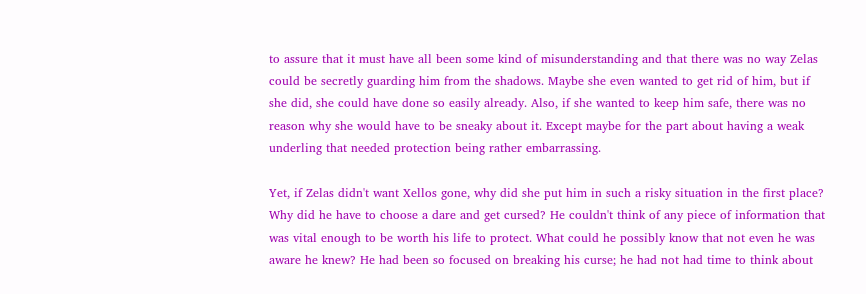to assure that it must have all been some kind of misunderstanding and that there was no way Zelas could be secretly guarding him from the shadows. Maybe she even wanted to get rid of him, but if she did, she could have done so easily already. Also, if she wanted to keep him safe, there was no reason why she would have to be sneaky about it. Except maybe for the part about having a weak underling that needed protection being rather embarrassing.

Yet, if Zelas didn't want Xellos gone, why did she put him in such a risky situation in the first place? Why did he have to choose a dare and get cursed? He couldn't think of any piece of information that was vital enough to be worth his life to protect. What could he possibly know that not even he was aware he knew? He had been so focused on breaking his curse; he had not had time to think about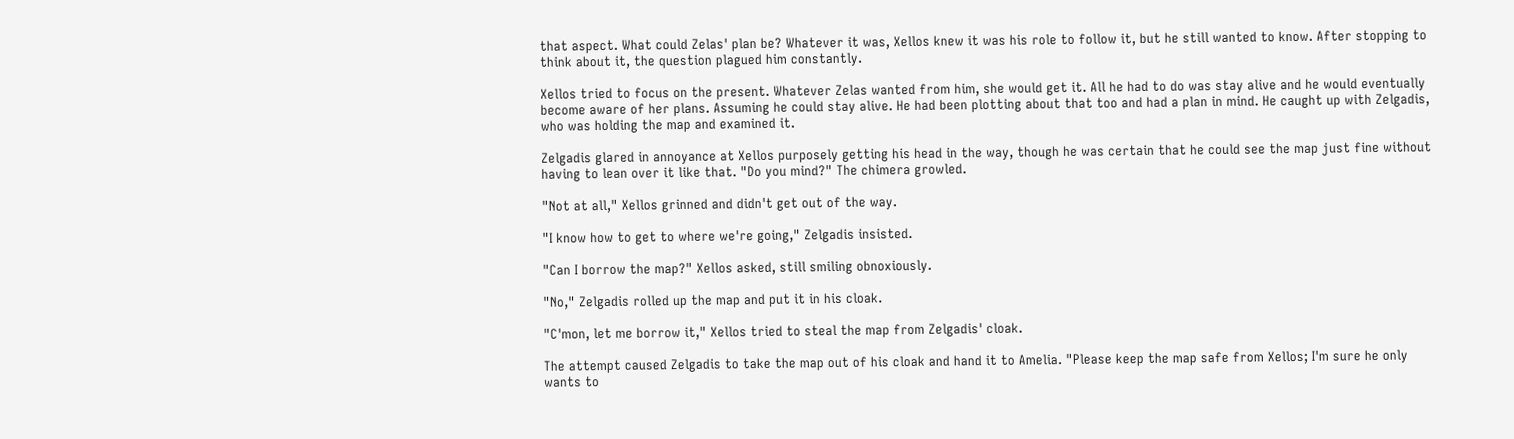that aspect. What could Zelas' plan be? Whatever it was, Xellos knew it was his role to follow it, but he still wanted to know. After stopping to think about it, the question plagued him constantly.

Xellos tried to focus on the present. Whatever Zelas wanted from him, she would get it. All he had to do was stay alive and he would eventually become aware of her plans. Assuming he could stay alive. He had been plotting about that too and had a plan in mind. He caught up with Zelgadis, who was holding the map and examined it.

Zelgadis glared in annoyance at Xellos purposely getting his head in the way, though he was certain that he could see the map just fine without having to lean over it like that. "Do you mind?" The chimera growled.

"Not at all," Xellos grinned and didn't get out of the way.

"I know how to get to where we're going," Zelgadis insisted.

"Can I borrow the map?" Xellos asked, still smiling obnoxiously.

"No," Zelgadis rolled up the map and put it in his cloak.

"C'mon, let me borrow it," Xellos tried to steal the map from Zelgadis' cloak.

The attempt caused Zelgadis to take the map out of his cloak and hand it to Amelia. "Please keep the map safe from Xellos; I'm sure he only wants to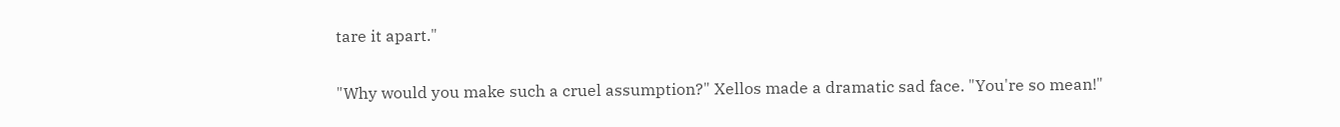tare it apart."

"Why would you make such a cruel assumption?" Xellos made a dramatic sad face. "You're so mean!"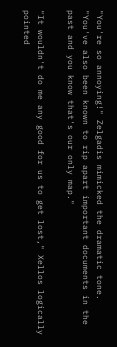"You're so annoying!" Zelgadis mimicked the dramatic tone. "You've also been known to rip apart important documents in the past and you know that's our only map."

"It wouldn't do me any good for us to get lost," Xellos logically pointed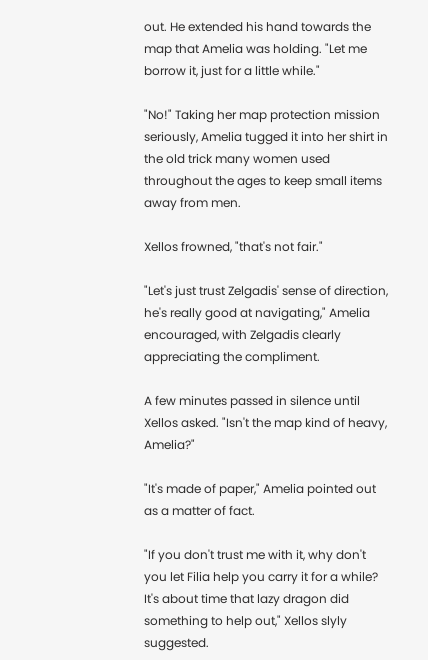out. He extended his hand towards the map that Amelia was holding. "Let me borrow it, just for a little while."

"No!" Taking her map protection mission seriously, Amelia tugged it into her shirt in the old trick many women used throughout the ages to keep small items away from men.

Xellos frowned, "that's not fair."

"Let's just trust Zelgadis' sense of direction, he's really good at navigating," Amelia encouraged, with Zelgadis clearly appreciating the compliment.

A few minutes passed in silence until Xellos asked. "Isn't the map kind of heavy, Amelia?"

"It's made of paper," Amelia pointed out as a matter of fact.

"If you don't trust me with it, why don't you let Filia help you carry it for a while? It's about time that lazy dragon did something to help out," Xellos slyly suggested.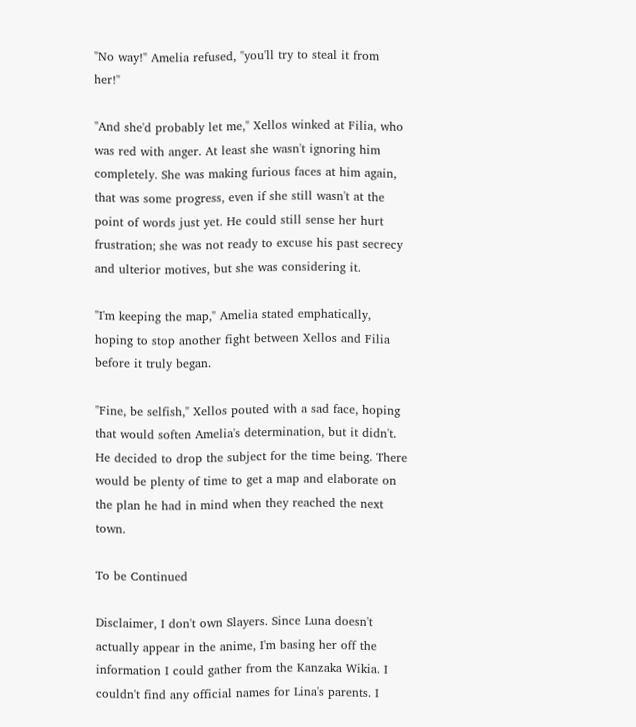"No way!" Amelia refused, "you'll try to steal it from her!"

"And she'd probably let me," Xellos winked at Filia, who was red with anger. At least she wasn't ignoring him completely. She was making furious faces at him again, that was some progress, even if she still wasn't at the point of words just yet. He could still sense her hurt frustration; she was not ready to excuse his past secrecy and ulterior motives, but she was considering it.

"I'm keeping the map," Amelia stated emphatically, hoping to stop another fight between Xellos and Filia before it truly began.

"Fine, be selfish," Xellos pouted with a sad face, hoping that would soften Amelia's determination, but it didn't. He decided to drop the subject for the time being. There would be plenty of time to get a map and elaborate on the plan he had in mind when they reached the next town.

To be Continued

Disclaimer, I don't own Slayers. Since Luna doesn't actually appear in the anime, I'm basing her off the information I could gather from the Kanzaka Wikia. I couldn't find any official names for Lina's parents. I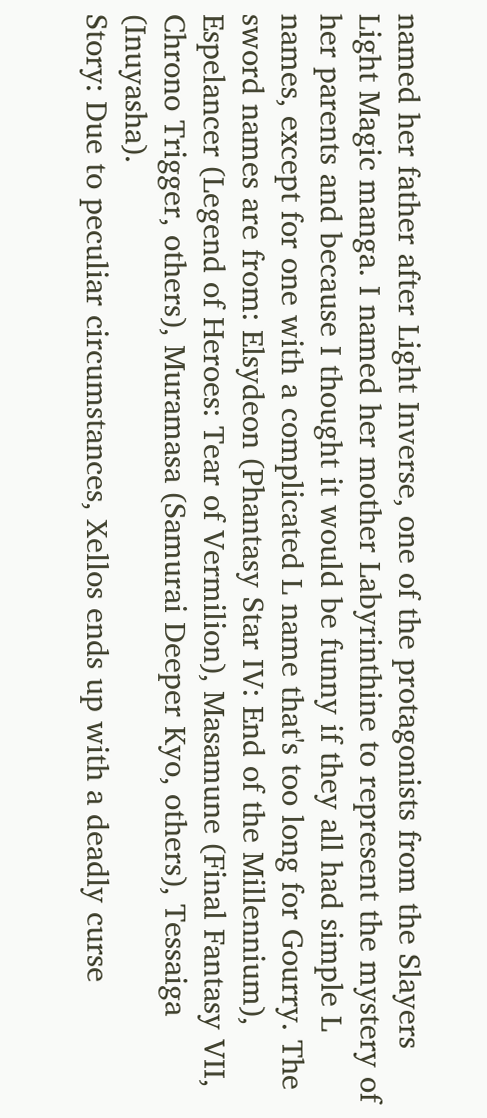named her father after Light Inverse, one of the protagonists from the Slayers Light Magic manga. I named her mother Labyrinthine to represent the mystery of her parents and because I thought it would be funny if they all had simple L names, except for one with a complicated L name that's too long for Gourry. The sword names are from: Elsydeon (Phantasy Star IV: End of the Millennium), Espelancer (Legend of Heroes: Tear of Vermilion), Masamune (Final Fantasy VII, Chrono Trigger, others), Muramasa (Samurai Deeper Kyo, others), Tessaiga (Inuyasha).
Story: Due to peculiar circumstances, Xellos ends up with a deadly curse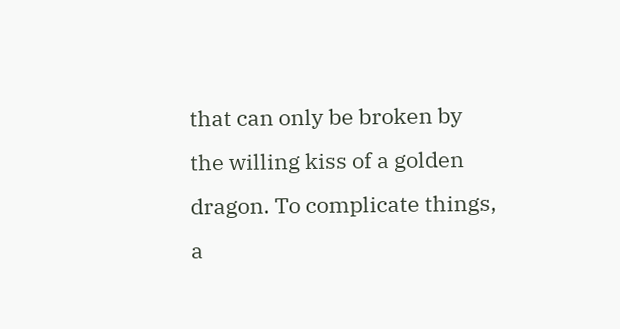that can only be broken by the willing kiss of a golden dragon. To complicate things, a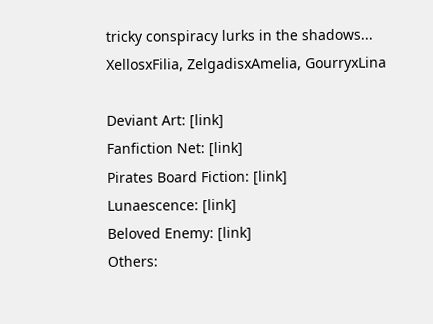tricky conspiracy lurks in the shadows... XellosxFilia, ZelgadisxAmelia, GourryxLina

Deviant Art: [link]
Fanfiction Net: [link]
Pirates Board Fiction: [link]
Lunaescence: [link]
Beloved Enemy: [link]
Others: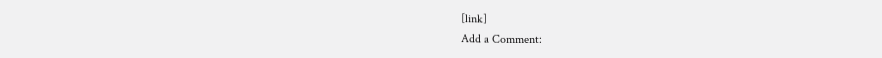[link]
Add a Comment: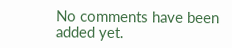No comments have been added yet.